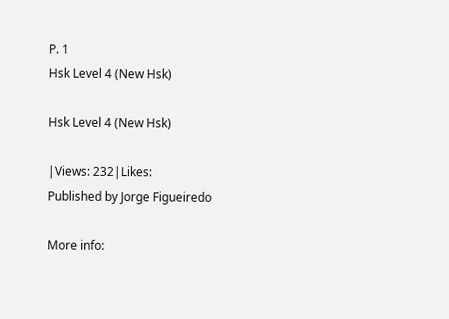P. 1
Hsk Level 4 (New Hsk)

Hsk Level 4 (New Hsk)

|Views: 232|Likes:
Published by Jorge Figueiredo

More info: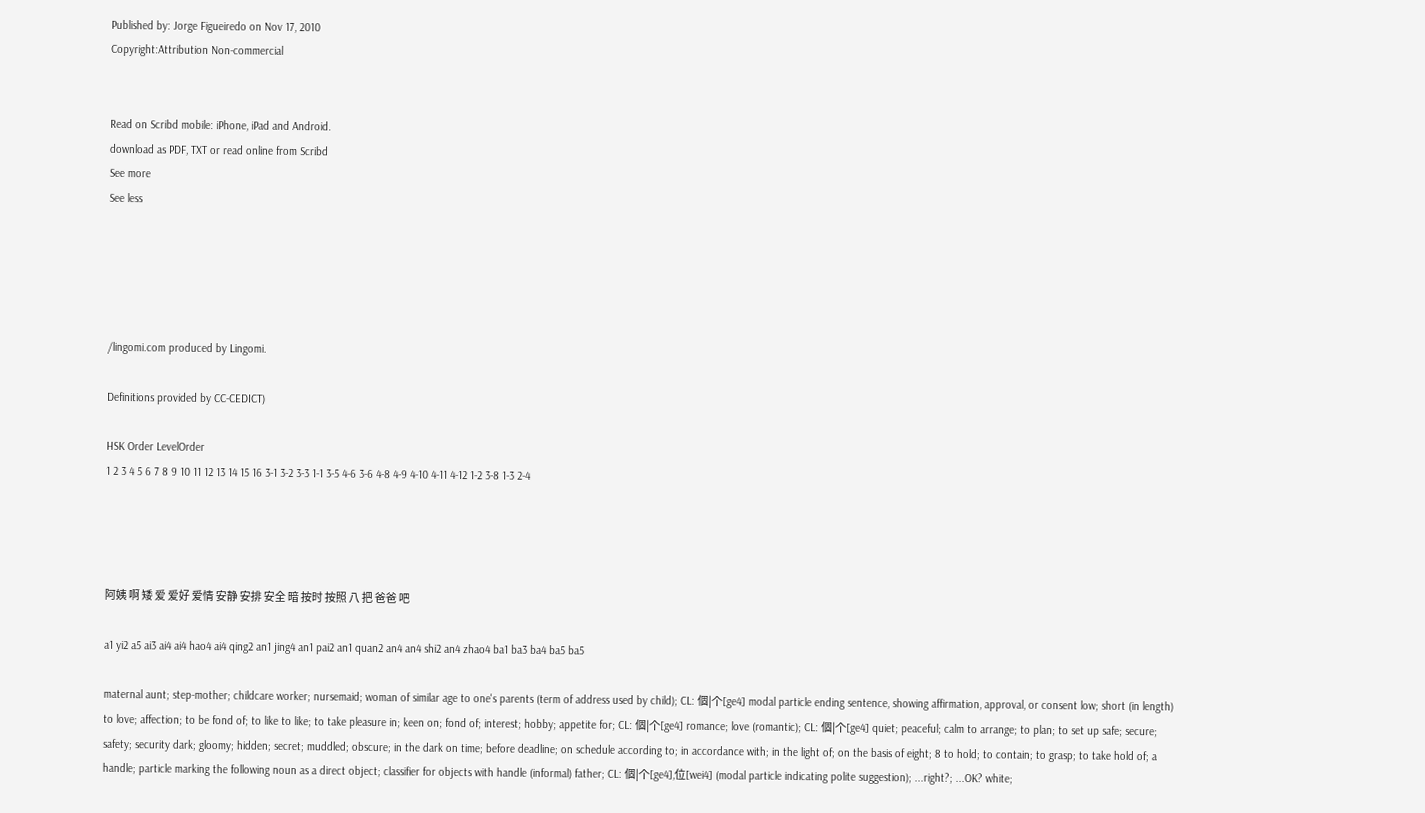Published by: Jorge Figueiredo on Nov 17, 2010
Copyright:Attribution Non-commercial


Read on Scribd mobile: iPhone, iPad and Android.
download as PDF, TXT or read online from Scribd
See more
See less





/lingomi.com produced by Lingomi.

Definitions provided by CC-CEDICT)

HSK Order LevelOrder
1 2 3 4 5 6 7 8 9 10 11 12 13 14 15 16 3-1 3-2 3-3 1-1 3-5 4-6 3-6 4-8 4-9 4-10 4-11 4-12 1-2 3-8 1-3 2-4




阿姨 啊 矮 爱 爱好 爱情 安静 安排 安全 暗 按时 按照 八 把 爸爸 吧

a1 yi2 a5 ai3 ai4 ai4 hao4 ai4 qing2 an1 jing4 an1 pai2 an1 quan2 an4 an4 shi2 an4 zhao4 ba1 ba3 ba4 ba5 ba5

maternal aunt; step-mother; childcare worker; nursemaid; woman of similar age to one's parents (term of address used by child); CL: 個|个[ge4] modal particle ending sentence, showing affirmation, approval, or consent low; short (in length) to love; affection; to be fond of; to like to like; to take pleasure in; keen on; fond of; interest; hobby; appetite for; CL: 個|个[ge4] romance; love (romantic); CL: 個|个[ge4] quiet; peaceful; calm to arrange; to plan; to set up safe; secure; safety; security dark; gloomy; hidden; secret; muddled; obscure; in the dark on time; before deadline; on schedule according to; in accordance with; in the light of; on the basis of eight; 8 to hold; to contain; to grasp; to take hold of; a handle; particle marking the following noun as a direct object; classifier for objects with handle (informal) father; CL: 個|个[ge4],位[wei4] (modal particle indicating polite suggestion); ...right?; ...OK? white;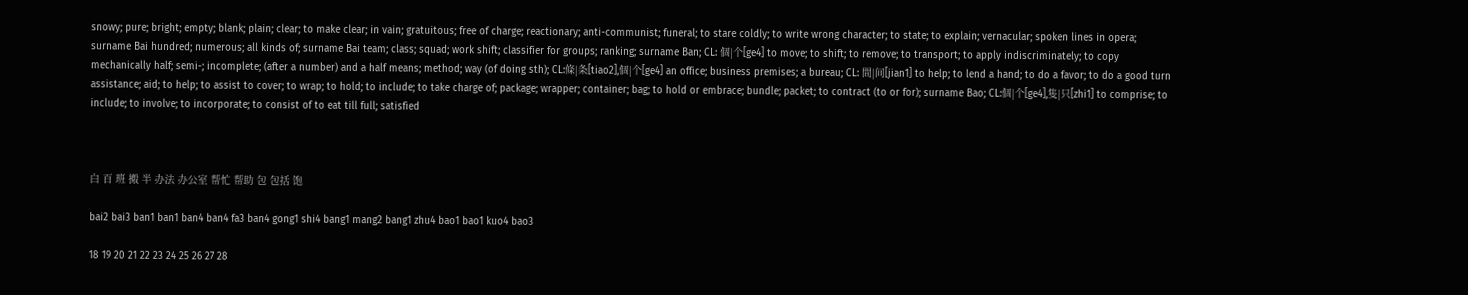snowy; pure; bright; empty; blank; plain; clear; to make clear; in vain; gratuitous; free of charge; reactionary; anti-communist; funeral; to stare coldly; to write wrong character; to state; to explain; vernacular; spoken lines in opera; surname Bai hundred; numerous; all kinds of; surname Bai team; class; squad; work shift; classifier for groups; ranking; surname Ban; CL: 個|个[ge4] to move; to shift; to remove; to transport; to apply indiscriminately; to copy mechanically half; semi-; incomplete; (after a number) and a half means; method; way (of doing sth); CL:條|条[tiao2],個|个[ge4] an office; business premises; a bureau; CL: 間|间[jian1] to help; to lend a hand; to do a favor; to do a good turn assistance; aid; to help; to assist to cover; to wrap; to hold; to include; to take charge of; package; wrapper; container; bag; to hold or embrace; bundle; packet; to contract (to or for); surname Bao; CL:個|个[ge4],隻|只[zhi1] to comprise; to include; to involve; to incorporate; to consist of to eat till full; satisfied



白 百 班 搬 半 办法 办公室 帮忙 帮助 包 包括 饱

bai2 bai3 ban1 ban1 ban4 ban4 fa3 ban4 gong1 shi4 bang1 mang2 bang1 zhu4 bao1 bao1 kuo4 bao3

18 19 20 21 22 23 24 25 26 27 28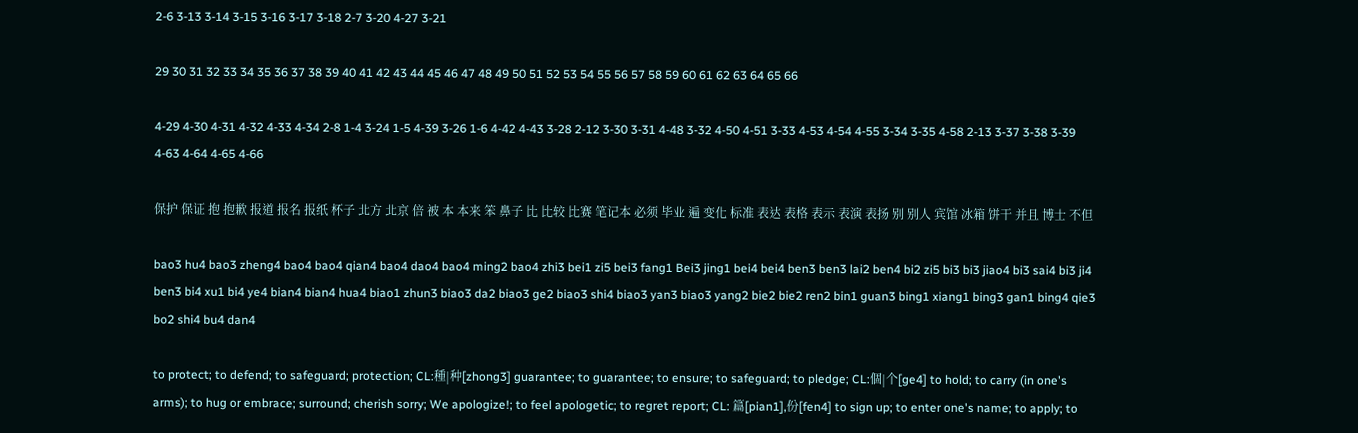2-6 3-13 3-14 3-15 3-16 3-17 3-18 2-7 3-20 4-27 3-21

29 30 31 32 33 34 35 36 37 38 39 40 41 42 43 44 45 46 47 48 49 50 51 52 53 54 55 56 57 58 59 60 61 62 63 64 65 66

4-29 4-30 4-31 4-32 4-33 4-34 2-8 1-4 3-24 1-5 4-39 3-26 1-6 4-42 4-43 3-28 2-12 3-30 3-31 4-48 3-32 4-50 4-51 3-33 4-53 4-54 4-55 3-34 3-35 4-58 2-13 3-37 3-38 3-39 4-63 4-64 4-65 4-66

保护 保证 抱 抱歉 报道 报名 报纸 杯子 北方 北京 倍 被 本 本来 笨 鼻子 比 比较 比赛 笔记本 必须 毕业 遍 变化 标准 表达 表格 表示 表演 表扬 别 别人 宾馆 冰箱 饼干 并且 博士 不但

bao3 hu4 bao3 zheng4 bao4 bao4 qian4 bao4 dao4 bao4 ming2 bao4 zhi3 bei1 zi5 bei3 fang1 Bei3 jing1 bei4 bei4 ben3 ben3 lai2 ben4 bi2 zi5 bi3 bi3 jiao4 bi3 sai4 bi3 ji4 ben3 bi4 xu1 bi4 ye4 bian4 bian4 hua4 biao1 zhun3 biao3 da2 biao3 ge2 biao3 shi4 biao3 yan3 biao3 yang2 bie2 bie2 ren2 bin1 guan3 bing1 xiang1 bing3 gan1 bing4 qie3 bo2 shi4 bu4 dan4

to protect; to defend; to safeguard; protection; CL:種|种[zhong3] guarantee; to guarantee; to ensure; to safeguard; to pledge; CL:個|个[ge4] to hold; to carry (in one's arms); to hug or embrace; surround; cherish sorry; We apologize!; to feel apologetic; to regret report; CL: 篇[pian1],份[fen4] to sign up; to enter one's name; to apply; to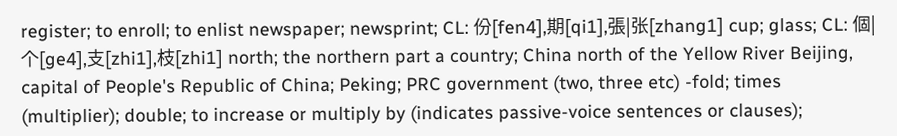register; to enroll; to enlist newspaper; newsprint; CL: 份[fen4],期[qi1],張|张[zhang1] cup; glass; CL: 個|个[ge4],支[zhi1],枝[zhi1] north; the northern part a country; China north of the Yellow River Beijing, capital of People's Republic of China; Peking; PRC government (two, three etc) -fold; times (multiplier); double; to increase or multiply by (indicates passive-voice sentences or clauses);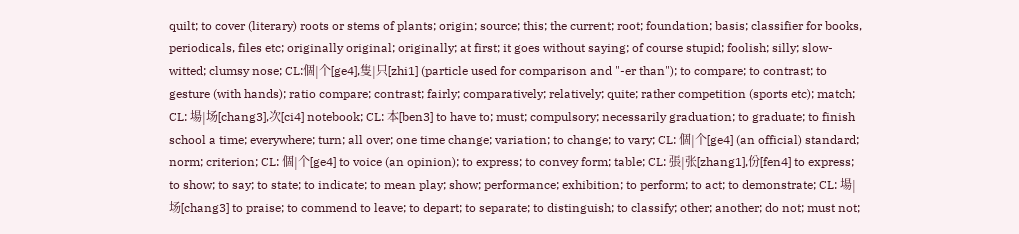quilt; to cover (literary) roots or stems of plants; origin; source; this; the current; root; foundation; basis; classifier for books, periodicals, files etc; originally original; originally; at first; it goes without saying; of course stupid; foolish; silly; slow-witted; clumsy nose; CL:個|个[ge4],隻|只[zhi1] (particle used for comparison and "-er than"); to compare; to contrast; to gesture (with hands); ratio compare; contrast; fairly; comparatively; relatively; quite; rather competition (sports etc); match; CL: 場|场[chang3],次[ci4] notebook; CL: 本[ben3] to have to; must; compulsory; necessarily graduation; to graduate; to finish school a time; everywhere; turn; all over; one time change; variation; to change; to vary; CL: 個|个[ge4] (an official) standard; norm; criterion; CL: 個|个[ge4] to voice (an opinion); to express; to convey form; table; CL: 張|张[zhang1],份[fen4] to express; to show; to say; to state; to indicate; to mean play; show; performance; exhibition; to perform; to act; to demonstrate; CL: 場|场[chang3] to praise; to commend to leave; to depart; to separate; to distinguish; to classify; other; another; do not; must not;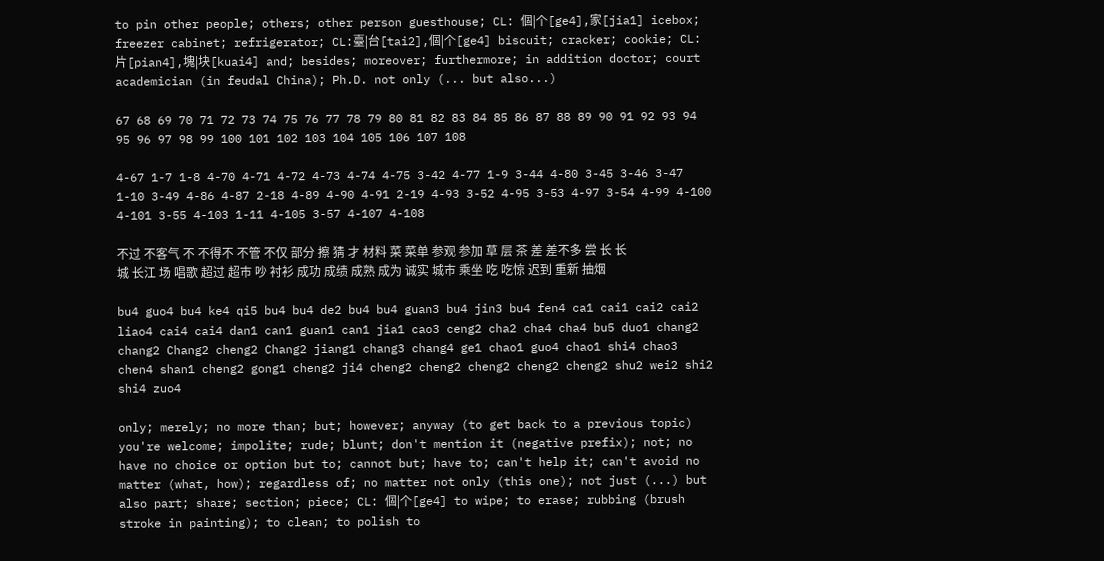to pin other people; others; other person guesthouse; CL: 個|个[ge4],家[jia1] icebox; freezer cabinet; refrigerator; CL:臺|台[tai2],個|个[ge4] biscuit; cracker; cookie; CL: 片[pian4],塊|块[kuai4] and; besides; moreover; furthermore; in addition doctor; court academician (in feudal China); Ph.D. not only (... but also...)

67 68 69 70 71 72 73 74 75 76 77 78 79 80 81 82 83 84 85 86 87 88 89 90 91 92 93 94 95 96 97 98 99 100 101 102 103 104 105 106 107 108

4-67 1-7 1-8 4-70 4-71 4-72 4-73 4-74 4-75 3-42 4-77 1-9 3-44 4-80 3-45 3-46 3-47 1-10 3-49 4-86 4-87 2-18 4-89 4-90 4-91 2-19 4-93 3-52 4-95 3-53 4-97 3-54 4-99 4-100 4-101 3-55 4-103 1-11 4-105 3-57 4-107 4-108

不过 不客气 不 不得不 不管 不仅 部分 擦 猜 才 材料 菜 菜单 参观 参加 草 层 茶 差 差不多 尝 长 长城 长江 场 唱歌 超过 超市 吵 衬衫 成功 成绩 成熟 成为 诚实 城市 乘坐 吃 吃惊 迟到 重新 抽烟

bu4 guo4 bu4 ke4 qi5 bu4 bu4 de2 bu4 bu4 guan3 bu4 jin3 bu4 fen4 ca1 cai1 cai2 cai2 liao4 cai4 cai4 dan1 can1 guan1 can1 jia1 cao3 ceng2 cha2 cha4 cha4 bu5 duo1 chang2 chang2 Chang2 cheng2 Chang2 jiang1 chang3 chang4 ge1 chao1 guo4 chao1 shi4 chao3 chen4 shan1 cheng2 gong1 cheng2 ji4 cheng2 cheng2 cheng2 cheng2 cheng2 shu2 wei2 shi2 shi4 zuo4

only; merely; no more than; but; however; anyway (to get back to a previous topic) you're welcome; impolite; rude; blunt; don't mention it (negative prefix); not; no have no choice or option but to; cannot but; have to; can't help it; can't avoid no matter (what, how); regardless of; no matter not only (this one); not just (...) but also part; share; section; piece; CL: 個|个[ge4] to wipe; to erase; rubbing (brush stroke in painting); to clean; to polish to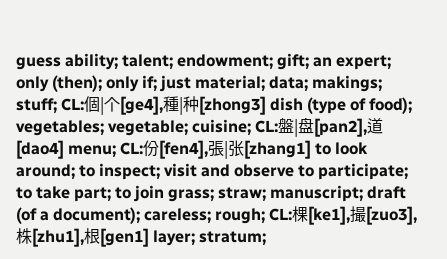guess ability; talent; endowment; gift; an expert; only (then); only if; just material; data; makings; stuff; CL:個|个[ge4],種|种[zhong3] dish (type of food); vegetables; vegetable; cuisine; CL:盤|盘[pan2],道[dao4] menu; CL:份[fen4],張|张[zhang1] to look around; to inspect; visit and observe to participate; to take part; to join grass; straw; manuscript; draft (of a document); careless; rough; CL:棵[ke1],撮[zuo3],株[zhu1],根[gen1] layer; stratum;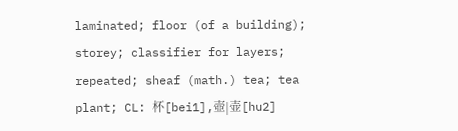laminated; floor (of a building); storey; classifier for layers; repeated; sheaf (math.) tea; tea plant; CL: 杯[bei1],壺|壶[hu2]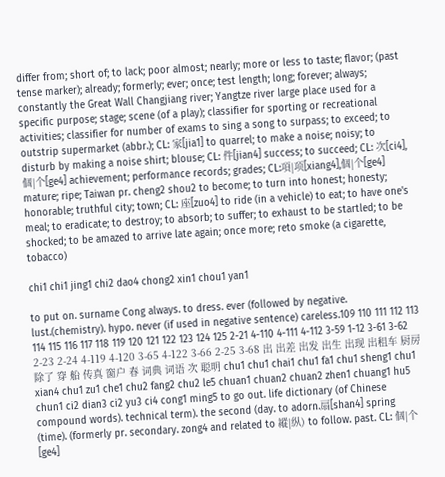differ from; short of; to lack; poor almost; nearly; more or less to taste; flavor; (past tense marker); already; formerly; ever; once; test length; long; forever; always; constantly the Great Wall Changjiang river; Yangtze river large place used for a specific purpose; stage; scene (of a play); classifier for sporting or recreational activities; classifier for number of exams to sing a song to surpass; to exceed; to outstrip supermarket (abbr.); CL: 家[jia1] to quarrel; to make a noise; noisy; to disturb by making a noise shirt; blouse; CL: 件[jian4] success; to succeed; CL: 次[ci4],個|个[ge4] achievement; performance records; grades; CL:項|项[xiang4],個|个[ge4] mature; ripe; Taiwan pr. cheng2 shou2 to become; to turn into honest; honesty; honorable; truthful city; town; CL: 座[zuo4] to ride (in a vehicle) to eat; to have one's meal; to eradicate; to destroy; to absorb; to suffer; to exhaust to be startled; to be shocked; to be amazed to arrive late again; once more; reto smoke (a cigarette, tobacco)

chi1 chi1 jing1 chi2 dao4 chong2 xin1 chou1 yan1

to put on. surname Cong always. to dress. ever (followed by negative. lust.(chemistry). hypo. never (if used in negative sentence) careless.109 110 111 112 113 114 115 116 117 118 119 120 121 122 123 124 125 2-21 4-110 4-111 4-112 3-59 1-12 3-61 3-62 2-23 2-24 4-119 4-120 3-65 4-122 3-66 2-25 3-68 出 出差 出发 出生 出现 出租车 厨房 除了 穿 船 传真 窗户 春 词典 词语 次 聪明 chu1 chu1 chai1 chu1 fa1 chu1 sheng1 chu1 xian4 chu1 zu1 che1 chu2 fang2 chu2 le5 chuan1 chuan2 chuan2 zhen1 chuang1 hu5 chun1 ci2 dian3 ci2 yu3 ci4 cong1 ming5 to go out. life dictionary (of Chinese compound words). technical term). the second (day. to adorn.扇[shan4] spring (time). (formerly pr. secondary. zong4 and related to 縱|纵) to follow. past. CL: 個|个[ge4]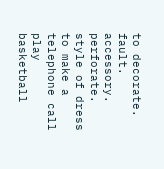to decorate. fault. accessory. perforate. style of dress to make a telephone call play basketball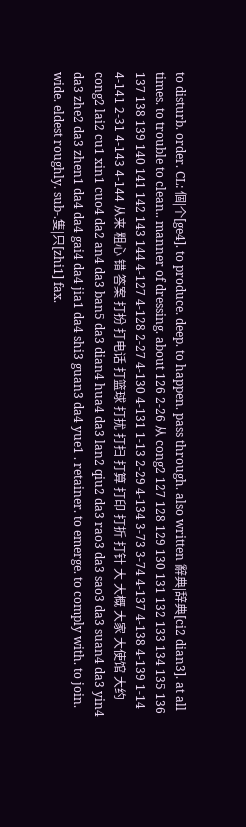to disturb. order. CL: 個|个[ge4]. to produce. deep. to happen. pass through. also written 辭典|辞典[ci2 dian3]. at all times. to trouble to clean.. manner of dressing. about 126 2-26 从 cong2 127 128 129 130 131 132 133 134 135 136 137 138 139 140 141 142 143 144 4-127 4-128 2-27 4-130 4-131 1-13 2-29 4-134 3-73 3-74 4-137 4-138 4-139 1-14 4-141 2-31 4-143 4-144 从来 粗心 错 答案 打扮 打电话 打篮球 打扰 打扫 打算 打印 打折 打针 大 大概 大家 大使馆 大约 cong2 lai2 cu1 xin1 cuo4 da2 an4 da3 ban5 da3 dian4 hua4 da3 lan2 qiu2 da3 rao3 da3 sao3 da3 suan4 da3 yin4 da3 zhe2 da3 zhen1 da4 da4 gai4 da4 jia1 da4 shi3 guan3 da4 yue1 . retainer. to emerge. to comply with. to join. wide. eldest roughly. sub-.隻|只[zhi1] fax.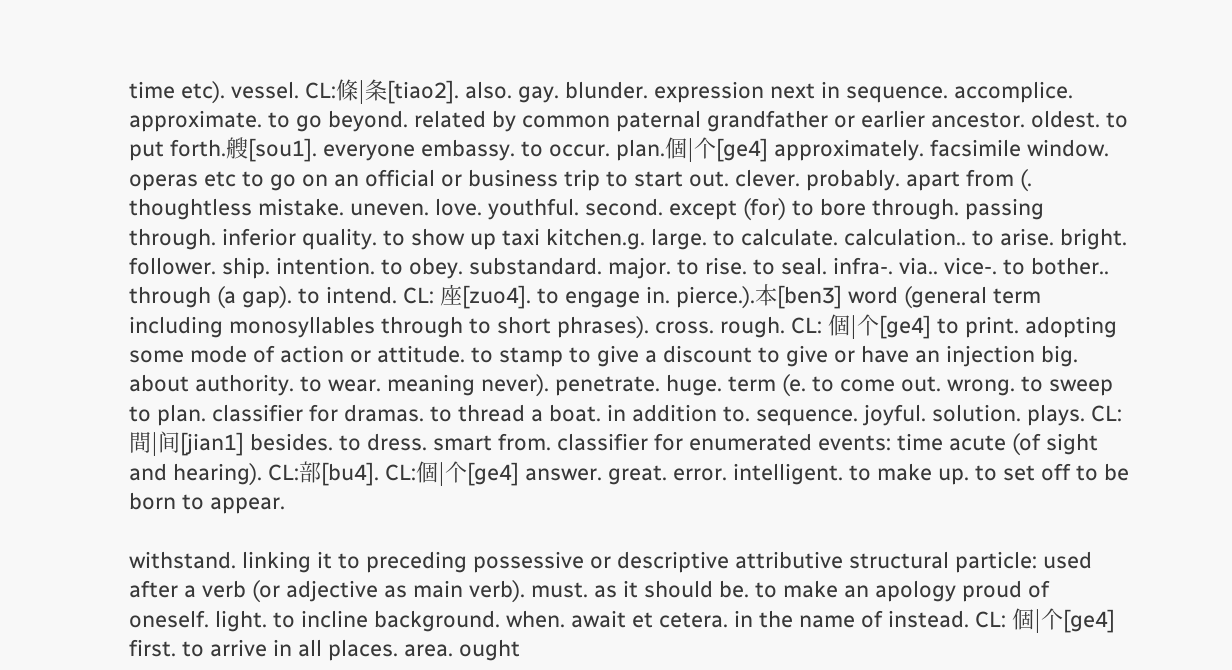time etc). vessel. CL:條|条[tiao2]. also. gay. blunder. expression next in sequence. accomplice. approximate. to go beyond. related by common paternal grandfather or earlier ancestor. oldest. to put forth.艘[sou1]. everyone embassy. to occur. plan.個|个[ge4] approximately. facsimile window. operas etc to go on an official or business trip to start out. clever. probably. apart from (. thoughtless mistake. uneven. love. youthful. second. except (for) to bore through. passing through. inferior quality. to show up taxi kitchen.g. large. to calculate. calculation.. to arise. bright. follower. ship. intention. to obey. substandard. major. to rise. to seal. infra-. via.. vice-. to bother.. through (a gap). to intend. CL: 座[zuo4]. to engage in. pierce.).本[ben3] word (general term including monosyllables through to short phrases). cross. rough. CL: 個|个[ge4] to print. adopting some mode of action or attitude. to stamp to give a discount to give or have an injection big. about authority. to wear. meaning never). penetrate. huge. term (e. to come out. wrong. to sweep to plan. classifier for dramas. to thread a boat. in addition to. sequence. joyful. solution. plays. CL: 間|间[jian1] besides. to dress. smart from. classifier for enumerated events: time acute (of sight and hearing). CL:部[bu4]. CL:個|个[ge4] answer. great. error. intelligent. to make up. to set off to be born to appear.

withstand. linking it to preceding possessive or descriptive attributive structural particle: used after a verb (or adjective as main verb). must. as it should be. to make an apology proud of oneself. light. to incline background. when. await et cetera. in the name of instead. CL: 個|个[ge4] first. to arrive in all places. area. ought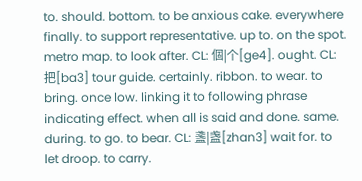to. should. bottom. to be anxious cake. everywhere finally. to support representative. up to. on the spot. metro map. to look after. CL: 個|个[ge4]. ought. CL:把[ba3] tour guide. certainly. ribbon. to wear. to bring. once low. linking it to following phrase indicating effect. when all is said and done. same. during. to go. to bear. CL: 盞|盏[zhan3] wait for. to let droop. to carry.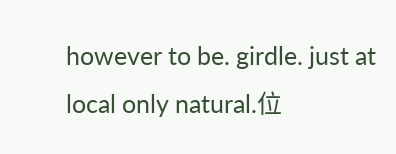however to be. girdle. just at local only natural.位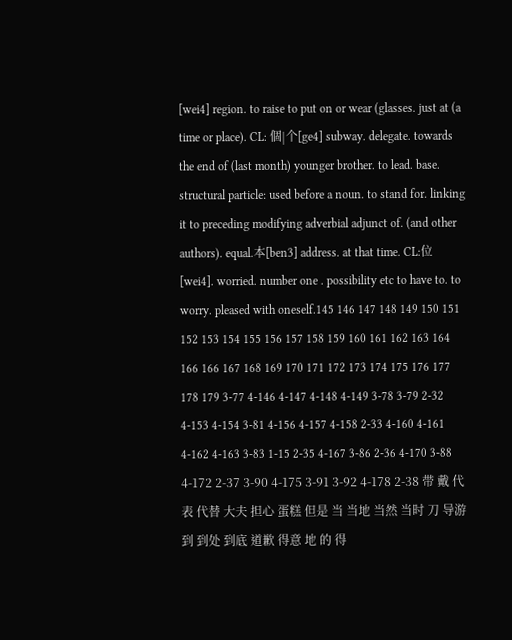[wei4] region. to raise to put on or wear (glasses. just at (a time or place). CL: 個|个[ge4] subway. delegate. towards the end of (last month) younger brother. to lead. base. structural particle: used before a noun. to stand for. linking it to preceding modifying adverbial adjunct of. (and other authors). equal.本[ben3] address. at that time. CL:位[wei4]. worried. number one . possibility etc to have to. to worry. pleased with oneself.145 146 147 148 149 150 151 152 153 154 155 156 157 158 159 160 161 162 163 164 166 166 167 168 169 170 171 172 173 174 175 176 177 178 179 3-77 4-146 4-147 4-148 4-149 3-78 3-79 2-32 4-153 4-154 3-81 4-156 4-157 4-158 2-33 4-160 4-161 4-162 4-163 3-83 1-15 2-35 4-167 3-86 2-36 4-170 3-88 4-172 2-37 3-90 4-175 3-91 3-92 4-178 2-38 带 戴 代表 代替 大夫 担心 蛋糕 但是 当 当地 当然 当时 刀 导游 到 到处 到底 道歉 得意 地 的 得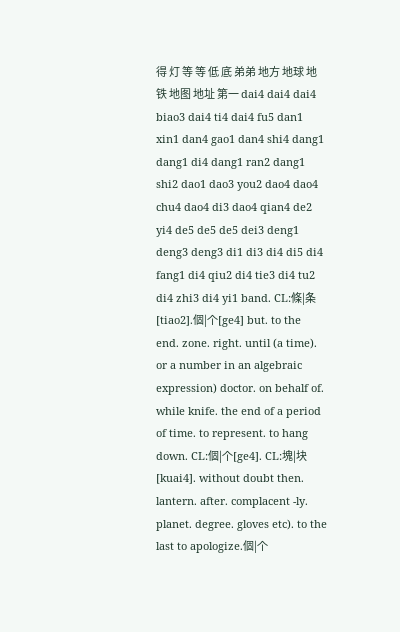得 灯 等 等 低 底 弟弟 地方 地球 地铁 地图 地址 第一 dai4 dai4 dai4 biao3 dai4 ti4 dai4 fu5 dan1 xin1 dan4 gao1 dan4 shi4 dang1 dang1 di4 dang1 ran2 dang1 shi2 dao1 dao3 you2 dao4 dao4 chu4 dao4 di3 dao4 qian4 de2 yi4 de5 de5 de5 dei3 deng1 deng3 deng3 di1 di3 di4 di5 di4 fang1 di4 qiu2 di4 tie3 di4 tu2 di4 zhi3 di4 yi1 band. CL:條|条[tiao2].個|个[ge4] but. to the end. zone. right. until (a time). or a number in an algebraic expression) doctor. on behalf of. while knife. the end of a period of time. to represent. to hang down. CL:個|个[ge4]. CL:塊|块[kuai4]. without doubt then. lantern. after. complacent -ly. planet. degree. gloves etc). to the last to apologize.個|个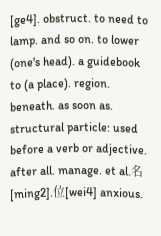[ge4]. obstruct. to need to lamp. and so on. to lower (one's head). a guidebook to (a place). region. beneath. as soon as. structural particle: used before a verb or adjective. after all. manage. et al.名[ming2].位[wei4] anxious.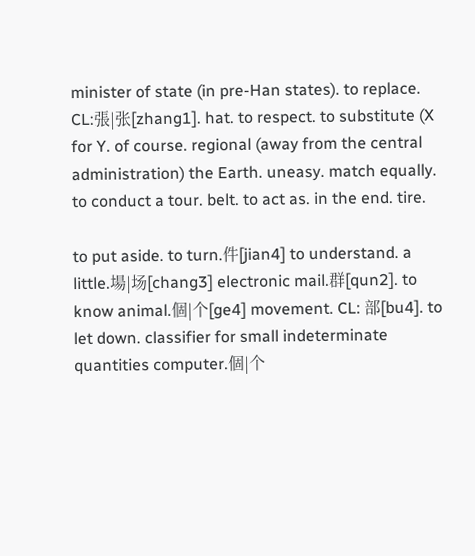minister of state (in pre-Han states). to replace. CL:張|张[zhang1]. hat. to respect. to substitute (X for Y. of course. regional (away from the central administration) the Earth. uneasy. match equally. to conduct a tour. belt. to act as. in the end. tire.

to put aside. to turn.件[jian4] to understand. a little.場|场[chang3] electronic mail.群[qun2]. to know animal.個|个[ge4] movement. CL: 部[bu4]. to let down. classifier for small indeterminate quantities computer.個|个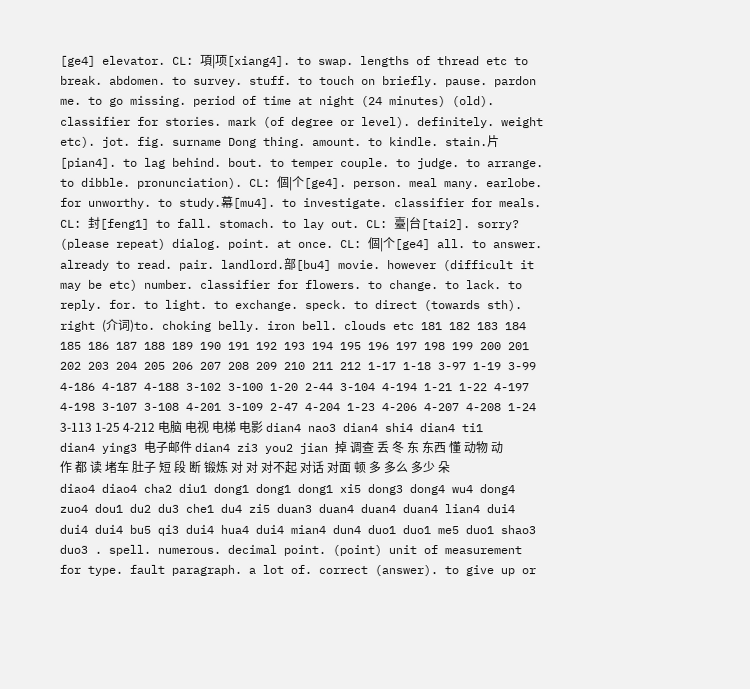[ge4] elevator. CL: 項|项[xiang4]. to swap. lengths of thread etc to break. abdomen. to survey. stuff. to touch on briefly. pause. pardon me. to go missing. period of time at night (24 minutes) (old). classifier for stories. mark (of degree or level). definitely. weight etc). jot. fig. surname Dong thing. amount. to kindle. stain.片[pian4]. to lag behind. bout. to temper couple. to judge. to arrange. to dibble. pronunciation). CL: 個|个[ge4]. person. meal many. earlobe. for unworthy. to study.幕[mu4]. to investigate. classifier for meals. CL: 封[feng1] to fall. stomach. to lay out. CL: 臺|台[tai2]. sorry? (please repeat) dialog. point. at once. CL: 個|个[ge4] all. to answer. already to read. pair. landlord.部[bu4] movie. however (difficult it may be etc) number. classifier for flowers. to change. to lack. to reply. for. to light. to exchange. speck. to direct (towards sth). right (介词)to. choking belly. iron bell. clouds etc 181 182 183 184 185 186 187 188 189 190 191 192 193 194 195 196 197 198 199 200 201 202 203 204 205 206 207 208 209 210 211 212 1-17 1-18 3-97 1-19 3-99 4-186 4-187 4-188 3-102 3-100 1-20 2-44 3-104 4-194 1-21 1-22 4-197 4-198 3-107 3-108 4-201 3-109 2-47 4-204 1-23 4-206 4-207 4-208 1-24 3-113 1-25 4-212 电脑 电视 电梯 电影 dian4 nao3 dian4 shi4 dian4 ti1 dian4 ying3 电子邮件 dian4 zi3 you2 jian 掉 调查 丢 冬 东 东西 懂 动物 动作 都 读 堵车 肚子 短 段 断 锻炼 对 对 对不起 对话 对面 顿 多 多么 多少 朵 diao4 diao4 cha2 diu1 dong1 dong1 dong1 xi5 dong3 dong4 wu4 dong4 zuo4 dou1 du2 du3 che1 du4 zi5 duan3 duan4 duan4 duan4 lian4 dui4 dui4 dui4 bu5 qi3 dui4 hua4 dui4 mian4 dun4 duo1 duo1 me5 duo1 shao3 duo3 . spell. numerous. decimal point. (point) unit of measurement for type. fault paragraph. a lot of. correct (answer). to give up or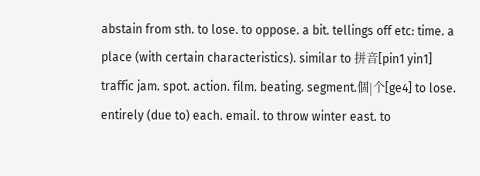abstain from sth. to lose. to oppose. a bit. tellings off etc: time. a place (with certain characteristics). similar to 拼音[pin1 yin1] traffic jam. spot. action. film. beating. segment.個|个[ge4] to lose. entirely (due to) each. email. to throw winter east. to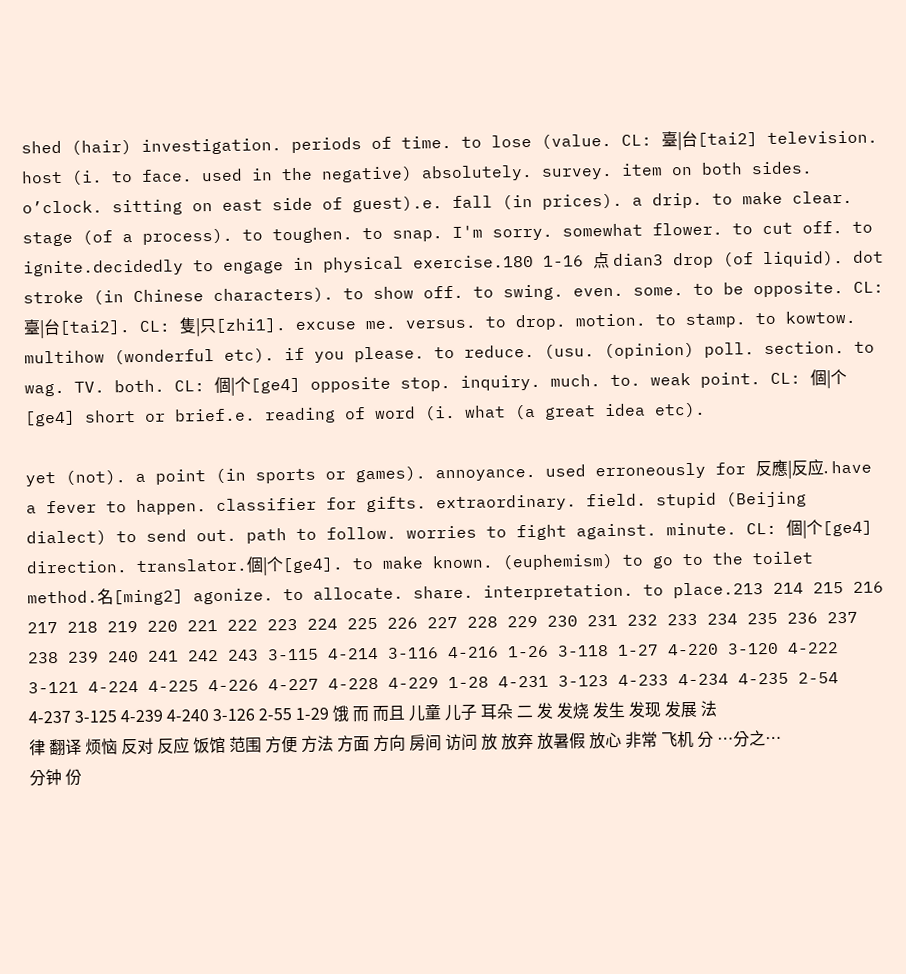shed (hair) investigation. periods of time. to lose (value. CL: 臺|台[tai2] television. host (i. to face. used in the negative) absolutely. survey. item on both sides. o’clock. sitting on east side of guest).e. fall (in prices). a drip. to make clear. stage (of a process). to toughen. to snap. I'm sorry. somewhat flower. to cut off. to ignite.decidedly to engage in physical exercise.180 1-16 点 dian3 drop (of liquid). dot stroke (in Chinese characters). to show off. to swing. even. some. to be opposite. CL: 臺|台[tai2]. CL: 隻|只[zhi1]. excuse me. versus. to drop. motion. to stamp. to kowtow. multihow (wonderful etc). if you please. to reduce. (usu. (opinion) poll. section. to wag. TV. both. CL: 個|个[ge4] opposite stop. inquiry. much. to. weak point. CL: 個|个[ge4] short or brief.e. reading of word (i. what (a great idea etc).

yet (not). a point (in sports or games). annoyance. used erroneously for 反應|反应. have a fever to happen. classifier for gifts. extraordinary. field. stupid (Beijing dialect) to send out. path to follow. worries to fight against. minute. CL: 個|个[ge4] direction. translator.個|个[ge4]. to make known. (euphemism) to go to the toilet method.名[ming2] agonize. to allocate. share. interpretation. to place.213 214 215 216 217 218 219 220 221 222 223 224 225 226 227 228 229 230 231 232 233 234 235 236 237 238 239 240 241 242 243 3-115 4-214 3-116 4-216 1-26 3-118 1-27 4-220 3-120 4-222 3-121 4-224 4-225 4-226 4-227 4-228 4-229 1-28 4-231 3-123 4-233 4-234 4-235 2-54 4-237 3-125 4-239 4-240 3-126 2-55 1-29 饿 而 而且 儿童 儿子 耳朵 二 发 发烧 发生 发现 发展 法律 翻译 烦恼 反对 反应 饭馆 范围 方便 方法 方面 方向 房间 访问 放 放弃 放暑假 放心 非常 飞机 分 …分之… 分钟 份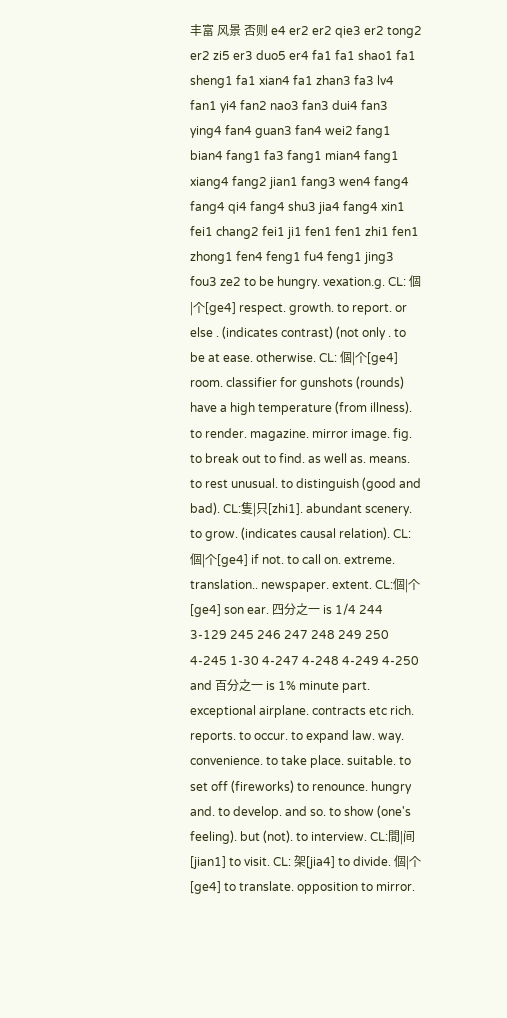丰富 风景 否则 e4 er2 er2 qie3 er2 tong2 er2 zi5 er3 duo5 er4 fa1 fa1 shao1 fa1 sheng1 fa1 xian4 fa1 zhan3 fa3 lv4 fan1 yi4 fan2 nao3 fan3 dui4 fan3 ying4 fan4 guan3 fan4 wei2 fang1 bian4 fang1 fa3 fang1 mian4 fang1 xiang4 fang2 jian1 fang3 wen4 fang4 fang4 qi4 fang4 shu3 jia4 fang4 xin1 fei1 chang2 fei1 ji1 fen1 fen1 zhi1 fen1 zhong1 fen4 feng1 fu4 feng1 jing3 fou3 ze2 to be hungry. vexation.g. CL: 個|个[ge4] respect. growth. to report. or else . (indicates contrast) (not only . to be at ease. otherwise. CL: 個|个[ge4] room. classifier for gunshots (rounds) have a high temperature (from illness). to render. magazine. mirror image. fig. to break out to find. as well as. means. to rest unusual. to distinguish (good and bad). CL:隻|只[zhi1]. abundant scenery. to grow. (indicates causal relation). CL: 個|个[ge4] if not. to call on. extreme. translation.. newspaper. extent. CL:個|个[ge4] son ear. 四分之一 is 1/4 244 3-129 245 246 247 248 249 250 4-245 1-30 4-247 4-248 4-249 4-250 and 百分之一 is 1% minute part. exceptional airplane. contracts etc rich. reports. to occur. to expand law. way. convenience. to take place. suitable. to set off (fireworks) to renounce. hungry and. to develop. and so. to show (one's feeling). but (not). to interview. CL:間|间[jian1] to visit. CL: 架[jia4] to divide. 個|个[ge4] to translate. opposition to mirror.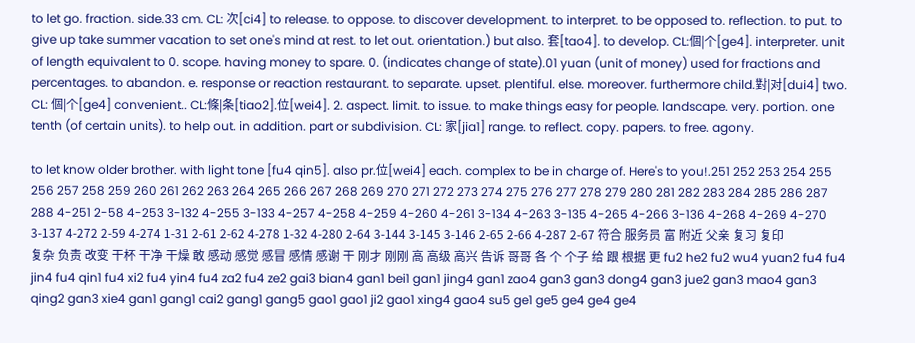to let go. fraction. side.33 cm. CL: 次[ci4] to release. to oppose. to discover development. to interpret. to be opposed to. reflection. to put. to give up take summer vacation to set one's mind at rest. to let out. orientation.) but also. 套[tao4]. to develop. CL:個|个[ge4]. interpreter. unit of length equivalent to 0. scope. having money to spare. 0. (indicates change of state).01 yuan (unit of money) used for fractions and percentages. to abandon. e. response or reaction restaurant. to separate. upset. plentiful. else. moreover. furthermore child.對|对[dui4] two. CL: 個|个[ge4] convenient.. CL:條|条[tiao2].位[wei4]. 2. aspect. limit. to issue. to make things easy for people. landscape. very. portion. one tenth (of certain units). to help out. in addition. part or subdivision. CL: 家[jia1] range. to reflect. copy. papers. to free. agony.

to let know older brother. with light tone [fu4 qin5]. also pr.位[wei4] each. complex to be in charge of. Here's to you!.251 252 253 254 255 256 257 258 259 260 261 262 263 264 265 266 267 268 269 270 271 272 273 274 275 276 277 278 279 280 281 282 283 284 285 286 287 288 4-251 2-58 4-253 3-132 4-255 3-133 4-257 4-258 4-259 4-260 4-261 3-134 4-263 3-135 4-265 4-266 3-136 4-268 4-269 4-270 3-137 4-272 2-59 4-274 1-31 2-61 2-62 4-278 1-32 4-280 2-64 3-144 3-145 3-146 2-65 2-66 4-287 2-67 符合 服务员 富 附近 父亲 复习 复印 复杂 负责 改变 干杯 干净 干燥 敢 感动 感觉 感冒 感情 感谢 干 刚才 刚刚 高 高级 高兴 告诉 哥哥 各 个 个子 给 跟 根据 更 fu2 he2 fu2 wu4 yuan2 fu4 fu4 jin4 fu4 qin1 fu4 xi2 fu4 yin4 fu4 za2 fu4 ze2 gai3 bian4 gan1 bei1 gan1 jing4 gan1 zao4 gan3 gan3 dong4 gan3 jue2 gan3 mao4 gan3 qing2 gan3 xie4 gan1 gang1 cai2 gang1 gang5 gao1 gao1 ji2 gao1 xing4 gao4 su5 ge1 ge5 ge4 ge4 ge4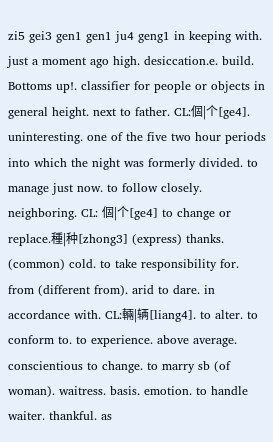zi5 gei3 gen1 gen1 ju4 geng1 in keeping with. just a moment ago high. desiccation.e. build. Bottoms up!. classifier for people or objects in general height. next to father. CL:個|个[ge4]. uninteresting. one of the five two hour periods into which the night was formerly divided. to manage just now. to follow closely. neighboring. CL: 個|个[ge4] to change or replace.種|种[zhong3] (express) thanks. (common) cold. to take responsibility for. from (different from). arid to dare. in accordance with. CL:輛|辆[liang4]. to alter. to conform to. to experience. above average. conscientious to change. to marry sb (of woman). waitress. basis. emotion. to handle waiter. thankful. as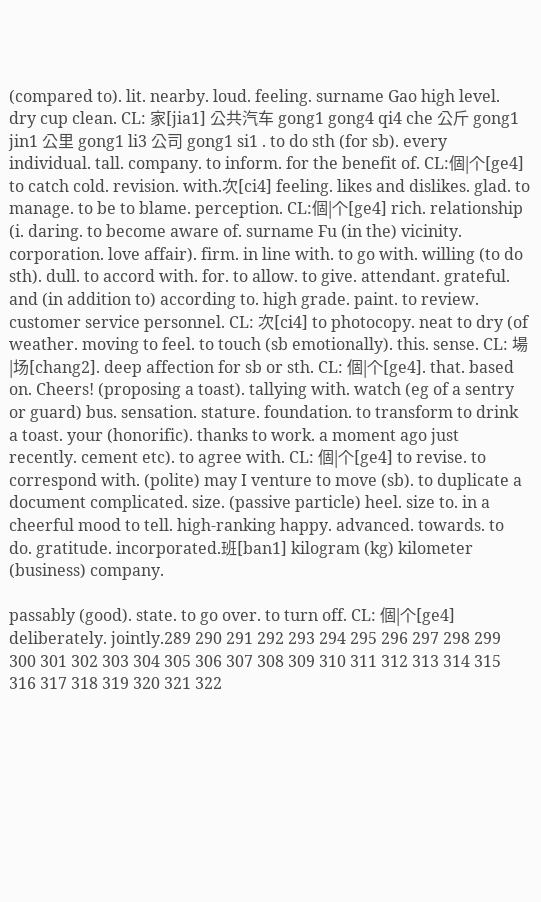(compared to). lit. nearby. loud. feeling. surname Gao high level. dry cup clean. CL: 家[jia1] 公共汽车 gong1 gong4 qi4 che 公斤 gong1 jin1 公里 gong1 li3 公司 gong1 si1 . to do sth (for sb). every individual. tall. company. to inform. for the benefit of. CL:個|个[ge4] to catch cold. revision. with.次[ci4] feeling. likes and dislikes. glad. to manage. to be to blame. perception. CL:個|个[ge4] rich. relationship (i. daring. to become aware of. surname Fu (in the) vicinity. corporation. love affair). firm. in line with. to go with. willing (to do sth). dull. to accord with. for. to allow. to give. attendant. grateful. and (in addition to) according to. high grade. paint. to review. customer service personnel. CL: 次[ci4] to photocopy. neat to dry (of weather. moving to feel. to touch (sb emotionally). this. sense. CL: 場|场[chang2]. deep affection for sb or sth. CL: 個|个[ge4]. that. based on. Cheers! (proposing a toast). tallying with. watch (eg of a sentry or guard) bus. sensation. stature. foundation. to transform to drink a toast. your (honorific). thanks to work. a moment ago just recently. cement etc). to agree with. CL: 個|个[ge4] to revise. to correspond with. (polite) may I venture to move (sb). to duplicate a document complicated. size. (passive particle) heel. size to. in a cheerful mood to tell. high-ranking happy. advanced. towards. to do. gratitude. incorporated.班[ban1] kilogram (kg) kilometer (business) company.

passably (good). state. to go over. to turn off. CL: 個|个[ge4] deliberately. jointly.289 290 291 292 293 294 295 296 297 298 299 300 301 302 303 304 305 306 307 308 309 310 311 312 313 314 315 316 317 318 319 320 321 322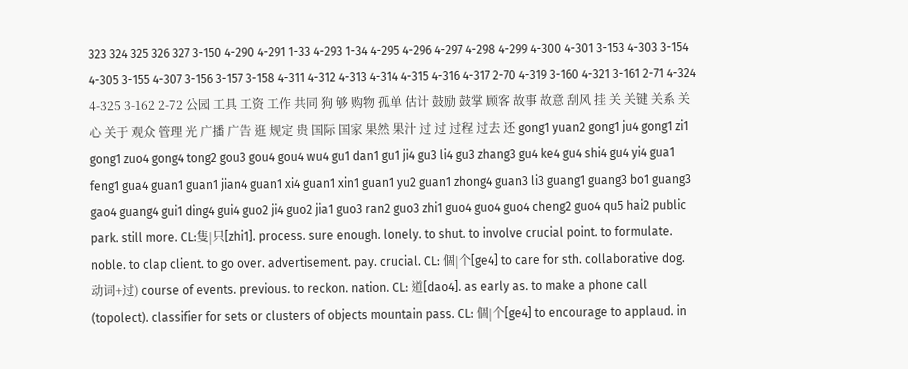323 324 325 326 327 3-150 4-290 4-291 1-33 4-293 1-34 4-295 4-296 4-297 4-298 4-299 4-300 4-301 3-153 4-303 3-154 4-305 3-155 4-307 3-156 3-157 3-158 4-311 4-312 4-313 4-314 4-315 4-316 4-317 2-70 4-319 3-160 4-321 3-161 2-71 4-324 4-325 3-162 2-72 公园 工具 工资 工作 共同 狗 够 购物 孤单 估计 鼓励 鼓掌 顾客 故事 故意 刮风 挂 关 关键 关系 关心 关于 观众 管理 光 广播 广告 逛 规定 贵 国际 国家 果然 果汁 过 过 过程 过去 还 gong1 yuan2 gong1 ju4 gong1 zi1 gong1 zuo4 gong4 tong2 gou3 gou4 gou4 wu4 gu1 dan1 gu1 ji4 gu3 li4 gu3 zhang3 gu4 ke4 gu4 shi4 gu4 yi4 gua1 feng1 gua4 guan1 guan1 jian4 guan1 xi4 guan1 xin1 guan1 yu2 guan1 zhong4 guan3 li3 guang1 guang3 bo1 guang3 gao4 guang4 gui1 ding4 gui4 guo2 ji4 guo2 jia1 guo3 ran2 guo3 zhi1 guo4 guo4 guo4 cheng2 guo4 qu5 hai2 public park. still more. CL:隻|只[zhi1]. process. sure enough. lonely. to shut. to involve crucial point. to formulate. noble. to clap client. to go over. advertisement. pay. crucial. CL: 個|个[ge4] to care for sth. collaborative dog. 动词+过) course of events. previous. to reckon. nation. CL: 道[dao4]. as early as. to make a phone call (topolect). classifier for sets or clusters of objects mountain pass. CL: 個|个[ge4] to encourage to applaud. in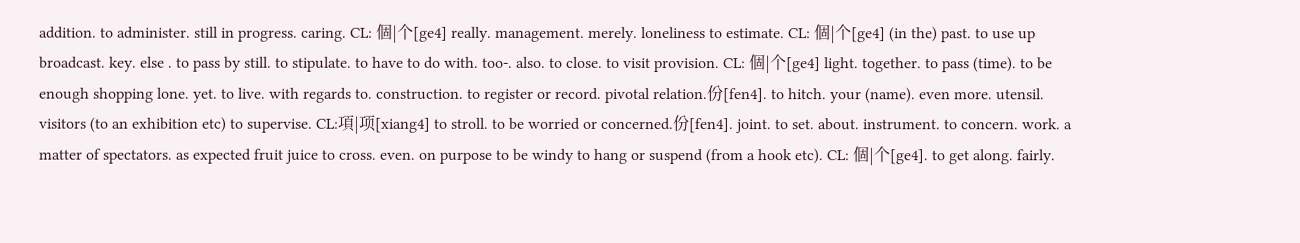addition. to administer. still in progress. caring. CL: 個|个[ge4] really. management. merely. loneliness to estimate. CL: 個|个[ge4] (in the) past. to use up broadcast. key. else . to pass by still. to stipulate. to have to do with. too-. also. to close. to visit provision. CL: 個|个[ge4] light. together. to pass (time). to be enough shopping lone. yet. to live. with regards to. construction. to register or record. pivotal relation.份[fen4]. to hitch. your (name). even more. utensil. visitors (to an exhibition etc) to supervise. CL:項|项[xiang4] to stroll. to be worried or concerned.份[fen4]. joint. to set. about. instrument. to concern. work. a matter of spectators. as expected fruit juice to cross. even. on purpose to be windy to hang or suspend (from a hook etc). CL: 個|个[ge4]. to get along. fairly.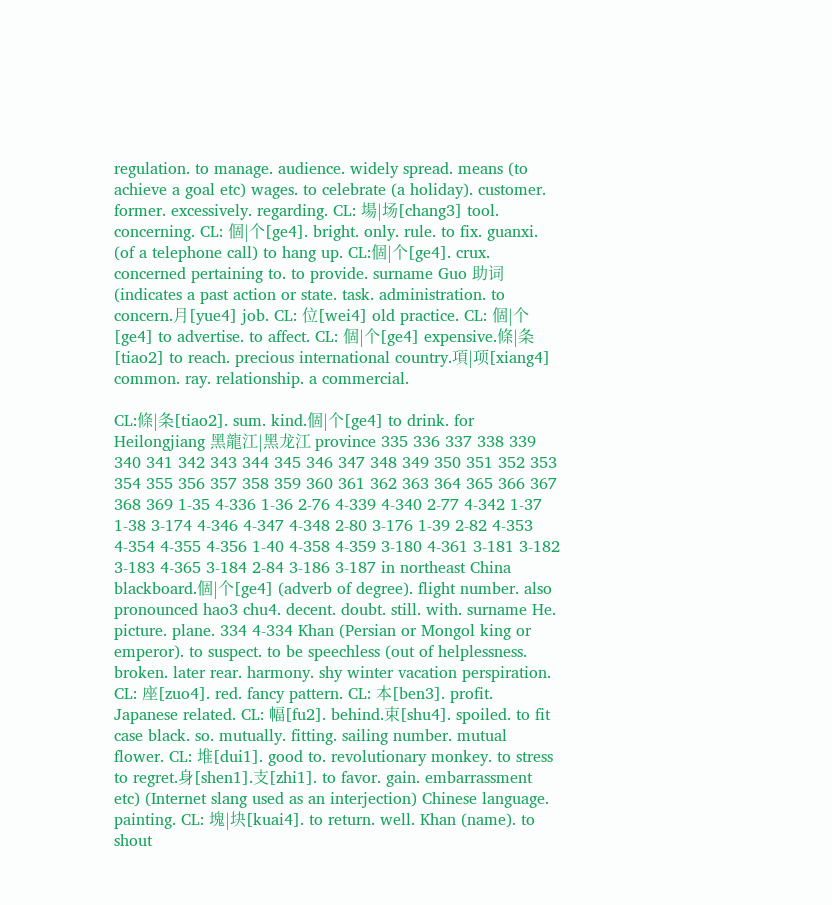regulation. to manage. audience. widely spread. means (to achieve a goal etc) wages. to celebrate (a holiday). customer. former. excessively. regarding. CL: 場|场[chang3] tool. concerning. CL: 個|个[ge4]. bright. only. rule. to fix. guanxi. (of a telephone call) to hang up. CL:個|个[ge4]. crux. concerned pertaining to. to provide. surname Guo 助词 (indicates a past action or state. task. administration. to concern.月[yue4] job. CL: 位[wei4] old practice. CL: 個|个[ge4] to advertise. to affect. CL: 個|个[ge4] expensive.條|条[tiao2] to reach. precious international country.項|项[xiang4] common. ray. relationship. a commercial.

CL:條|条[tiao2]. sum. kind.個|个[ge4] to drink. for Heilongjiang 黑龍江|黑龙江 province 335 336 337 338 339 340 341 342 343 344 345 346 347 348 349 350 351 352 353 354 355 356 357 358 359 360 361 362 363 364 365 366 367 368 369 1-35 4-336 1-36 2-76 4-339 4-340 2-77 4-342 1-37 1-38 3-174 4-346 4-347 4-348 2-80 3-176 1-39 2-82 4-353 4-354 4-355 4-356 1-40 4-358 4-359 3-180 4-361 3-181 3-182 3-183 4-365 3-184 2-84 3-186 3-187 in northeast China blackboard.個|个[ge4] (adverb of degree). flight number. also pronounced hao3 chu4. decent. doubt. still. with. surname He. picture. plane. 334 4-334 Khan (Persian or Mongol king or emperor). to suspect. to be speechless (out of helplessness. broken. later rear. harmony. shy winter vacation perspiration. CL: 座[zuo4]. red. fancy pattern. CL: 本[ben3]. profit. Japanese related. CL: 幅[fu2]. behind.束[shu4]. spoiled. to fit case black. so. mutually. fitting. sailing number. mutual flower. CL: 堆[dui1]. good to. revolutionary monkey. to stress to regret.身[shen1].支[zhi1]. to favor. gain. embarrassment etc) (Internet slang used as an interjection) Chinese language. painting. CL: 塊|块[kuai4]. to return. well. Khan (name). to shout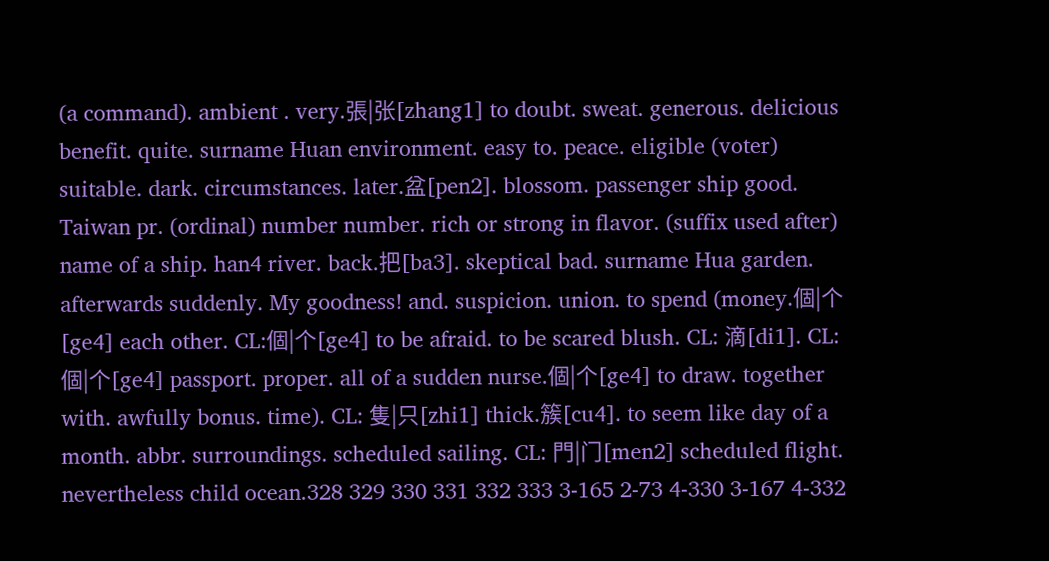(a command). ambient . very.張|张[zhang1] to doubt. sweat. generous. delicious benefit. quite. surname Huan environment. easy to. peace. eligible (voter) suitable. dark. circumstances. later.盆[pen2]. blossom. passenger ship good. Taiwan pr. (ordinal) number number. rich or strong in flavor. (suffix used after) name of a ship. han4 river. back.把[ba3]. skeptical bad. surname Hua garden. afterwards suddenly. My goodness! and. suspicion. union. to spend (money.個|个[ge4] each other. CL:個|个[ge4] to be afraid. to be scared blush. CL: 滴[di1]. CL:個|个[ge4] passport. proper. all of a sudden nurse.個|个[ge4] to draw. together with. awfully bonus. time). CL: 隻|只[zhi1] thick.簇[cu4]. to seem like day of a month. abbr. surroundings. scheduled sailing. CL: 門|门[men2] scheduled flight. nevertheless child ocean.328 329 330 331 332 333 3-165 2-73 4-330 3-167 4-332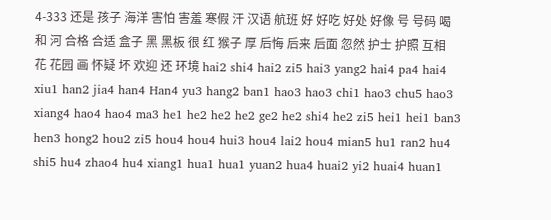4-333 还是 孩子 海洋 害怕 害羞 寒假 汗 汉语 航班 好 好吃 好处 好像 号 号码 喝 和 河 合格 合适 盒子 黑 黑板 很 红 猴子 厚 后悔 后来 后面 忽然 护士 护照 互相 花 花园 画 怀疑 坏 欢迎 还 环境 hai2 shi4 hai2 zi5 hai3 yang2 hai4 pa4 hai4 xiu1 han2 jia4 han4 Han4 yu3 hang2 ban1 hao3 hao3 chi1 hao3 chu5 hao3 xiang4 hao4 hao4 ma3 he1 he2 he2 he2 ge2 he2 shi4 he2 zi5 hei1 hei1 ban3 hen3 hong2 hou2 zi5 hou4 hou4 hui3 hou4 lai2 hou4 mian5 hu1 ran2 hu4 shi5 hu4 zhao4 hu4 xiang1 hua1 hua1 yuan2 hua4 huai2 yi2 huai4 huan1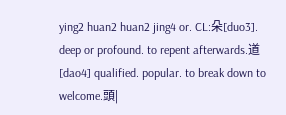ying2 huan2 huan2 jing4 or. CL:朵[duo3]. deep or profound. to repent afterwards.道[dao4] qualified. popular. to break down to welcome.頭|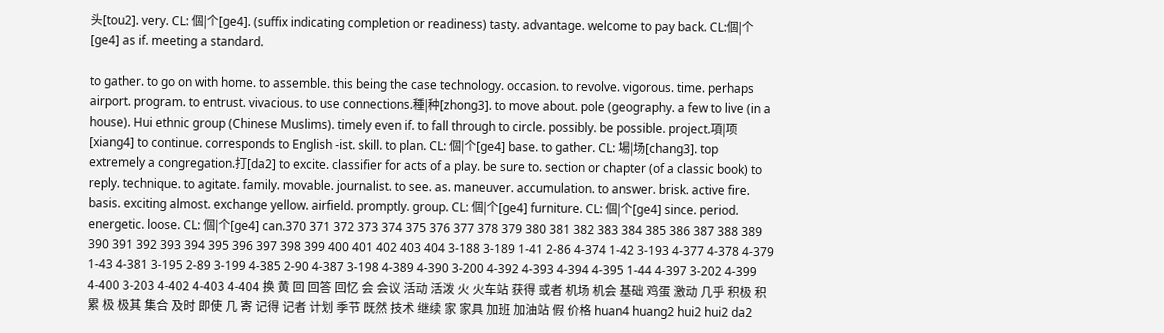头[tou2]. very. CL: 個|个[ge4]. (suffix indicating completion or readiness) tasty. advantage. welcome to pay back. CL:個|个[ge4] as if. meeting a standard.

to gather. to go on with home. to assemble. this being the case technology. occasion. to revolve. vigorous. time. perhaps airport. program. to entrust. vivacious. to use connections.種|种[zhong3]. to move about. pole (geography. a few to live (in a house). Hui ethnic group (Chinese Muslims). timely even if. to fall through to circle. possibly. be possible. project.項|项[xiang4] to continue. corresponds to English -ist. skill. to plan. CL: 個|个[ge4] base. to gather. CL: 場|场[chang3]. top extremely a congregation.打[da2] to excite. classifier for acts of a play. be sure to. section or chapter (of a classic book) to reply. technique. to agitate. family. movable. journalist. to see. as. maneuver. accumulation. to answer. brisk. active fire. basis. exciting almost. exchange yellow. airfield. promptly. group. CL: 個|个[ge4] furniture. CL: 個|个[ge4] since. period. energetic. loose. CL: 個|个[ge4] can.370 371 372 373 374 375 376 377 378 379 380 381 382 383 384 385 386 387 388 389 390 391 392 393 394 395 396 397 398 399 400 401 402 403 404 3-188 3-189 1-41 2-86 4-374 1-42 3-193 4-377 4-378 4-379 1-43 4-381 3-195 2-89 3-199 4-385 2-90 4-387 3-198 4-389 4-390 3-200 4-392 4-393 4-394 4-395 1-44 4-397 3-202 4-399 4-400 3-203 4-402 4-403 4-404 换 黄 回 回答 回忆 会 会议 活动 活泼 火 火车站 获得 或者 机场 机会 基础 鸡蛋 激动 几乎 积极 积累 极 极其 集合 及时 即使 几 寄 记得 记者 计划 季节 既然 技术 继续 家 家具 加班 加油站 假 价格 huan4 huang2 hui2 hui2 da2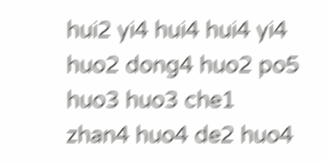hui2 yi4 hui4 hui4 yi4 huo2 dong4 huo2 po5 huo3 huo3 che1 zhan4 huo4 de2 huo4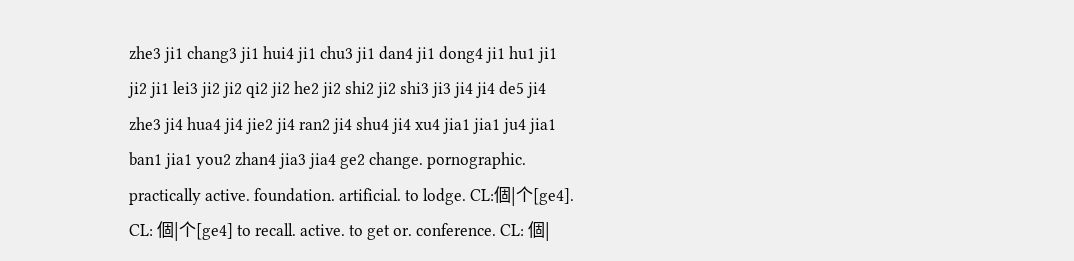zhe3 ji1 chang3 ji1 hui4 ji1 chu3 ji1 dan4 ji1 dong4 ji1 hu1 ji1 ji2 ji1 lei3 ji2 ji2 qi2 ji2 he2 ji2 shi2 ji2 shi3 ji3 ji4 ji4 de5 ji4 zhe3 ji4 hua4 ji4 jie2 ji4 ran2 ji4 shu4 ji4 xu4 jia1 jia1 ju4 jia1 ban1 jia1 you2 zhan4 jia3 jia4 ge2 change. pornographic. practically active. foundation. artificial. to lodge. CL:個|个[ge4]. CL: 個|个[ge4] to recall. active. to get or. conference. CL: 個|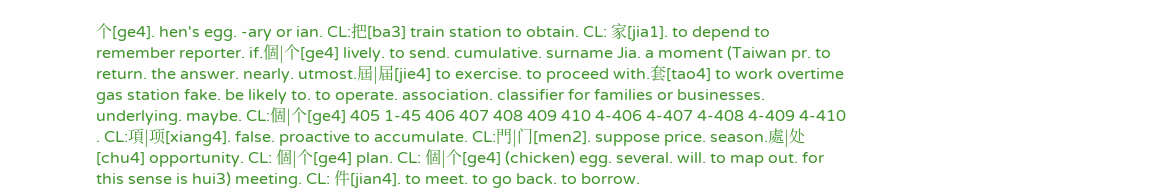个[ge4]. hen's egg. -ary or ian. CL:把[ba3] train station to obtain. CL: 家[jia1]. to depend to remember reporter. if.個|个[ge4] lively. to send. cumulative. surname Jia. a moment (Taiwan pr. to return. the answer. nearly. utmost.屆|届[jie4] to exercise. to proceed with.套[tao4] to work overtime gas station fake. be likely to. to operate. association. classifier for families or businesses. underlying. maybe. CL:個|个[ge4] 405 1-45 406 407 408 409 410 4-406 4-407 4-408 4-409 4-410 . CL:項|项[xiang4]. false. proactive to accumulate. CL:門|门[men2]. suppose price. season.處|处[chu4] opportunity. CL: 個|个[ge4] plan. CL: 個|个[ge4] (chicken) egg. several. will. to map out. for this sense is hui3) meeting. CL: 件[jian4]. to meet. to go back. to borrow.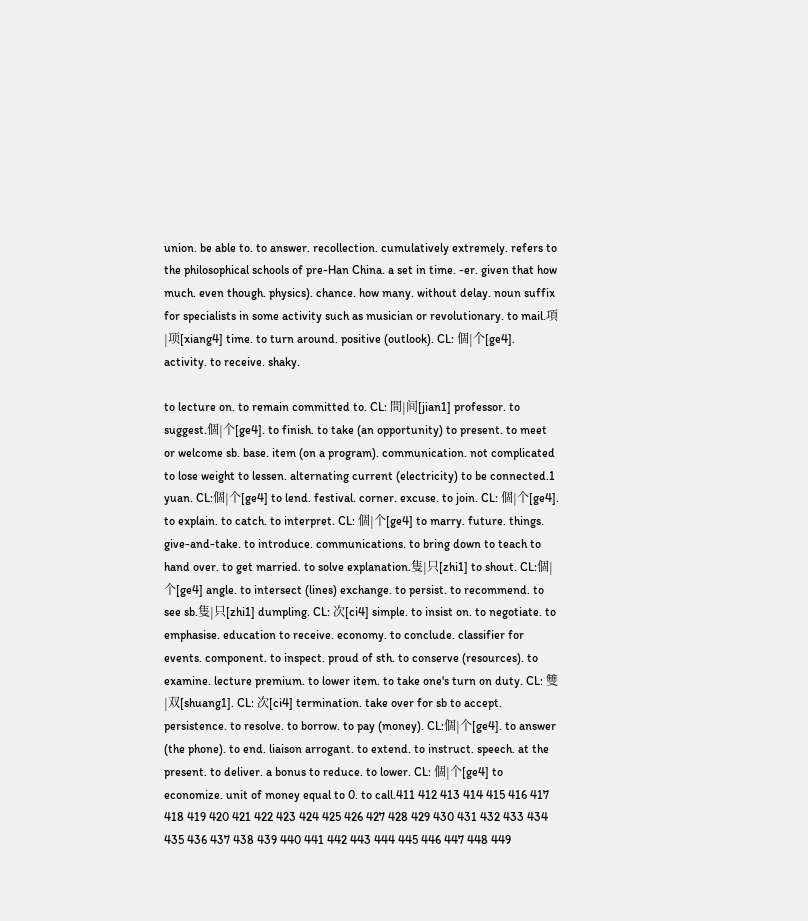union. be able to. to answer. recollection. cumulatively extremely. refers to the philosophical schools of pre-Han China. a set in time. -er. given that how much. even though. physics). chance. how many. without delay. noun suffix for specialists in some activity such as musician or revolutionary. to mail.項|项[xiang4] time. to turn around. positive (outlook). CL: 個|个[ge4]. activity. to receive. shaky.

to lecture on. to remain committed to. CL: 間|间[jian1] professor. to suggest.個|个[ge4]. to finish. to take (an opportunity) to present. to meet or welcome sb. base. item (on a program). communication. not complicated to lose weight to lessen. alternating current (electricity) to be connected.1 yuan. CL:個|个[ge4] to lend. festival. corner. excuse. to join. CL: 個|个[ge4]. to explain. to catch. to interpret. CL: 個|个[ge4] to marry. future. things. give-and-take. to introduce. communications. to bring down to teach to hand over. to get married. to solve explanation.隻|只[zhi1] to shout. CL:個|个[ge4] angle. to intersect (lines) exchange. to persist. to recommend. to see sb.隻|只[zhi1] dumpling. CL: 次[ci4] simple. to insist on. to negotiate. to emphasise. education to receive. economy. to conclude. classifier for events. component. to inspect. proud of sth. to conserve (resources). to examine. lecture premium. to lower item. to take one's turn on duty. CL: 雙|双[shuang1]. CL: 次[ci4] termination. take over for sb to accept. persistence. to resolve. to borrow. to pay (money). CL:個|个[ge4]. to answer (the phone). to end. liaison arrogant. to extend. to instruct. speech. at the present. to deliver. a bonus to reduce. to lower. CL: 個|个[ge4] to economize. unit of money equal to 0. to call.411 412 413 414 415 416 417 418 419 420 421 422 423 424 425 426 427 428 429 430 431 432 433 434 435 436 437 438 439 440 441 442 443 444 445 446 447 448 449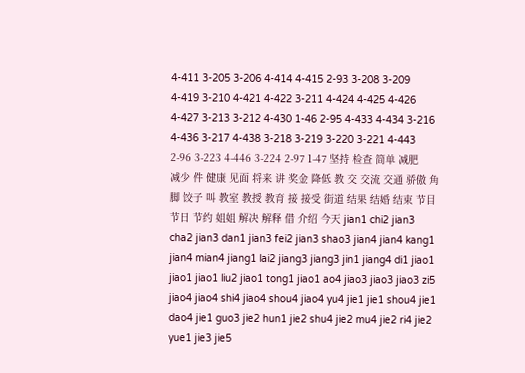4-411 3-205 3-206 4-414 4-415 2-93 3-208 3-209 4-419 3-210 4-421 4-422 3-211 4-424 4-425 4-426 4-427 3-213 3-212 4-430 1-46 2-95 4-433 4-434 3-216 4-436 3-217 4-438 3-218 3-219 3-220 3-221 4-443 2-96 3-223 4-446 3-224 2-97 1-47 坚持 检查 简单 减肥 减少 件 健康 见面 将来 讲 奖金 降低 教 交 交流 交通 骄傲 角 脚 饺子 叫 教室 教授 教育 接 接受 街道 结果 结婚 结束 节目 节日 节约 姐姐 解决 解释 借 介绍 今天 jian1 chi2 jian3 cha2 jian3 dan1 jian3 fei2 jian3 shao3 jian4 jian4 kang1 jian4 mian4 jiang1 lai2 jiang3 jiang3 jin1 jiang4 di1 jiao1 jiao1 jiao1 liu2 jiao1 tong1 jiao1 ao4 jiao3 jiao3 jiao3 zi5 jiao4 jiao4 shi4 jiao4 shou4 jiao4 yu4 jie1 jie1 shou4 jie1 dao4 jie1 guo3 jie2 hun1 jie2 shu4 jie2 mu4 jie2 ri4 jie2 yue1 jie3 jie5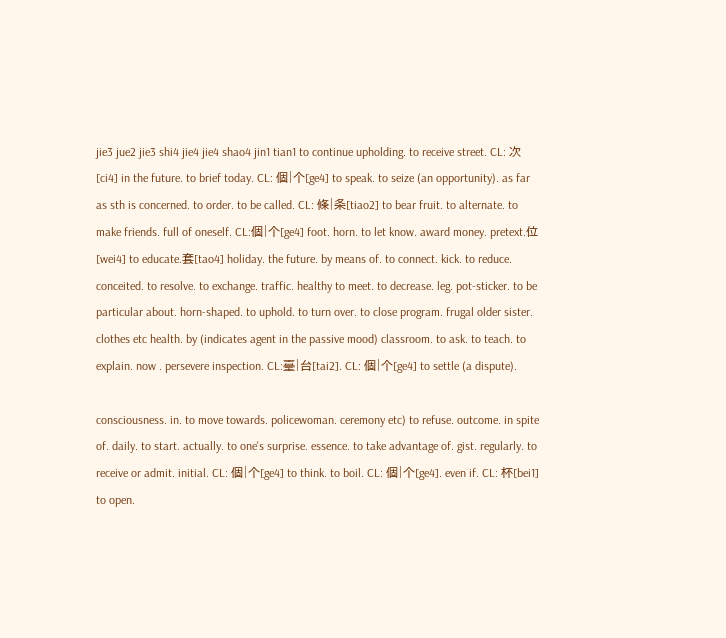jie3 jue2 jie3 shi4 jie4 jie4 shao4 jin1 tian1 to continue upholding. to receive street. CL: 次[ci4] in the future. to brief today. CL: 個|个[ge4] to speak. to seize (an opportunity). as far as sth is concerned. to order. to be called. CL: 條|条[tiao2] to bear fruit. to alternate. to make friends. full of oneself. CL:個|个[ge4] foot. horn. to let know. award money. pretext.位[wei4] to educate.套[tao4] holiday. the future. by means of. to connect. kick. to reduce. conceited. to resolve. to exchange. traffic. healthy to meet. to decrease. leg. pot-sticker. to be particular about. horn-shaped. to uphold. to turn over. to close program. frugal older sister. clothes etc health. by (indicates agent in the passive mood) classroom. to ask. to teach. to explain. now . persevere inspection. CL:臺|台[tai2]. CL: 個|个[ge4] to settle (a dispute).

consciousness. in. to move towards. policewoman. ceremony etc) to refuse. outcome. in spite of. daily. to start. actually. to one's surprise. essence. to take advantage of. gist. regularly. to receive or admit. initial. CL: 個|个[ge4] to think. to boil. CL: 個|个[ge4]. even if. CL: 杯[bei1] to open.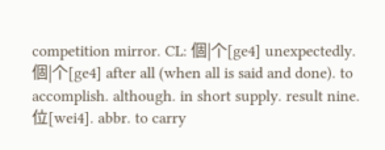competition mirror. CL: 個|个[ge4] unexpectedly.個|个[ge4] after all (when all is said and done). to accomplish. although. in short supply. result nine.位[wei4]. abbr. to carry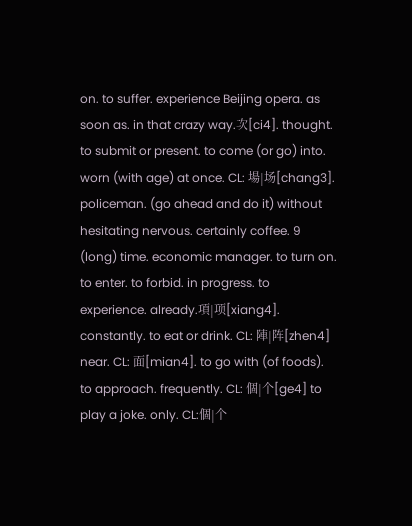on. to suffer. experience Beijing opera. as soon as. in that crazy way.次[ci4]. thought. to submit or present. to come (or go) into. worn (with age) at once. CL: 場|场[chang3]. policeman. (go ahead and do it) without hesitating nervous. certainly coffee. 9 (long) time. economic manager. to turn on. to enter. to forbid. in progress. to experience. already.項|项[xiang4]. constantly. to eat or drink. CL: 陣|阵[zhen4] near. CL: 面[mian4]. to go with (of foods). to approach. frequently. CL: 個|个[ge4] to play a joke. only. CL:個|个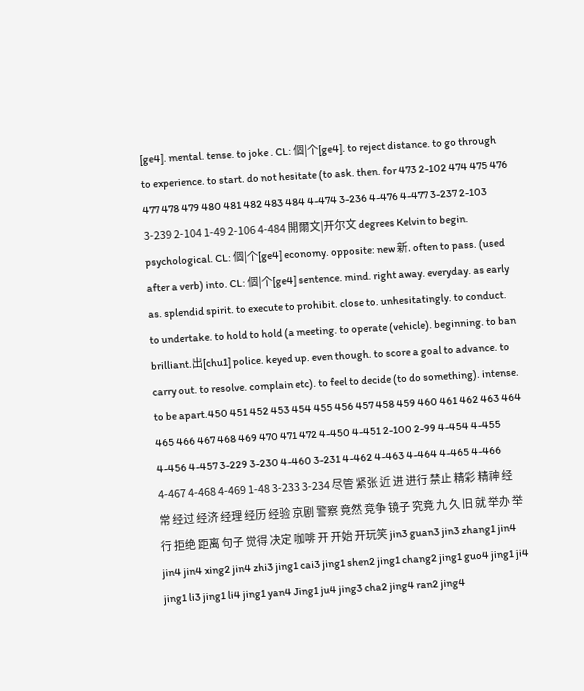[ge4]. mental. tense. to joke . CL: 個|个[ge4]. to reject distance. to go through to experience. to start. do not hesitate (to ask. then. for 473 2-102 474 475 476 477 478 479 480 481 482 483 484 4-474 3-236 4-476 4-477 3-237 2-103 3-239 2-104 1-49 2-106 4-484 開爾文|开尔文 degrees Kelvin to begin. psychological. CL: 個|个[ge4] economy. opposite: new 新. often to pass. (used after a verb) into. CL: 個|个[ge4] sentence. mind. right away. everyday. as early as. splendid spirit. to execute to prohibit. close to. unhesitatingly. to conduct. to undertake. to hold to hold (a meeting. to operate (vehicle). beginning. to ban brilliant.出[chu1] police. keyed up. even though. to score a goal to advance. to carry out. to resolve. complain etc). to feel to decide (to do something). intense. to be apart.450 451 452 453 454 455 456 457 458 459 460 461 462 463 464 465 466 467 468 469 470 471 472 4-450 4-451 2-100 2-99 4-454 4-455 4-456 4-457 3-229 3-230 4-460 3-231 4-462 4-463 4-464 4-465 4-466 4-467 4-468 4-469 1-48 3-233 3-234 尽管 紧张 近 进 进行 禁止 精彩 精神 经常 经过 经济 经理 经历 经验 京剧 警察 竟然 竞争 镜子 究竟 九 久 旧 就 举办 举行 拒绝 距离 句子 觉得 决定 咖啡 开 开始 开玩笑 jin3 guan3 jin3 zhang1 jin4 jin4 jin4 xing2 jin4 zhi3 jing1 cai3 jing1 shen2 jing1 chang2 jing1 guo4 jing1 ji4 jing1 li3 jing1 li4 jing1 yan4 Jing1 ju4 jing3 cha2 jing4 ran2 jing4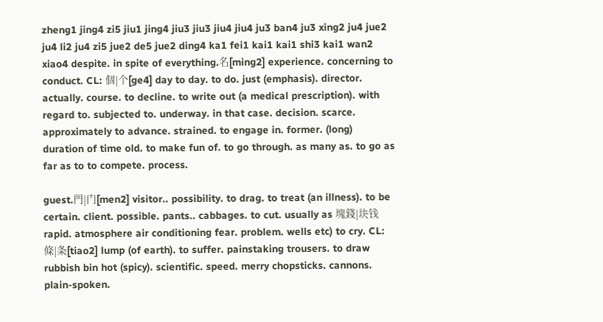zheng1 jing4 zi5 jiu1 jing4 jiu3 jiu3 jiu4 jiu4 ju3 ban4 ju3 xing2 ju4 jue2 ju4 li2 ju4 zi5 jue2 de5 jue2 ding4 ka1 fei1 kai1 kai1 shi3 kai1 wan2 xiao4 despite. in spite of everything.名[ming2] experience. concerning to conduct. CL: 個|个[ge4] day to day. to do. just (emphasis). director. actually. course. to decline. to write out (a medical prescription). with regard to. subjected to. underway. in that case. decision. scarce. approximately to advance. strained. to engage in. former. (long) duration of time old. to make fun of. to go through. as many as. to go as far as to to compete. process.

guest.門|门[men2] visitor.. possibility. to drag. to treat (an illness). to be certain. client. possible. pants.. cabbages. to cut. usually as 塊錢|块钱 rapid. atmosphere air conditioning fear. problem. wells etc) to cry. CL: 條|条[tiao2] lump (of earth). to suffer. painstaking trousers. to draw rubbish bin hot (spicy). scientific. speed. merry chopsticks. cannons. plain-spoken.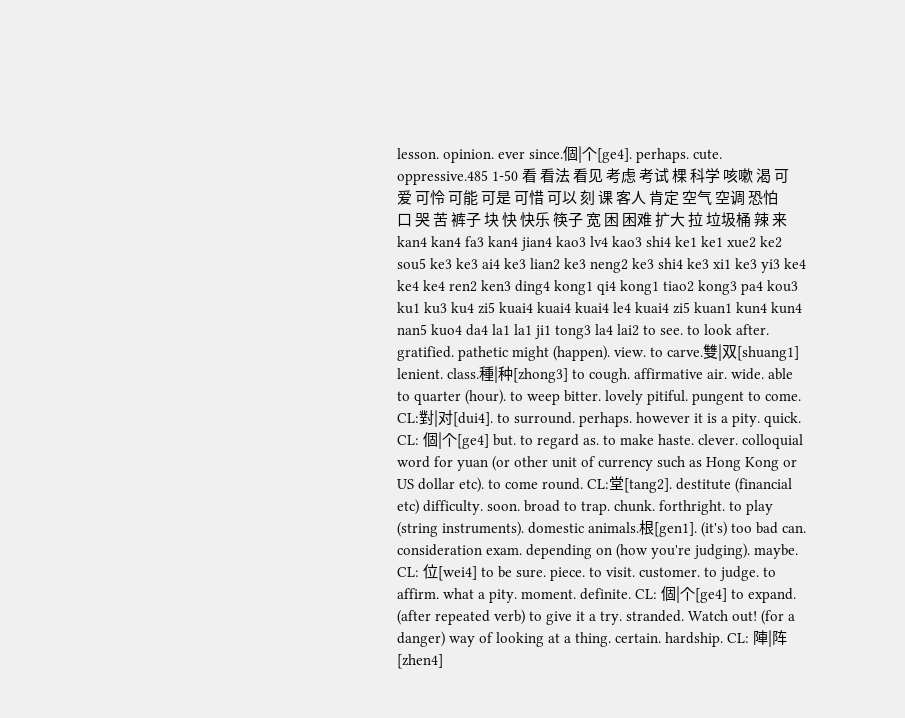lesson. opinion. ever since.個|个[ge4]. perhaps. cute. oppressive.485 1-50 看 看法 看见 考虑 考试 棵 科学 咳嗽 渴 可爱 可怜 可能 可是 可惜 可以 刻 课 客人 肯定 空气 空调 恐怕 口 哭 苦 裤子 块 快 快乐 筷子 宽 困 困难 扩大 拉 垃圾桶 辣 来 kan4 kan4 fa3 kan4 jian4 kao3 lv4 kao3 shi4 ke1 ke1 xue2 ke2 sou5 ke3 ke3 ai4 ke3 lian2 ke3 neng2 ke3 shi4 ke3 xi1 ke3 yi3 ke4 ke4 ke4 ren2 ken3 ding4 kong1 qi4 kong1 tiao2 kong3 pa4 kou3 ku1 ku3 ku4 zi5 kuai4 kuai4 kuai4 le4 kuai4 zi5 kuan1 kun4 kun4 nan5 kuo4 da4 la1 la1 ji1 tong3 la4 lai2 to see. to look after. gratified. pathetic might (happen). view. to carve.雙|双[shuang1] lenient. class.種|种[zhong3] to cough. affirmative air. wide. able to quarter (hour). to weep bitter. lovely pitiful. pungent to come. CL:對|对[dui4]. to surround. perhaps. however it is a pity. quick. CL: 個|个[ge4] but. to regard as. to make haste. clever. colloquial word for yuan (or other unit of currency such as Hong Kong or US dollar etc). to come round. CL:堂[tang2]. destitute (financial etc) difficulty. soon. broad to trap. chunk. forthright. to play (string instruments). domestic animals.根[gen1]. (it's) too bad can. consideration exam. depending on (how you're judging). maybe. CL: 位[wei4] to be sure. piece. to visit. customer. to judge. to affirm. what a pity. moment. definite. CL: 個|个[ge4] to expand. (after repeated verb) to give it a try. stranded. Watch out! (for a danger) way of looking at a thing. certain. hardship. CL: 陣|阵[zhen4]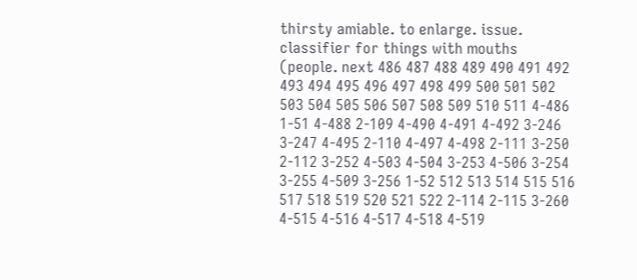thirsty amiable. to enlarge. issue. classifier for things with mouths (people. next 486 487 488 489 490 491 492 493 494 495 496 497 498 499 500 501 502 503 504 505 506 507 508 509 510 511 4-486 1-51 4-488 2-109 4-490 4-491 4-492 3-246 3-247 4-495 2-110 4-497 4-498 2-111 3-250 2-112 3-252 4-503 4-504 3-253 4-506 3-254 3-255 4-509 3-256 1-52 512 513 514 515 516 517 518 519 520 521 522 2-114 2-115 3-260 4-515 4-516 4-517 4-518 4-519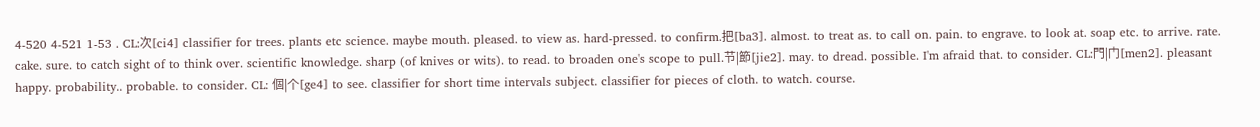4-520 4-521 1-53 . CL:次[ci4] classifier for trees. plants etc science. maybe mouth. pleased. to view as. hard-pressed. to confirm.把[ba3]. almost. to treat as. to call on. pain. to engrave. to look at. soap etc. to arrive. rate. cake. sure. to catch sight of to think over. scientific knowledge. sharp (of knives or wits). to read. to broaden one's scope to pull.节|節[jie2]. may. to dread. possible. I'm afraid that. to consider. CL:門|门[men2]. pleasant happy. probability.. probable. to consider. CL: 個|个[ge4] to see. classifier for short time intervals subject. classifier for pieces of cloth. to watch. course.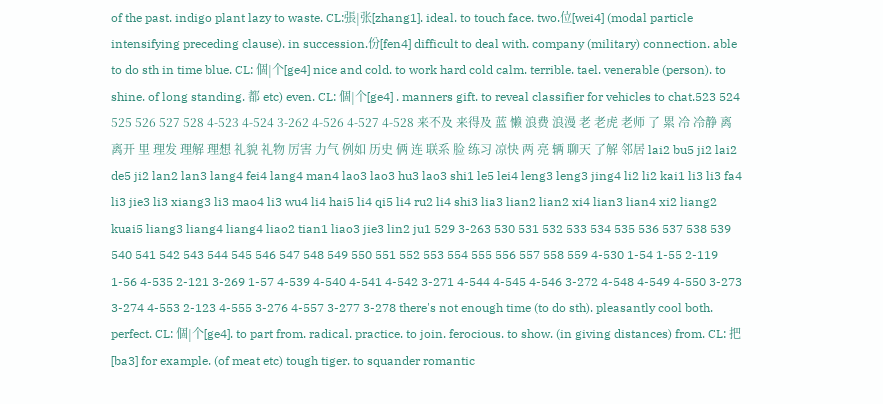of the past. indigo plant lazy to waste. CL:張|张[zhang1]. ideal. to touch face. two.位[wei4] (modal particle intensifying preceding clause). in succession.份[fen4] difficult to deal with. company (military) connection. able to do sth in time blue. CL: 個|个[ge4] nice and cold. to work hard cold calm. terrible. tael. venerable (person). to shine. of long standing. 都 etc) even. CL: 個|个[ge4] . manners gift. to reveal classifier for vehicles to chat.523 524 525 526 527 528 4-523 4-524 3-262 4-526 4-527 4-528 来不及 来得及 蓝 懒 浪费 浪漫 老 老虎 老师 了 累 冷 冷静 离 离开 里 理发 理解 理想 礼貌 礼物 厉害 力气 例如 历史 俩 连 联系 脸 练习 凉快 两 亮 辆 聊天 了解 邻居 lai2 bu5 ji2 lai2 de5 ji2 lan2 lan3 lang4 fei4 lang4 man4 lao3 lao3 hu3 lao3 shi1 le5 lei4 leng3 leng3 jing4 li2 li2 kai1 li3 li3 fa4 li3 jie3 li3 xiang3 li3 mao4 li3 wu4 li4 hai5 li4 qi5 li4 ru2 li4 shi3 lia3 lian2 lian2 xi4 lian3 lian4 xi2 liang2 kuai5 liang3 liang4 liang4 liao2 tian1 liao3 jie3 lin2 ju1 529 3-263 530 531 532 533 534 535 536 537 538 539 540 541 542 543 544 545 546 547 548 549 550 551 552 553 554 555 556 557 558 559 4-530 1-54 1-55 2-119 1-56 4-535 2-121 3-269 1-57 4-539 4-540 4-541 4-542 3-271 4-544 4-545 4-546 3-272 4-548 4-549 4-550 3-273 3-274 4-553 2-123 4-555 3-276 4-557 3-277 3-278 there's not enough time (to do sth). pleasantly cool both. perfect. CL: 個|个[ge4]. to part from. radical. practice. to join. ferocious. to show. (in giving distances) from. CL: 把[ba3] for example. (of meat etc) tough tiger. to squander romantic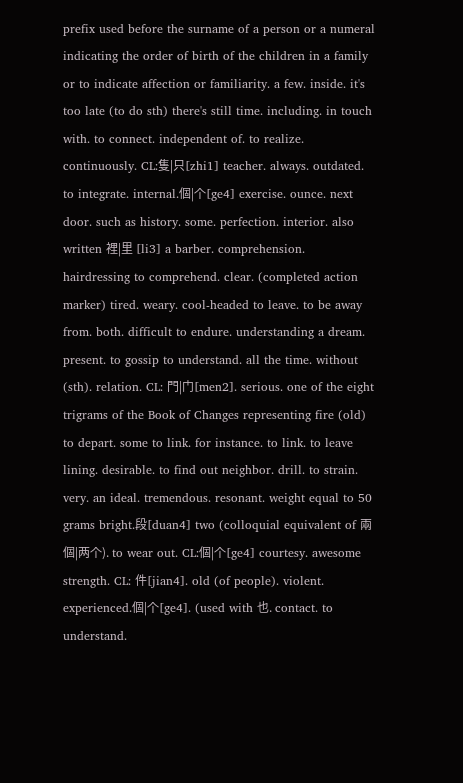prefix used before the surname of a person or a numeral indicating the order of birth of the children in a family or to indicate affection or familiarity. a few. inside. it's too late (to do sth) there's still time. including. in touch with. to connect. independent of. to realize. continuously. CL:隻|只[zhi1] teacher. always. outdated. to integrate. internal.個|个[ge4] exercise. ounce. next door. such as history. some. perfection. interior. also written 裡|里 [li3] a barber. comprehension. hairdressing to comprehend. clear. (completed action marker) tired. weary. cool-headed to leave. to be away from. both. difficult to endure. understanding a dream. present. to gossip to understand. all the time. without (sth). relation. CL: 門|门[men2]. serious. one of the eight trigrams of the Book of Changes representing fire (old) to depart. some to link. for instance. to link. to leave lining. desirable. to find out neighbor. drill. to strain. very. an ideal. tremendous. resonant. weight equal to 50 grams bright.段[duan4] two (colloquial equivalent of 兩個|两个). to wear out. CL:個|个[ge4] courtesy. awesome strength. CL: 件[jian4]. old (of people). violent. experienced.個|个[ge4]. (used with 也. contact. to understand.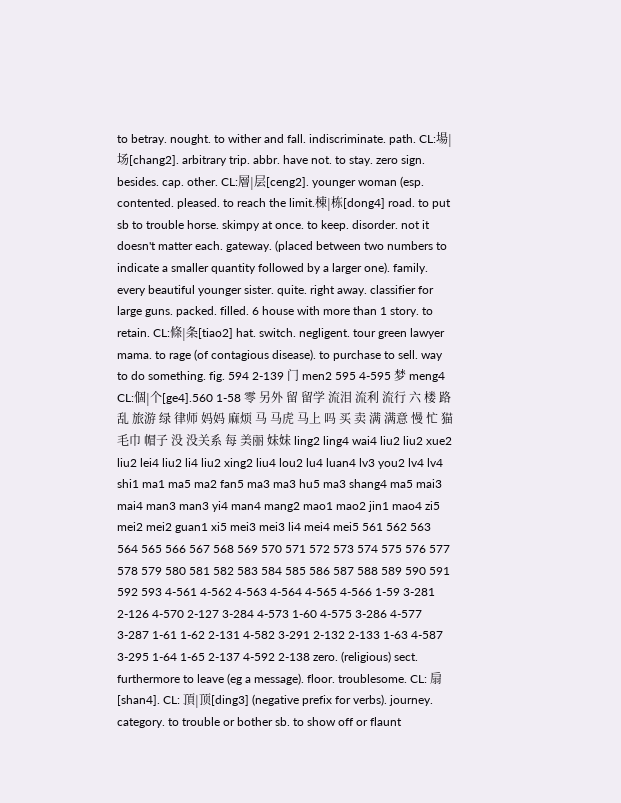to betray. nought. to wither and fall. indiscriminate. path. CL:場|场[chang2]. arbitrary trip. abbr. have not. to stay. zero sign. besides. cap. other. CL:層|层[ceng2]. younger woman (esp. contented. pleased. to reach the limit.棟|栋[dong4] road. to put sb to trouble horse. skimpy at once. to keep. disorder. not it doesn't matter each. gateway. (placed between two numbers to indicate a smaller quantity followed by a larger one). family. every beautiful younger sister. quite. right away. classifier for large guns. packed. filled. 6 house with more than 1 story. to retain. CL:條|条[tiao2] hat. switch. negligent. tour green lawyer mama. to rage (of contagious disease). to purchase to sell. way to do something. fig. 594 2-139 门 men2 595 4-595 梦 meng4 CL:個|个[ge4].560 1-58 零 另外 留 留学 流泪 流利 流行 六 楼 路 乱 旅游 绿 律师 妈妈 麻烦 马 马虎 马上 吗 买 卖 满 满意 慢 忙 猫 毛巾 帽子 没 没关系 每 美丽 妹妹 ling2 ling4 wai4 liu2 liu2 xue2 liu2 lei4 liu2 li4 liu2 xing2 liu4 lou2 lu4 luan4 lv3 you2 lv4 lv4 shi1 ma1 ma5 ma2 fan5 ma3 ma3 hu5 ma3 shang4 ma5 mai3 mai4 man3 man3 yi4 man4 mang2 mao1 mao2 jin1 mao4 zi5 mei2 mei2 guan1 xi5 mei3 mei3 li4 mei4 mei5 561 562 563 564 565 566 567 568 569 570 571 572 573 574 575 576 577 578 579 580 581 582 583 584 585 586 587 588 589 590 591 592 593 4-561 4-562 4-563 4-564 4-565 4-566 1-59 3-281 2-126 4-570 2-127 3-284 4-573 1-60 4-575 3-286 4-577 3-287 1-61 1-62 2-131 4-582 3-291 2-132 2-133 1-63 4-587 3-295 1-64 1-65 2-137 4-592 2-138 zero. (religious) sect. furthermore to leave (eg a message). floor. troublesome. CL: 扇[shan4]. CL: 頂|顶[ding3] (negative prefix for verbs). journey. category. to trouble or bother sb. to show off or flaunt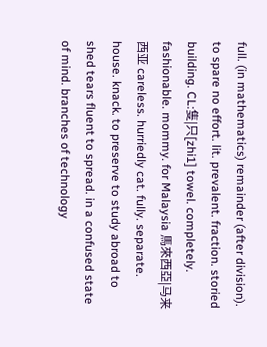full. (in mathematics) remainder (after division). to spare no effort. lit. prevalent. fraction. storied building. CL:隻|只[zhi1] towel. completely. fashionable. mommy. for Malaysia 馬來西亞|马来西亚 careless. hurriedly cat. fully. separate. house. knack. to preserve to study abroad to shed tears fluent to spread. in a confused state of mind. branches of technology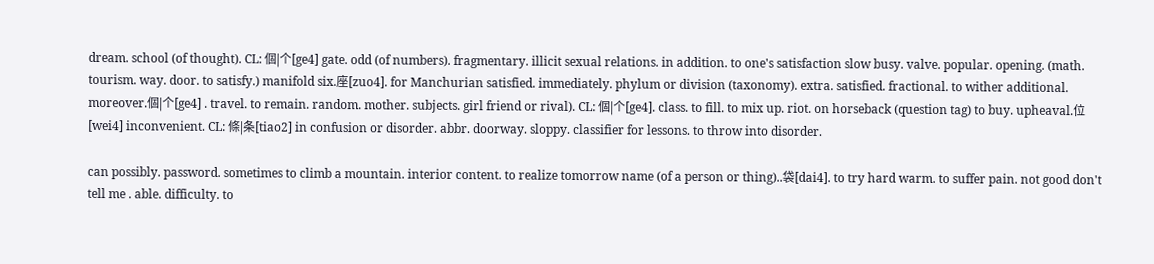dream. school (of thought). CL: 個|个[ge4] gate. odd (of numbers). fragmentary. illicit sexual relations. in addition. to one's satisfaction slow busy. valve. popular. opening. (math. tourism. way. door. to satisfy.) manifold six.座[zuo4]. for Manchurian satisfied. immediately. phylum or division (taxonomy). extra. satisfied. fractional. to wither additional. moreover.個|个[ge4] . travel. to remain. random. mother. subjects. girl friend or rival). CL: 個|个[ge4]. class. to fill. to mix up. riot. on horseback (question tag) to buy. upheaval.位[wei4] inconvenient. CL: 條|条[tiao2] in confusion or disorder. abbr. doorway. sloppy. classifier for lessons. to throw into disorder.

can possibly. password. sometimes to climb a mountain. interior content. to realize tomorrow name (of a person or thing)..袋[dai4]. to try hard warm. to suffer pain. not good don't tell me . able. difficulty. to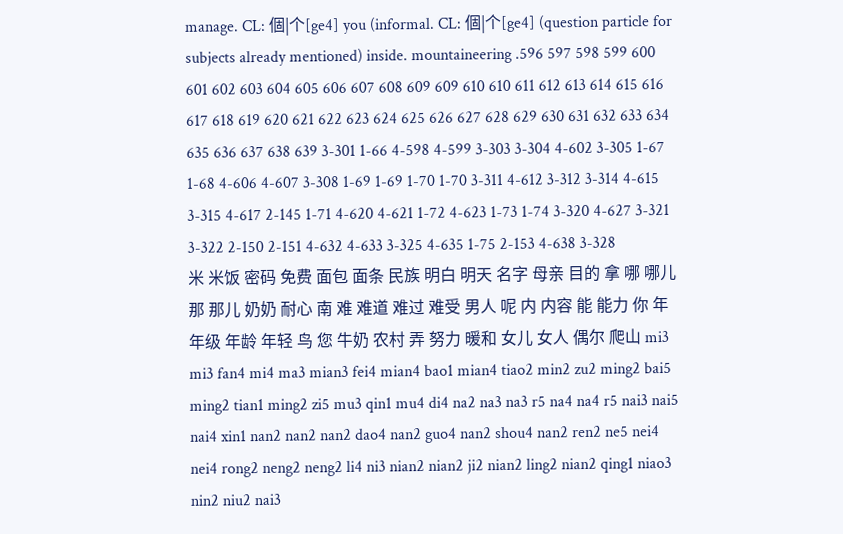manage. CL: 個|个[ge4] you (informal. CL: 個|个[ge4] (question particle for subjects already mentioned) inside. mountaineering .596 597 598 599 600 601 602 603 604 605 606 607 608 609 609 610 610 611 612 613 614 615 616 617 618 619 620 621 622 623 624 625 626 627 628 629 630 631 632 633 634 635 636 637 638 639 3-301 1-66 4-598 4-599 3-303 3-304 4-602 3-305 1-67 1-68 4-606 4-607 3-308 1-69 1-69 1-70 1-70 3-311 4-612 3-312 3-314 4-615 3-315 4-617 2-145 1-71 4-620 4-621 1-72 4-623 1-73 1-74 3-320 4-627 3-321 3-322 2-150 2-151 4-632 4-633 3-325 4-635 1-75 2-153 4-638 3-328 米 米饭 密码 免费 面包 面条 民族 明白 明天 名字 母亲 目的 拿 哪 哪儿 那 那儿 奶奶 耐心 南 难 难道 难过 难受 男人 呢 内 内容 能 能力 你 年 年级 年龄 年轻 鸟 您 牛奶 农村 弄 努力 暖和 女儿 女人 偶尔 爬山 mi3 mi3 fan4 mi4 ma3 mian3 fei4 mian4 bao1 mian4 tiao2 min2 zu2 ming2 bai5 ming2 tian1 ming2 zi5 mu3 qin1 mu4 di4 na2 na3 na3 r5 na4 na4 r5 nai3 nai5 nai4 xin1 nan2 nan2 nan2 dao4 nan2 guo4 nan2 shou4 nan2 ren2 ne5 nei4 nei4 rong2 neng2 neng2 li4 ni3 nian2 nian2 ji2 nian2 ling2 nian2 qing1 niao3 nin2 niu2 nai3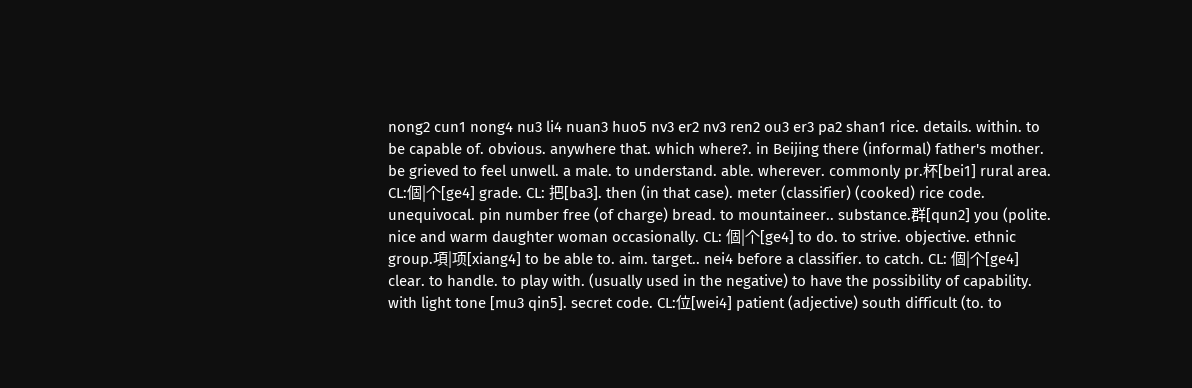nong2 cun1 nong4 nu3 li4 nuan3 huo5 nv3 er2 nv3 ren2 ou3 er3 pa2 shan1 rice. details. within. to be capable of. obvious. anywhere that. which where?. in Beijing there (informal) father's mother. be grieved to feel unwell. a male. to understand. able. wherever. commonly pr.杯[bei1] rural area. CL:個|个[ge4] grade. CL: 把[ba3]. then (in that case). meter (classifier) (cooked) rice code. unequivocal. pin number free (of charge) bread. to mountaineer.. substance.群[qun2] you (polite. nice and warm daughter woman occasionally. CL: 個|个[ge4] to do. to strive. objective. ethnic group.項|项[xiang4] to be able to. aim. target.. nei4 before a classifier. to catch. CL: 個|个[ge4] clear. to handle. to play with. (usually used in the negative) to have the possibility of capability. with light tone [mu3 qin5]. secret code. CL:位[wei4] patient (adjective) south difficult (to. to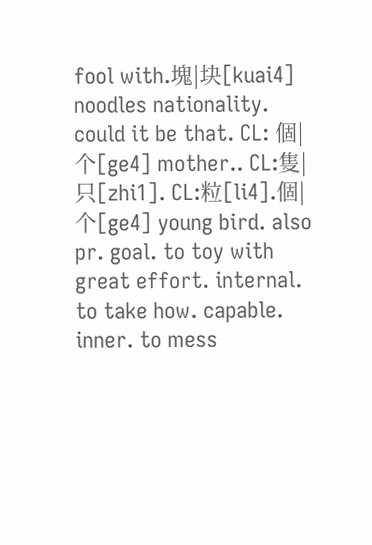fool with.塊|块[kuai4] noodles nationality. could it be that. CL: 個|个[ge4] mother.. CL:隻|只[zhi1]. CL:粒[li4].個|个[ge4] young bird. also pr. goal. to toy with great effort. internal. to take how. capable. inner. to mess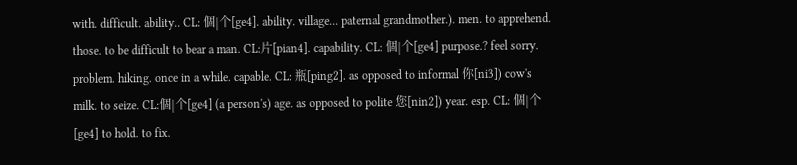with. difficult. ability.. CL: 個|个[ge4]. ability. village... paternal grandmother.). men. to apprehend. those. to be difficult to bear a man. CL:片[pian4]. capability. CL: 個|个[ge4] purpose.? feel sorry. problem. hiking. once in a while. capable. CL: 瓶[ping2]. as opposed to informal 你[ni3]) cow's milk. to seize. CL:個|个[ge4] (a person's) age. as opposed to polite 您[nin2]) year. esp. CL: 個|个[ge4] to hold. to fix.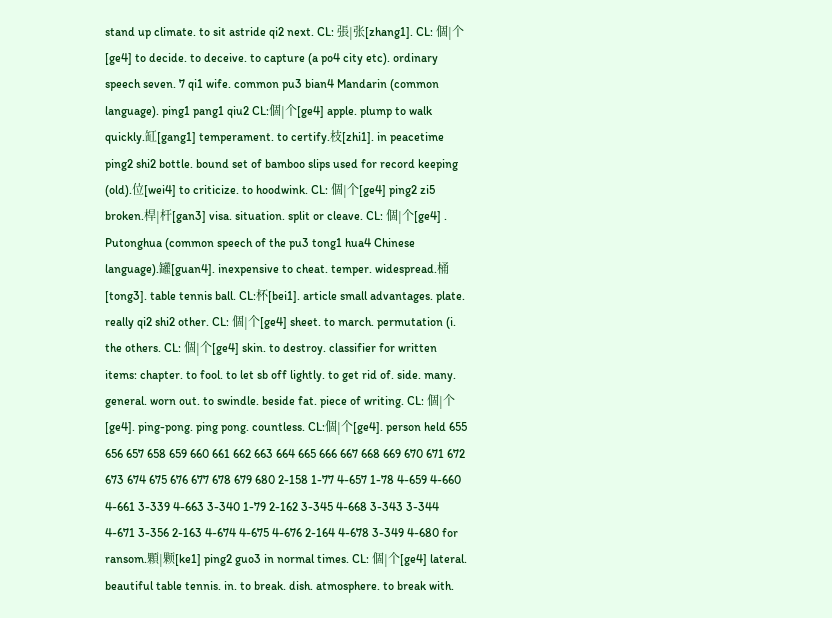stand up climate. to sit astride qi2 next. CL: 張|张[zhang1]. CL: 個|个[ge4] to decide. to deceive. to capture (a po4 city etc). ordinary speech seven. 7 qi1 wife. common pu3 bian4 Mandarin (common language). ping1 pang1 qiu2 CL:個|个[ge4] apple. plump to walk quickly.缸[gang1] temperament. to certify.枝[zhi1]. in peacetime ping2 shi2 bottle. bound set of bamboo slips used for record keeping (old).位[wei4] to criticize. to hoodwink. CL: 個|个[ge4] ping2 zi5 broken.桿|杆[gan3] visa. situation. split or cleave. CL: 個|个[ge4] . Putonghua (common speech of the pu3 tong1 hua4 Chinese language).罐[guan4]. inexpensive to cheat. temper. widespread.桶[tong3]. table tennis ball. CL:杯[bei1]. article small advantages. plate. really qi2 shi2 other. CL: 個|个[ge4] sheet. to march. permutation (i. the others. CL: 個|个[ge4] skin. to destroy. classifier for written items: chapter. to fool. to let sb off lightly. to get rid of. side. many. general. worn out. to swindle. beside fat. piece of writing. CL: 個|个[ge4]. ping-pong. ping pong. countless. CL:個|个[ge4]. person held 655 656 657 658 659 660 661 662 663 664 665 666 667 668 669 670 671 672 673 674 675 676 677 678 679 680 2-158 1-77 4-657 1-78 4-659 4-660 4-661 3-339 4-663 3-340 1-79 2-162 3-345 4-668 3-343 3-344 4-671 3-356 2-163 4-674 4-675 4-676 2-164 4-678 3-349 4-680 for ransom.顆|颗[ke1] ping2 guo3 in normal times. CL: 個|个[ge4] lateral. beautiful table tennis. in. to break. dish. atmosphere. to break with.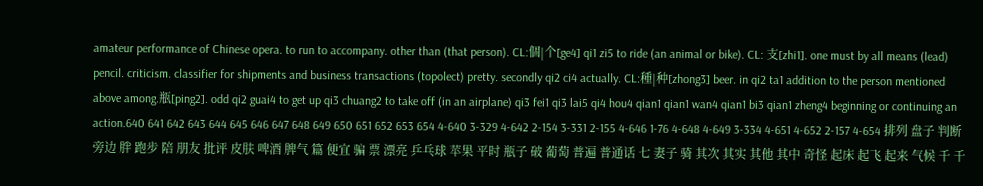amateur performance of Chinese opera. to run to accompany. other than (that person). CL:個|个[ge4] qi1 zi5 to ride (an animal or bike). CL: 支[zhi1]. one must by all means (lead) pencil. criticism. classifier for shipments and business transactions (topolect) pretty. secondly qi2 ci4 actually. CL:種|种[zhong3] beer. in qi2 ta1 addition to the person mentioned above among.瓶[ping2]. odd qi2 guai4 to get up qi3 chuang2 to take off (in an airplane) qi3 fei1 qi3 lai5 qi4 hou4 qian1 qian1 wan4 qian1 bi3 qian1 zheng4 beginning or continuing an action.640 641 642 643 644 645 646 647 648 649 650 651 652 653 654 4-640 3-329 4-642 2-154 3-331 2-155 4-646 1-76 4-648 4-649 3-334 4-651 4-652 2-157 4-654 排列 盘子 判断 旁边 胖 跑步 陪 朋友 批评 皮肤 啤酒 脾气 篇 便宜 骗 票 漂亮 乒乓球 苹果 平时 瓶子 破 葡萄 普遍 普通话 七 妻子 骑 其次 其实 其他 其中 奇怪 起床 起飞 起来 气候 千 千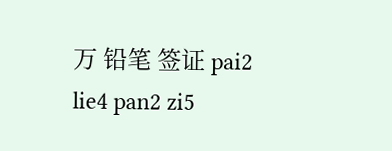万 铅笔 签证 pai2 lie4 pan2 zi5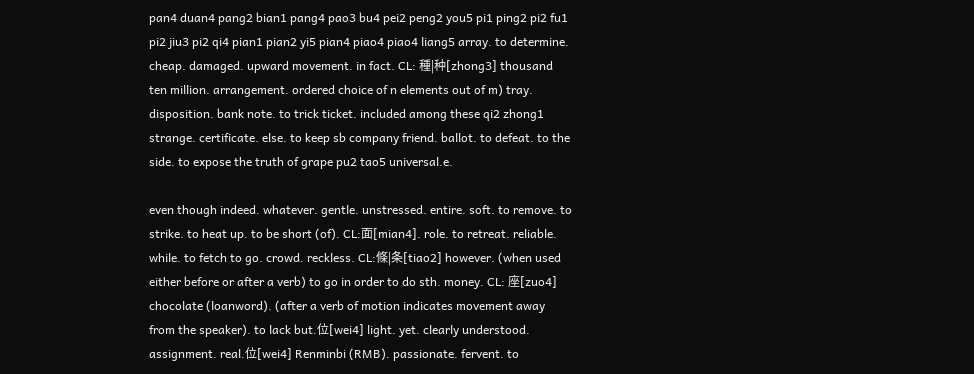pan4 duan4 pang2 bian1 pang4 pao3 bu4 pei2 peng2 you5 pi1 ping2 pi2 fu1 pi2 jiu3 pi2 qi4 pian1 pian2 yi5 pian4 piao4 piao4 liang5 array. to determine. cheap. damaged. upward movement. in fact. CL: 種|种[zhong3] thousand ten million. arrangement. ordered choice of n elements out of m) tray. disposition. bank note. to trick ticket. included among these qi2 zhong1 strange. certificate. else. to keep sb company friend. ballot. to defeat. to the side. to expose the truth of grape pu2 tao5 universal.e.

even though indeed. whatever. gentle. unstressed. entire. soft. to remove. to strike. to heat up. to be short (of). CL:面[mian4]. role. to retreat. reliable. while. to fetch to go. crowd. reckless. CL:條|条[tiao2] however. (when used either before or after a verb) to go in order to do sth. money. CL: 座[zuo4] chocolate (loanword). (after a verb of motion indicates movement away from the speaker). to lack but.位[wei4] light. yet. clearly understood. assignment. real.位[wei4] Renminbi (RMB). passionate. fervent. to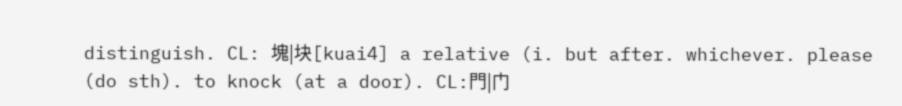distinguish. CL: 塊|块[kuai4] a relative (i. but after. whichever. please (do sth). to knock (at a door). CL:門|门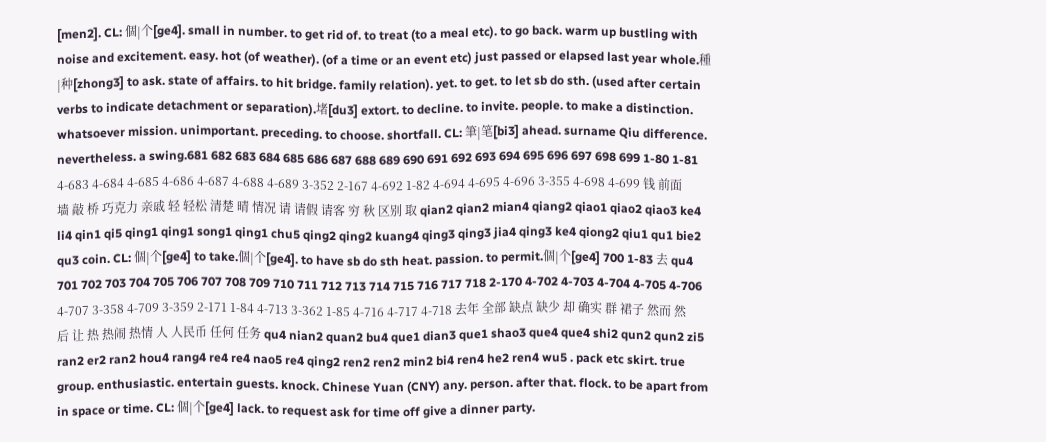[men2]. CL: 個|个[ge4]. small in number. to get rid of. to treat (to a meal etc). to go back. warm up bustling with noise and excitement. easy. hot (of weather). (of a time or an event etc) just passed or elapsed last year whole.種|种[zhong3] to ask. state of affairs. to hit bridge. family relation). yet. to get. to let sb do sth. (used after certain verbs to indicate detachment or separation).堵[du3] extort. to decline. to invite. people. to make a distinction. whatsoever mission. unimportant. preceding. to choose. shortfall. CL: 筆|笔[bi3] ahead. surname Qiu difference. nevertheless. a swing.681 682 683 684 685 686 687 688 689 690 691 692 693 694 695 696 697 698 699 1-80 1-81 4-683 4-684 4-685 4-686 4-687 4-688 4-689 3-352 2-167 4-692 1-82 4-694 4-695 4-696 3-355 4-698 4-699 钱 前面 墙 敲 桥 巧克力 亲戚 轻 轻松 清楚 晴 情况 请 请假 请客 穷 秋 区别 取 qian2 qian2 mian4 qiang2 qiao1 qiao2 qiao3 ke4 li4 qin1 qi5 qing1 qing1 song1 qing1 chu5 qing2 qing2 kuang4 qing3 qing3 jia4 qing3 ke4 qiong2 qiu1 qu1 bie2 qu3 coin. CL: 個|个[ge4] to take.個|个[ge4]. to have sb do sth heat. passion. to permit.個|个[ge4] 700 1-83 去 qu4 701 702 703 704 705 706 707 708 709 710 711 712 713 714 715 716 717 718 2-170 4-702 4-703 4-704 4-705 4-706 4-707 3-358 4-709 3-359 2-171 1-84 4-713 3-362 1-85 4-716 4-717 4-718 去年 全部 缺点 缺少 却 确实 群 裙子 然而 然后 让 热 热闹 热情 人 人民币 任何 任务 qu4 nian2 quan2 bu4 que1 dian3 que1 shao3 que4 que4 shi2 qun2 qun2 zi5 ran2 er2 ran2 hou4 rang4 re4 re4 nao5 re4 qing2 ren2 ren2 min2 bi4 ren4 he2 ren4 wu5 . pack etc skirt. true group. enthusiastic. entertain guests. knock. Chinese Yuan (CNY) any. person. after that. flock. to be apart from in space or time. CL: 個|个[ge4] lack. to request ask for time off give a dinner party.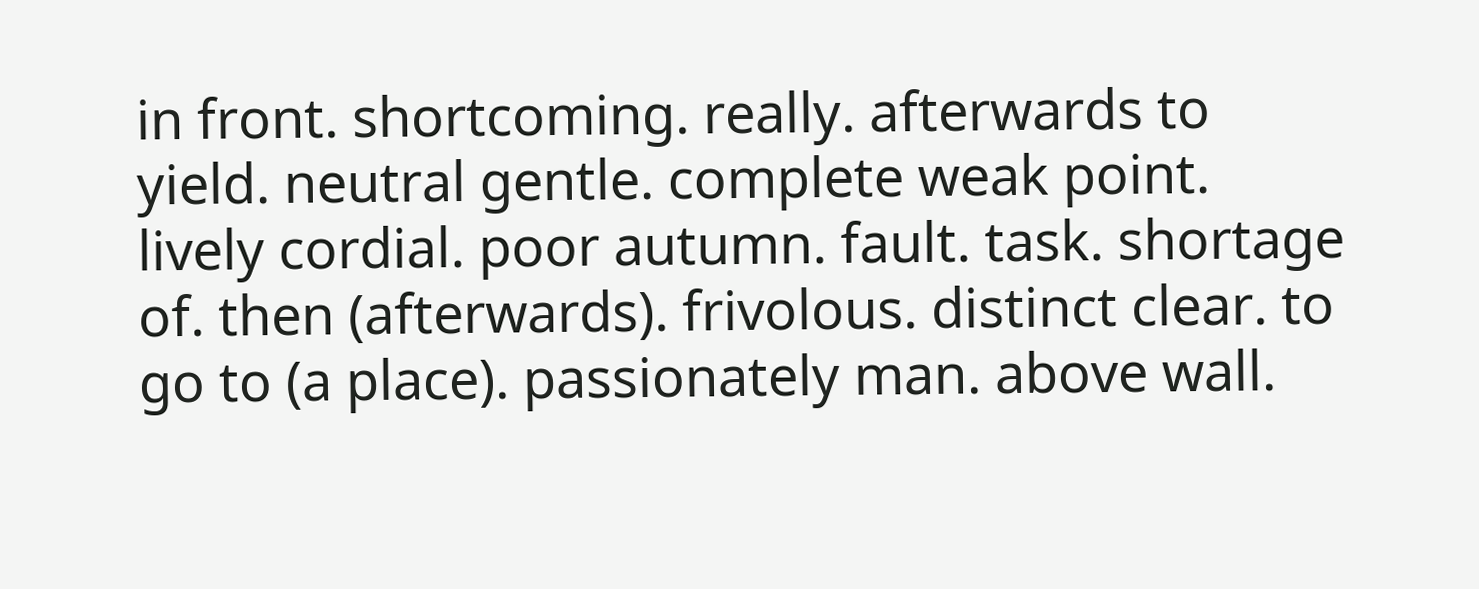in front. shortcoming. really. afterwards to yield. neutral gentle. complete weak point. lively cordial. poor autumn. fault. task. shortage of. then (afterwards). frivolous. distinct clear. to go to (a place). passionately man. above wall.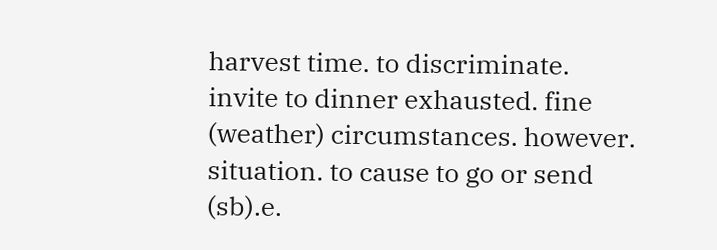harvest time. to discriminate. invite to dinner exhausted. fine (weather) circumstances. however. situation. to cause to go or send (sb).e.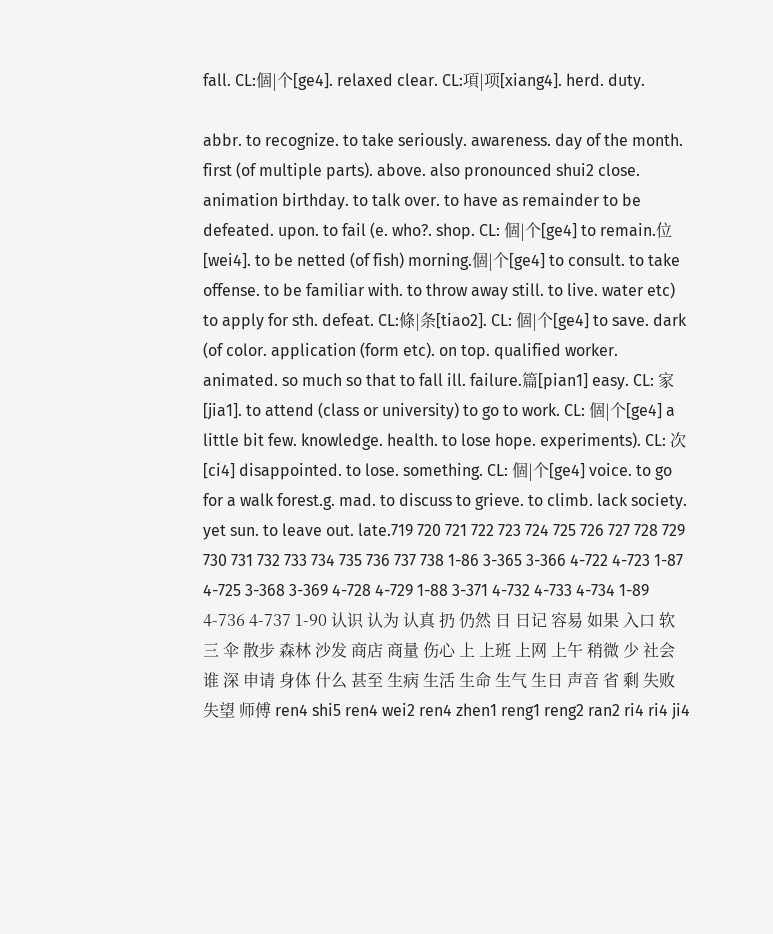fall. CL:個|个[ge4]. relaxed clear. CL:項|项[xiang4]. herd. duty.

abbr. to recognize. to take seriously. awareness. day of the month. first (of multiple parts). above. also pronounced shui2 close. animation birthday. to talk over. to have as remainder to be defeated. upon. to fail (e. who?. shop. CL: 個|个[ge4] to remain.位[wei4]. to be netted (of fish) morning.個|个[ge4] to consult. to take offense. to be familiar with. to throw away still. to live. water etc) to apply for sth. defeat. CL:條|条[tiao2]. CL: 個|个[ge4] to save. dark (of color. application (form etc). on top. qualified worker. animated. so much so that to fall ill. failure.篇[pian1] easy. CL: 家[jia1]. to attend (class or university) to go to work. CL: 個|个[ge4] a little bit few. knowledge. health. to lose hope. experiments). CL: 次[ci4] disappointed. to lose. something. CL: 個|个[ge4] voice. to go for a walk forest.g. mad. to discuss to grieve. to climb. lack society. yet sun. to leave out. late.719 720 721 722 723 724 725 726 727 728 729 730 731 732 733 734 735 736 737 738 1-86 3-365 3-366 4-722 4-723 1-87 4-725 3-368 3-369 4-728 4-729 1-88 3-371 4-732 4-733 4-734 1-89 4-736 4-737 1-90 认识 认为 认真 扔 仍然 日 日记 容易 如果 入口 软 三 伞 散步 森林 沙发 商店 商量 伤心 上 上班 上网 上午 稍微 少 社会 谁 深 申请 身体 什么 甚至 生病 生活 生命 生气 生日 声音 省 剩 失败 失望 师傅 ren4 shi5 ren4 wei2 ren4 zhen1 reng1 reng2 ran2 ri4 ri4 ji4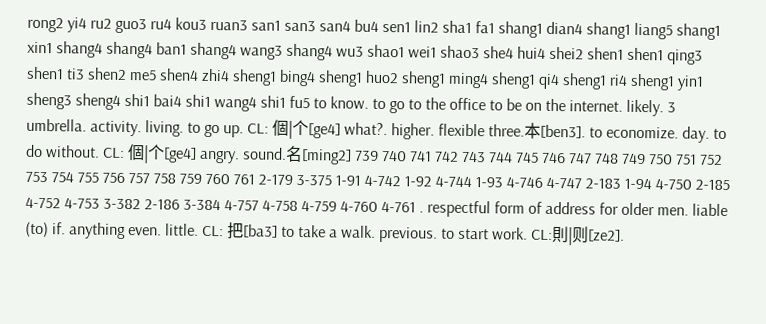rong2 yi4 ru2 guo3 ru4 kou3 ruan3 san1 san3 san4 bu4 sen1 lin2 sha1 fa1 shang1 dian4 shang1 liang5 shang1 xin1 shang4 shang4 ban1 shang4 wang3 shang4 wu3 shao1 wei1 shao3 she4 hui4 shei2 shen1 shen1 qing3 shen1 ti3 shen2 me5 shen4 zhi4 sheng1 bing4 sheng1 huo2 sheng1 ming4 sheng1 qi4 sheng1 ri4 sheng1 yin1 sheng3 sheng4 shi1 bai4 shi1 wang4 shi1 fu5 to know. to go to the office to be on the internet. likely. 3 umbrella. activity. living. to go up. CL: 個|个[ge4] what?. higher. flexible three.本[ben3]. to economize. day. to do without. CL: 個|个[ge4] angry. sound.名[ming2] 739 740 741 742 743 744 745 746 747 748 749 750 751 752 753 754 755 756 757 758 759 760 761 2-179 3-375 1-91 4-742 1-92 4-744 1-93 4-746 4-747 2-183 1-94 4-750 2-185 4-752 4-753 3-382 2-186 3-384 4-757 4-758 4-759 4-760 4-761 . respectful form of address for older men. liable (to) if. anything even. little. CL: 把[ba3] to take a walk. previous. to start work. CL:則|则[ze2].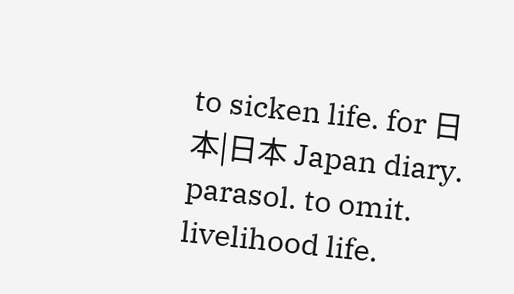to sicken life. for 日本|日本 Japan diary. parasol. to omit. livelihood life.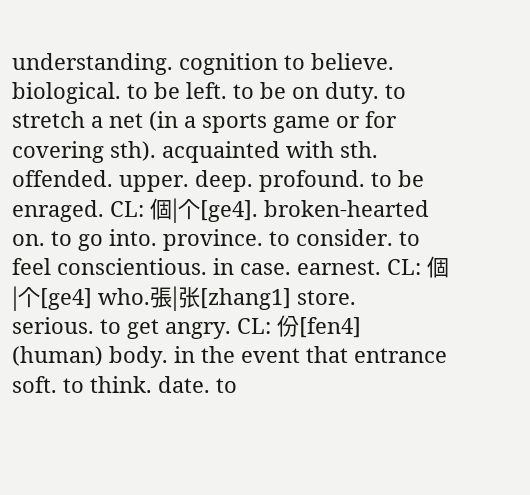understanding. cognition to believe. biological. to be left. to be on duty. to stretch a net (in a sports game or for covering sth). acquainted with sth. offended. upper. deep. profound. to be enraged. CL: 個|个[ge4]. broken-hearted on. to go into. province. to consider. to feel conscientious. in case. earnest. CL: 個|个[ge4] who.張|张[zhang1] store. serious. to get angry. CL: 份[fen4] (human) body. in the event that entrance soft. to think. date. to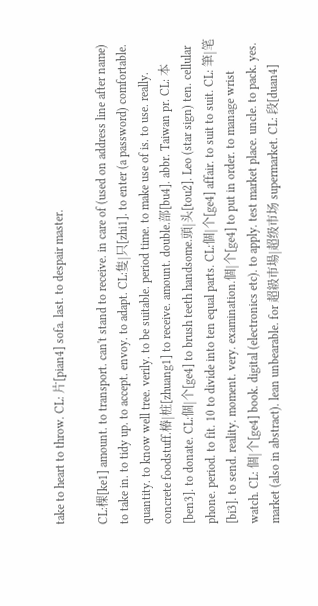take to heart to throw. CL: 片[pian4] sofa. last. to despair master.

CL:棵[ke1] amount. to transport. can't stand to receive. in care of (used on address line after name) to take in. to tidy up. to accept. envoy. to adapt. CL:隻|只[zhi1]. to enter (a password) comfortable. quantity. to know well tree. verily. to be suitable. period time. to make use of is. to use. really. concrete foodstuff.樁|桩[zhuang1] to receive. amount. double.部[bu4]. abbr. Taiwan pr. CL: 本[ben3]. to donate. CL:個|个[ge4] to brush teeth handsome.頭|头[tou2]. Leo (star sign) ten. cellular phone. period. to fit. 10 to divide into ten equal parts. CL:個|个[ge4] affair. to suit to suit. CL: 筆|笔[bi3]. to send. reality. moment. very. examination.個|个[ge4] to put in order. to manage wrist watch. CL: 個|个[ge4] book. digital (electronics etc). to apply. test market place. uncle. to pack. yes. market (also in abstract). lean unbearable. for 超級市場|超级市场 supermarket. CL: 段[duan4]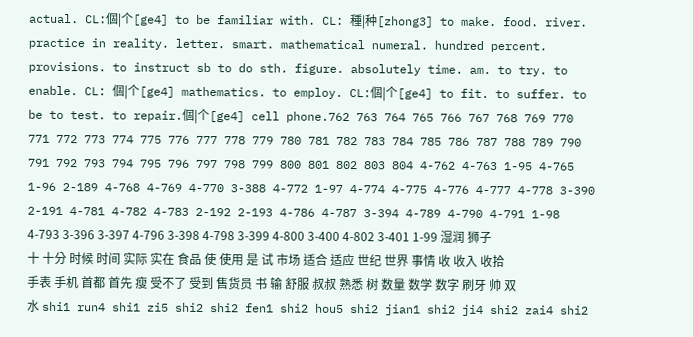actual. CL:個|个[ge4] to be familiar with. CL: 種|种[zhong3] to make. food. river. practice in reality. letter. smart. mathematical numeral. hundred percent. provisions. to instruct sb to do sth. figure. absolutely time. am. to try. to enable. CL: 個|个[ge4] mathematics. to employ. CL:個|个[ge4] to fit. to suffer. to be to test. to repair.個|个[ge4] cell phone.762 763 764 765 766 767 768 769 770 771 772 773 774 775 776 777 778 779 780 781 782 783 784 785 786 787 788 789 790 791 792 793 794 795 796 797 798 799 800 801 802 803 804 4-762 4-763 1-95 4-765 1-96 2-189 4-768 4-769 4-770 3-388 4-772 1-97 4-774 4-775 4-776 4-777 4-778 3-390 2-191 4-781 4-782 4-783 2-192 2-193 4-786 4-787 3-394 4-789 4-790 4-791 1-98 4-793 3-396 3-397 4-796 3-398 4-798 3-399 4-800 3-400 4-802 3-401 1-99 湿润 狮子 十 十分 时候 时间 实际 实在 食品 使 使用 是 试 市场 适合 适应 世纪 世界 事情 收 收入 收拾 手表 手机 首都 首先 瘦 受不了 受到 售货员 书 输 舒服 叔叔 熟悉 树 数量 数学 数字 刷牙 帅 双 水 shi1 run4 shi1 zi5 shi2 shi2 fen1 shi2 hou5 shi2 jian1 shi2 ji4 shi2 zai4 shi2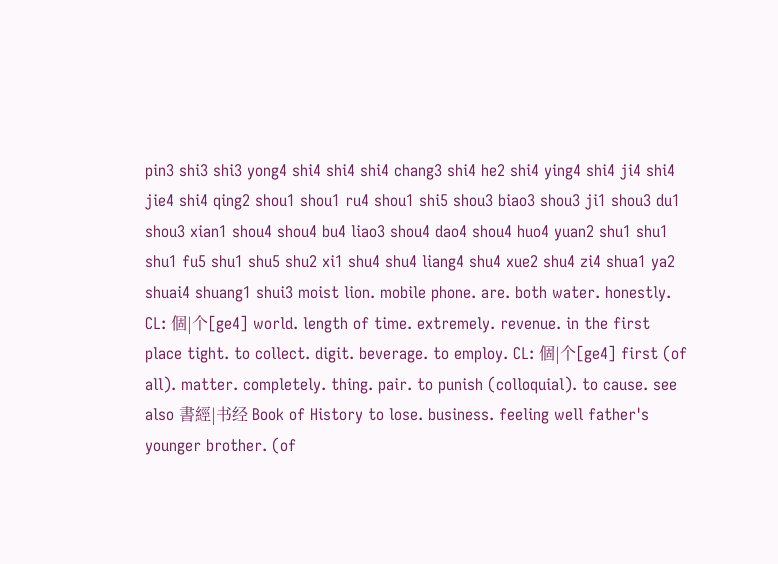pin3 shi3 shi3 yong4 shi4 shi4 shi4 chang3 shi4 he2 shi4 ying4 shi4 ji4 shi4 jie4 shi4 qing2 shou1 shou1 ru4 shou1 shi5 shou3 biao3 shou3 ji1 shou3 du1 shou3 xian1 shou4 shou4 bu4 liao3 shou4 dao4 shou4 huo4 yuan2 shu1 shu1 shu1 fu5 shu1 shu5 shu2 xi1 shu4 shu4 liang4 shu4 xue2 shu4 zi4 shua1 ya2 shuai4 shuang1 shui3 moist lion. mobile phone. are. both water. honestly. CL: 個|个[ge4] world. length of time. extremely. revenue. in the first place tight. to collect. digit. beverage. to employ. CL: 個|个[ge4] first (of all). matter. completely. thing. pair. to punish (colloquial). to cause. see also 書經|书经 Book of History to lose. business. feeling well father's younger brother. (of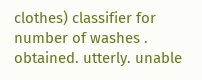clothes) classifier for number of washes . obtained. utterly. unable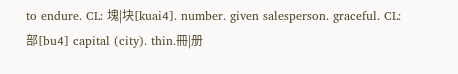to endure. CL: 塊|块[kuai4]. number. given salesperson. graceful. CL: 部[bu4] capital (city). thin.冊|册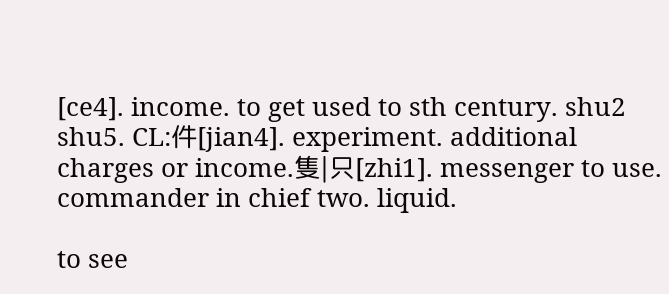[ce4]. income. to get used to sth century. shu2 shu5. CL:件[jian4]. experiment. additional charges or income.隻|只[zhi1]. messenger to use. commander in chief two. liquid.

to see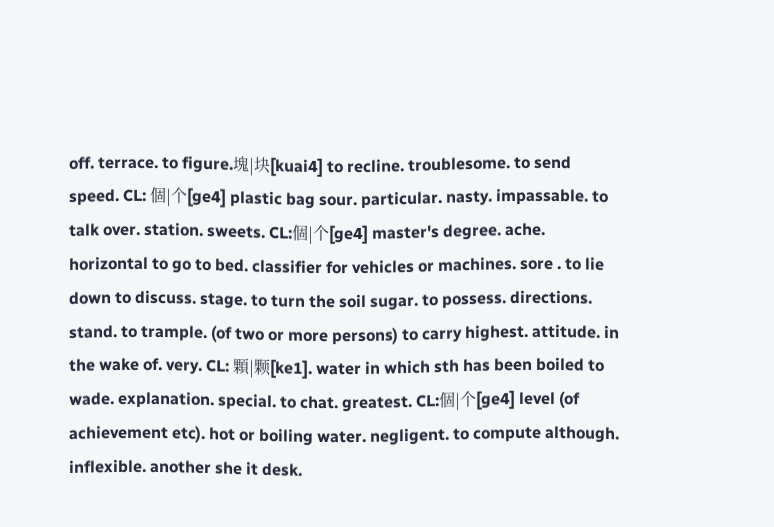off. terrace. to figure.塊|块[kuai4] to recline. troublesome. to send speed. CL: 個|个[ge4] plastic bag sour. particular. nasty. impassable. to talk over. station. sweets. CL:個|个[ge4] master's degree. ache. horizontal to go to bed. classifier for vehicles or machines. sore . to lie down to discuss. stage. to turn the soil sugar. to possess. directions. stand. to trample. (of two or more persons) to carry highest. attitude. in the wake of. very. CL: 顆|颗[ke1]. water in which sth has been boiled to wade. explanation. special. to chat. greatest. CL:個|个[ge4] level (of achievement etc). hot or boiling water. negligent. to compute although. inflexible. another she it desk.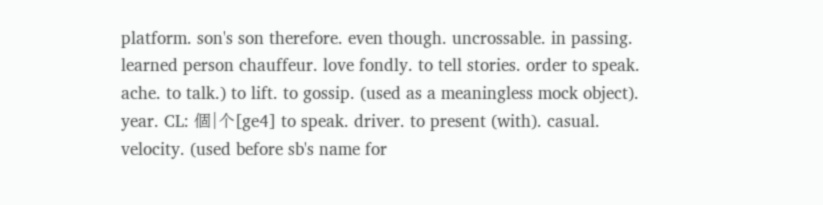platform. son's son therefore. even though. uncrossable. in passing. learned person chauffeur. love fondly. to tell stories. order to speak. ache. to talk.) to lift. to gossip. (used as a meaningless mock object). year. CL: 個|个[ge4] to speak. driver. to present (with). casual. velocity. (used before sb's name for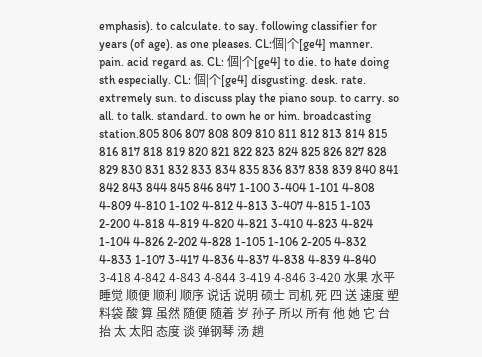emphasis). to calculate. to say. following classifier for years (of age). as one pleases. CL:個|个[ge4] manner. pain. acid regard as. CL: 個|个[ge4] to die. to hate doing sth especially. CL: 個|个[ge4] disgusting. desk. rate. extremely sun. to discuss play the piano soup. to carry. so all. to talk. standard. to own he or him. broadcasting station.805 806 807 808 809 810 811 812 813 814 815 816 817 818 819 820 821 822 823 824 825 826 827 828 829 830 831 832 833 834 835 836 837 838 839 840 841 842 843 844 845 846 847 1-100 3-404 1-101 4-808 4-809 4-810 1-102 4-812 4-813 3-407 4-815 1-103 2-200 4-818 4-819 4-820 4-821 3-410 4-823 4-824 1-104 4-826 2-202 4-828 1-105 1-106 2-205 4-832 4-833 1-107 3-417 4-836 4-837 4-838 4-839 4-840 3-418 4-842 4-843 4-844 3-419 4-846 3-420 水果 水平 睡觉 顺便 顺利 顺序 说话 说明 硕士 司机 死 四 送 速度 塑料袋 酸 算 虽然 随便 随着 岁 孙子 所以 所有 他 她 它 台 抬 太 太阳 态度 谈 弹钢琴 汤 趟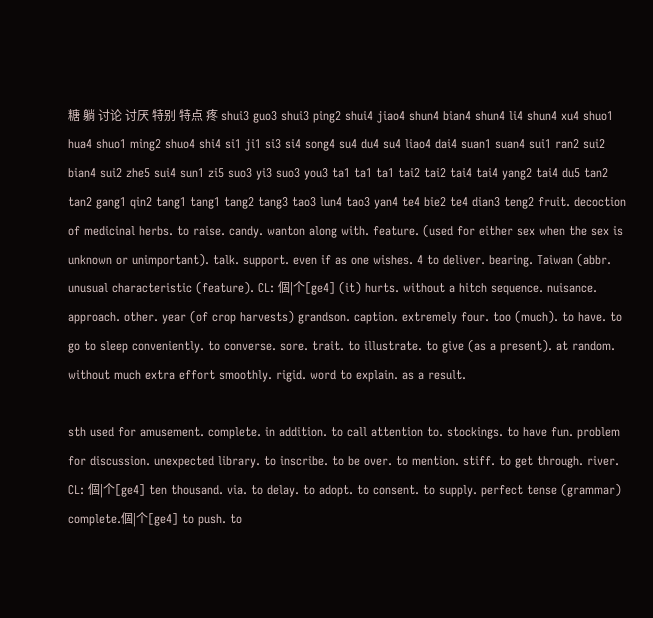糖 躺 讨论 讨厌 特别 特点 疼 shui3 guo3 shui3 ping2 shui4 jiao4 shun4 bian4 shun4 li4 shun4 xu4 shuo1 hua4 shuo1 ming2 shuo4 shi4 si1 ji1 si3 si4 song4 su4 du4 su4 liao4 dai4 suan1 suan4 sui1 ran2 sui2 bian4 sui2 zhe5 sui4 sun1 zi5 suo3 yi3 suo3 you3 ta1 ta1 ta1 tai2 tai2 tai4 tai4 yang2 tai4 du5 tan2 tan2 gang1 qin2 tang1 tang1 tang2 tang3 tao3 lun4 tao3 yan4 te4 bie2 te4 dian3 teng2 fruit. decoction of medicinal herbs. to raise. candy. wanton along with. feature. (used for either sex when the sex is unknown or unimportant). talk. support. even if as one wishes. 4 to deliver. bearing. Taiwan (abbr. unusual characteristic (feature). CL: 個|个[ge4] (it) hurts. without a hitch sequence. nuisance. approach. other. year (of crop harvests) grandson. caption. extremely four. too (much). to have. to go to sleep conveniently. to converse. sore. trait. to illustrate. to give (as a present). at random. without much extra effort smoothly. rigid. word to explain. as a result.

sth used for amusement. complete. in addition. to call attention to. stockings. to have fun. problem for discussion. unexpected library. to inscribe. to be over. to mention. stiff. to get through. river. CL: 個|个[ge4] ten thousand. via. to delay. to adopt. to consent. to supply. perfect tense (grammar) complete.個|个[ge4] to push. to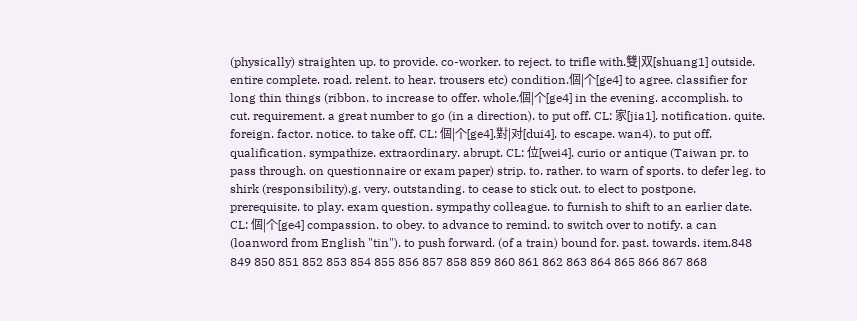(physically) straighten up. to provide. co-worker. to reject. to trifle with.雙|双[shuang1] outside. entire complete. road. relent. to hear. trousers etc) condition.個|个[ge4] to agree. classifier for long thin things (ribbon. to increase to offer. whole.個|个[ge4] in the evening. accomplish. to cut. requirement. a great number to go (in a direction). to put off. CL: 家[jia1]. notification. quite. foreign. factor. notice. to take off. CL: 個|个[ge4].對|对[dui4]. to escape. wan4). to put off. qualification. sympathize. extraordinary. abrupt. CL: 位[wei4]. curio or antique (Taiwan pr. to pass through. on questionnaire or exam paper) strip. to. rather. to warn of sports. to defer leg. to shirk (responsibility).g. very. outstanding. to cease to stick out. to elect to postpone. prerequisite. to play. exam question. sympathy colleague. to furnish to shift to an earlier date. CL: 個|个[ge4] compassion. to obey. to advance to remind. to switch over to notify. a can (loanword from English "tin"). to push forward. (of a train) bound for. past. towards. item.848 849 850 851 852 853 854 855 856 857 858 859 860 861 862 863 864 865 866 867 868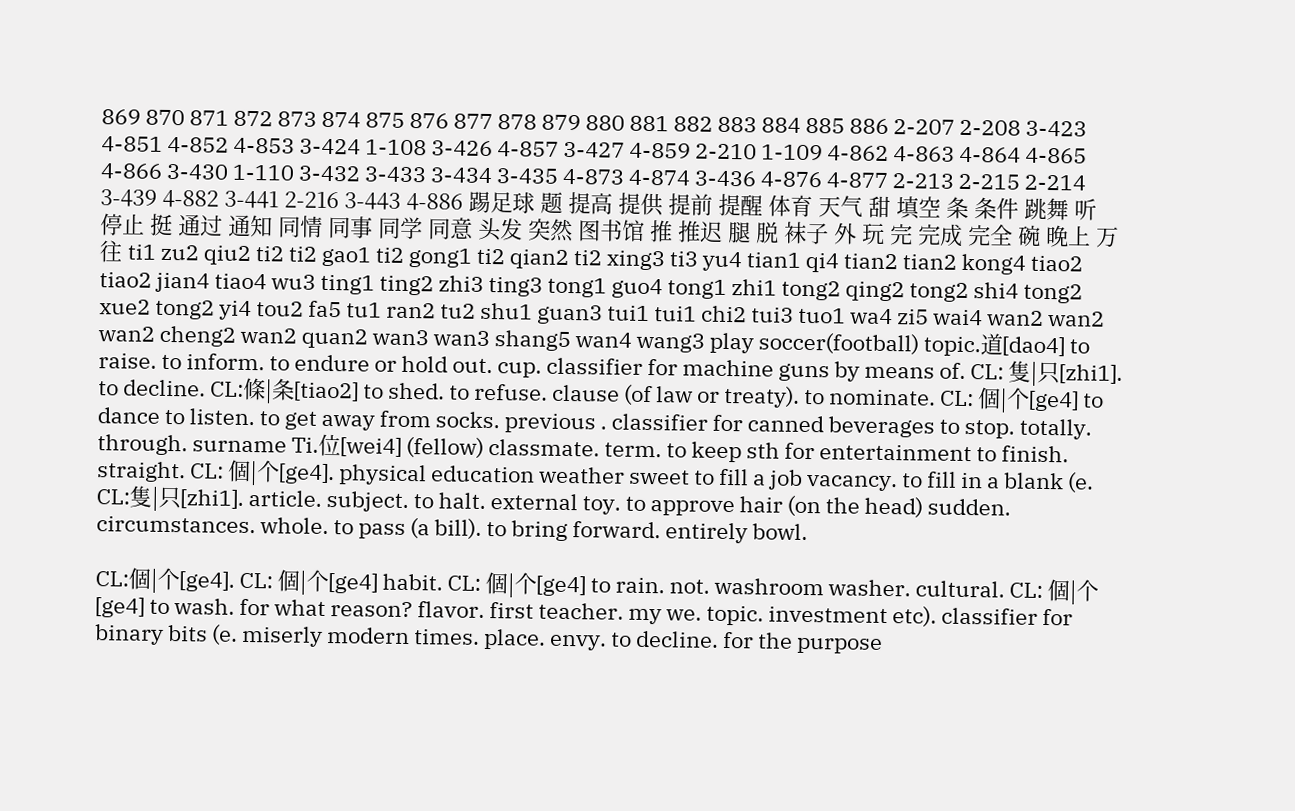869 870 871 872 873 874 875 876 877 878 879 880 881 882 883 884 885 886 2-207 2-208 3-423 4-851 4-852 4-853 3-424 1-108 3-426 4-857 3-427 4-859 2-210 1-109 4-862 4-863 4-864 4-865 4-866 3-430 1-110 3-432 3-433 3-434 3-435 4-873 4-874 3-436 4-876 4-877 2-213 2-215 2-214 3-439 4-882 3-441 2-216 3-443 4-886 踢足球 题 提高 提供 提前 提醒 体育 天气 甜 填空 条 条件 跳舞 听 停止 挺 通过 通知 同情 同事 同学 同意 头发 突然 图书馆 推 推迟 腿 脱 袜子 外 玩 完 完成 完全 碗 晚上 万 往 ti1 zu2 qiu2 ti2 ti2 gao1 ti2 gong1 ti2 qian2 ti2 xing3 ti3 yu4 tian1 qi4 tian2 tian2 kong4 tiao2 tiao2 jian4 tiao4 wu3 ting1 ting2 zhi3 ting3 tong1 guo4 tong1 zhi1 tong2 qing2 tong2 shi4 tong2 xue2 tong2 yi4 tou2 fa5 tu1 ran2 tu2 shu1 guan3 tui1 tui1 chi2 tui3 tuo1 wa4 zi5 wai4 wan2 wan2 wan2 cheng2 wan2 quan2 wan3 wan3 shang5 wan4 wang3 play soccer(football) topic.道[dao4] to raise. to inform. to endure or hold out. cup. classifier for machine guns by means of. CL: 隻|只[zhi1]. to decline. CL:條|条[tiao2] to shed. to refuse. clause (of law or treaty). to nominate. CL: 個|个[ge4] to dance to listen. to get away from socks. previous . classifier for canned beverages to stop. totally. through. surname Ti.位[wei4] (fellow) classmate. term. to keep sth for entertainment to finish. straight. CL: 個|个[ge4]. physical education weather sweet to fill a job vacancy. to fill in a blank (e. CL:隻|只[zhi1]. article. subject. to halt. external toy. to approve hair (on the head) sudden. circumstances. whole. to pass (a bill). to bring forward. entirely bowl.

CL:個|个[ge4]. CL: 個|个[ge4] habit. CL: 個|个[ge4] to rain. not. washroom washer. cultural. CL: 個|个[ge4] to wash. for what reason? flavor. first teacher. my we. topic. investment etc). classifier for binary bits (e. miserly modern times. place. envy. to decline. for the purpose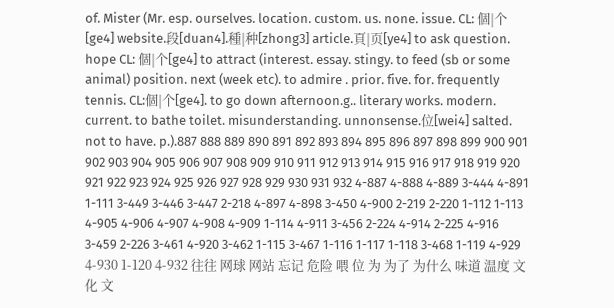of. Mister (Mr. esp. ourselves. location. custom. us. none. issue. CL: 個|个[ge4] website.段[duan4].種|种[zhong3] article.頁|页[ye4] to ask question. hope CL: 個|个[ge4] to attract (interest. essay. stingy. to feed (sb or some animal) position. next (week etc). to admire . prior. five. for. frequently tennis. CL:個|个[ge4]. to go down afternoon.g.. literary works. modern. current. to bathe toilet. misunderstanding. unnonsense.位[wei4] salted. not to have. p.).887 888 889 890 891 892 893 894 895 896 897 898 899 900 901 902 903 904 905 906 907 908 909 910 911 912 913 914 915 916 917 918 919 920 921 922 923 924 925 926 927 928 929 930 931 932 4-887 4-888 4-889 3-444 4-891 1-111 3-449 3-446 3-447 2-218 4-897 4-898 3-450 4-900 2-219 2-220 1-112 1-113 4-905 4-906 4-907 4-908 4-909 1-114 4-911 3-456 2-224 4-914 2-225 4-916 3-459 2-226 3-461 4-920 3-462 1-115 3-467 1-116 1-117 1-118 3-468 1-119 4-929 4-930 1-120 4-932 往往 网球 网站 忘记 危险 喂 位 为 为了 为什么 味道 温度 文化 文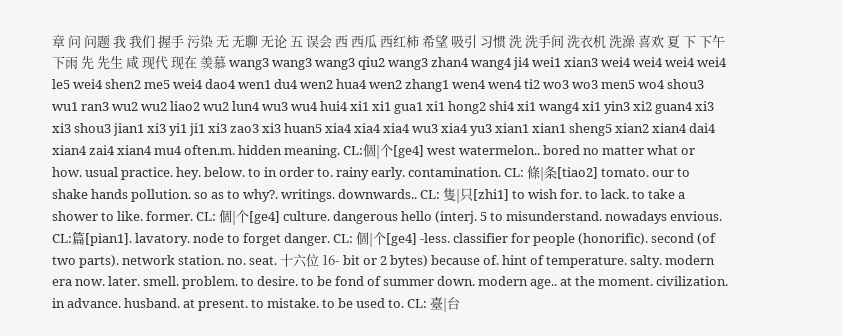章 问 问题 我 我们 握手 污染 无 无聊 无论 五 误会 西 西瓜 西红柿 希望 吸引 习惯 洗 洗手间 洗衣机 洗澡 喜欢 夏 下 下午 下雨 先 先生 咸 现代 现在 羡慕 wang3 wang3 wang3 qiu2 wang3 zhan4 wang4 ji4 wei1 xian3 wei4 wei4 wei4 wei4 le5 wei4 shen2 me5 wei4 dao4 wen1 du4 wen2 hua4 wen2 zhang1 wen4 wen4 ti2 wo3 wo3 men5 wo4 shou3 wu1 ran3 wu2 wu2 liao2 wu2 lun4 wu3 wu4 hui4 xi1 xi1 gua1 xi1 hong2 shi4 xi1 wang4 xi1 yin3 xi2 guan4 xi3 xi3 shou3 jian1 xi3 yi1 ji1 xi3 zao3 xi3 huan5 xia4 xia4 xia4 wu3 xia4 yu3 xian1 xian1 sheng5 xian2 xian4 dai4 xian4 zai4 xian4 mu4 often.m. hidden meaning. CL:個|个[ge4] west watermelon.. bored no matter what or how. usual practice. hey. below. to in order to. rainy early. contamination. CL: 條|条[tiao2] tomato. our to shake hands pollution. so as to why?. writings. downwards.. CL: 隻|只[zhi1] to wish for. to lack. to take a shower to like. former. CL: 個|个[ge4] culture. dangerous hello (interj. 5 to misunderstand. nowadays envious. CL:篇[pian1]. lavatory. node to forget danger. CL: 個|个[ge4] -less. classifier for people (honorific). second (of two parts). network station. no. seat. 十六位 16- bit or 2 bytes) because of. hint of temperature. salty. modern era now. later. smell. problem. to desire. to be fond of summer down. modern age.. at the moment. civilization. in advance. husband. at present. to mistake. to be used to. CL: 臺|台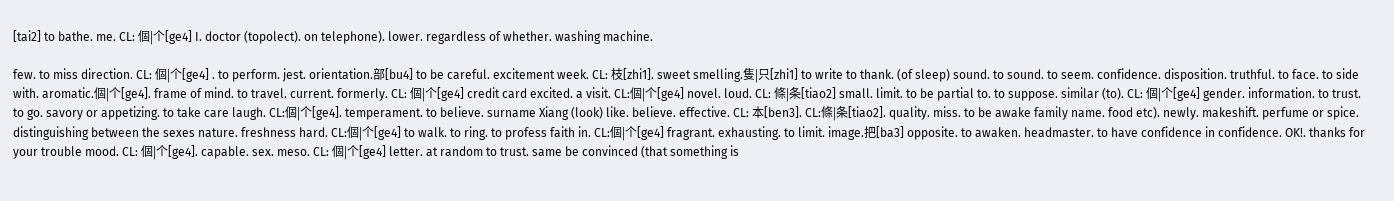[tai2] to bathe. me. CL: 個|个[ge4] I. doctor (topolect). on telephone). lower. regardless of whether. washing machine.

few. to miss direction. CL: 個|个[ge4] . to perform. jest. orientation.部[bu4] to be careful. excitement week. CL: 枝[zhi1]. sweet smelling.隻|只[zhi1] to write to thank. (of sleep) sound. to sound. to seem. confidence. disposition. truthful. to face. to side with. aromatic.個|个[ge4]. frame of mind. to travel. current. formerly. CL: 個|个[ge4] credit card excited. a visit. CL:個|个[ge4] novel. loud. CL: 條|条[tiao2] small. limit. to be partial to. to suppose. similar (to). CL: 個|个[ge4] gender. information. to trust. to go. savory or appetizing. to take care laugh. CL:個|个[ge4]. temperament. to believe. surname Xiang (look) like. believe. effective. CL: 本[ben3]. CL:條|条[tiao2]. quality. miss. to be awake family name. food etc). newly. makeshift. perfume or spice. distinguishing between the sexes nature. freshness hard. CL:個|个[ge4] to walk. to ring. to profess faith in. CL:個|个[ge4] fragrant. exhausting. to limit. image.把[ba3] opposite. to awaken. headmaster. to have confidence in confidence. OK!. thanks for your trouble mood. CL: 個|个[ge4]. capable. sex. meso. CL: 個|个[ge4] letter. at random to trust. same be convinced (that something is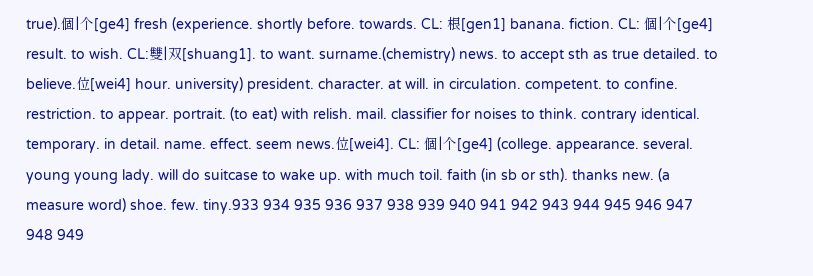true).個|个[ge4] fresh (experience. shortly before. towards. CL: 根[gen1] banana. fiction. CL: 個|个[ge4] result. to wish. CL:雙|双[shuang1]. to want. surname.(chemistry) news. to accept sth as true detailed. to believe.位[wei4] hour. university) president. character. at will. in circulation. competent. to confine. restriction. to appear. portrait. (to eat) with relish. mail. classifier for noises to think. contrary identical. temporary. in detail. name. effect. seem news.位[wei4]. CL: 個|个[ge4] (college. appearance. several. young young lady. will do suitcase to wake up. with much toil. faith (in sb or sth). thanks new. (a measure word) shoe. few. tiny.933 934 935 936 937 938 939 940 941 942 943 944 945 946 947 948 949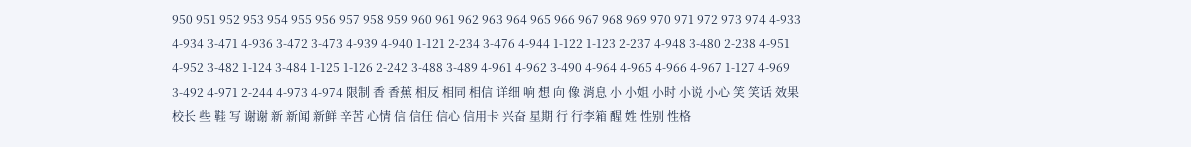950 951 952 953 954 955 956 957 958 959 960 961 962 963 964 965 966 967 968 969 970 971 972 973 974 4-933 4-934 3-471 4-936 3-472 3-473 4-939 4-940 1-121 2-234 3-476 4-944 1-122 1-123 2-237 4-948 3-480 2-238 4-951 4-952 3-482 1-124 3-484 1-125 1-126 2-242 3-488 3-489 4-961 4-962 3-490 4-964 4-965 4-966 4-967 1-127 4-969 3-492 4-971 2-244 4-973 4-974 限制 香 香蕉 相反 相同 相信 详细 响 想 向 像 消息 小 小姐 小时 小说 小心 笑 笑话 效果 校长 些 鞋 写 谢谢 新 新闻 新鲜 辛苦 心情 信 信任 信心 信用卡 兴奋 星期 行 行李箱 醒 姓 性别 性格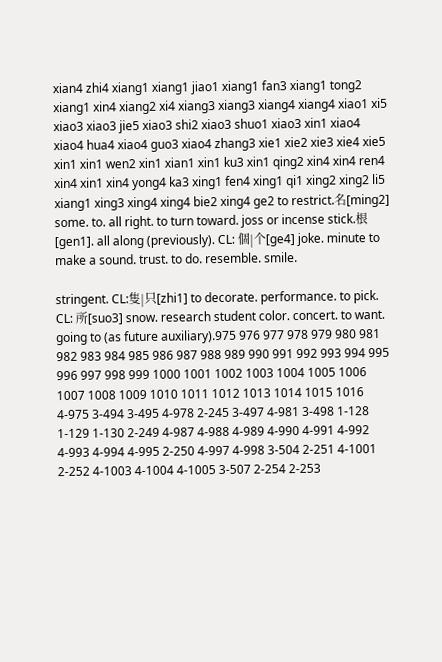xian4 zhi4 xiang1 xiang1 jiao1 xiang1 fan3 xiang1 tong2 xiang1 xin4 xiang2 xi4 xiang3 xiang3 xiang4 xiang4 xiao1 xi5 xiao3 xiao3 jie5 xiao3 shi2 xiao3 shuo1 xiao3 xin1 xiao4 xiao4 hua4 xiao4 guo3 xiao4 zhang3 xie1 xie2 xie3 xie4 xie5 xin1 xin1 wen2 xin1 xian1 xin1 ku3 xin1 qing2 xin4 xin4 ren4 xin4 xin1 xin4 yong4 ka3 xing1 fen4 xing1 qi1 xing2 xing2 li5 xiang1 xing3 xing4 xing4 bie2 xing4 ge2 to restrict.名[ming2] some. to. all right. to turn toward. joss or incense stick.根[gen1]. all along (previously). CL: 個|个[ge4] joke. minute to make a sound. trust. to do. resemble. smile.

stringent. CL:隻|只[zhi1] to decorate. performance. to pick. CL: 所[suo3] snow. research student color. concert. to want. going to (as future auxiliary).975 976 977 978 979 980 981 982 983 984 985 986 987 988 989 990 991 992 993 994 995 996 997 998 999 1000 1001 1002 1003 1004 1005 1006 1007 1008 1009 1010 1011 1012 1013 1014 1015 1016 4-975 3-494 3-495 4-978 2-245 3-497 4-981 3-498 1-128 1-129 1-130 2-249 4-987 4-988 4-989 4-990 4-991 4-992 4-993 4-994 4-995 2-250 4-997 4-998 3-504 2-251 4-1001 2-252 4-1003 4-1004 4-1005 3-507 2-254 2-253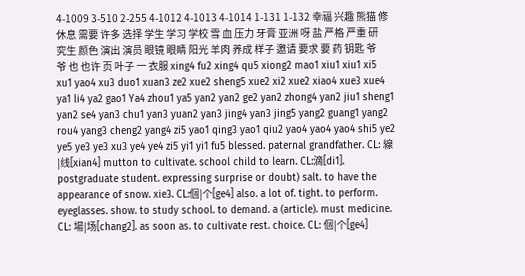4-1009 3-510 2-255 4-1012 4-1013 4-1014 1-131 1-132 幸福 兴趣 熊猫 修 休息 需要 许多 选择 学生 学习 学校 雪 血 压力 牙膏 亚洲 呀 盐 严格 严重 研究生 颜色 演出 演员 眼镜 眼睛 阳光 羊肉 养成 样子 邀请 要求 要 药 钥匙 爷爷 也 也许 页 叶子 一 衣服 xing4 fu2 xing4 qu5 xiong2 mao1 xiu1 xiu1 xi5 xu1 yao4 xu3 duo1 xuan3 ze2 xue2 sheng5 xue2 xi2 xue2 xiao4 xue3 xue4 ya1 li4 ya2 gao1 Ya4 zhou1 ya5 yan2 yan2 ge2 yan2 zhong4 yan2 jiu1 sheng1 yan2 se4 yan3 chu1 yan3 yuan2 yan3 jing4 yan3 jing5 yang2 guang1 yang2 rou4 yang3 cheng2 yang4 zi5 yao1 qing3 yao1 qiu2 yao4 yao4 yao4 shi5 ye2 ye5 ye3 ye3 xu3 ye4 ye4 zi5 yi1 yi1 fu5 blessed. paternal grandfather. CL: 線|线[xian4] mutton to cultivate. school child to learn. CL:滴[di1]. postgraduate student. expressing surprise or doubt) salt. to have the appearance of snow. xie3. CL:個|个[ge4] also. a lot of. tight. to perform. eyeglasses. show. to study school. to demand. a (article). must medicine. CL: 場|场[chang2]. as soon as. to cultivate rest. choice. CL: 個|个[ge4]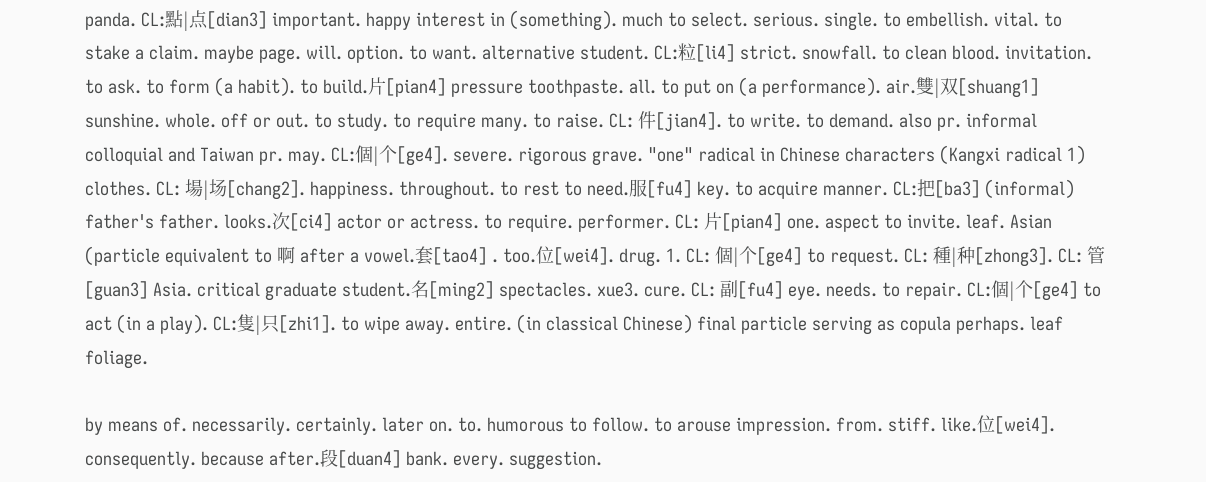panda. CL:點|点[dian3] important. happy interest in (something). much to select. serious. single. to embellish. vital. to stake a claim. maybe page. will. option. to want. alternative student. CL:粒[li4] strict. snowfall. to clean blood. invitation. to ask. to form (a habit). to build.片[pian4] pressure toothpaste. all. to put on (a performance). air.雙|双[shuang1] sunshine. whole. off or out. to study. to require many. to raise. CL: 件[jian4]. to write. to demand. also pr. informal colloquial and Taiwan pr. may. CL:個|个[ge4]. severe. rigorous grave. "one" radical in Chinese characters (Kangxi radical 1) clothes. CL: 場|场[chang2]. happiness. throughout. to rest to need.服[fu4] key. to acquire manner. CL:把[ba3] (informal) father's father. looks.次[ci4] actor or actress. to require. performer. CL: 片[pian4] one. aspect to invite. leaf. Asian (particle equivalent to 啊 after a vowel.套[tao4] . too.位[wei4]. drug. 1. CL: 個|个[ge4] to request. CL: 種|种[zhong3]. CL: 管[guan3] Asia. critical graduate student.名[ming2] spectacles. xue3. cure. CL: 副[fu4] eye. needs. to repair. CL:個|个[ge4] to act (in a play). CL:隻|只[zhi1]. to wipe away. entire. (in classical Chinese) final particle serving as copula perhaps. leaf foliage.

by means of. necessarily. certainly. later on. to. humorous to follow. to arouse impression. from. stiff. like.位[wei4]. consequently. because after.段[duan4] bank. every. suggestion.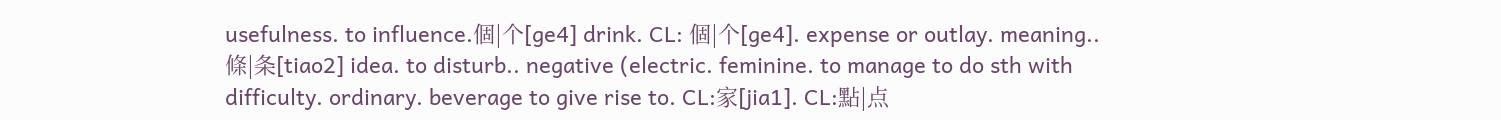usefulness. to influence.個|个[ge4] drink. CL: 個|个[ge4]. expense or outlay. meaning..條|条[tiao2] idea. to disturb.. negative (electric. feminine. to manage to do sth with difficulty. ordinary. beverage to give rise to. CL:家[jia1]. CL:點|点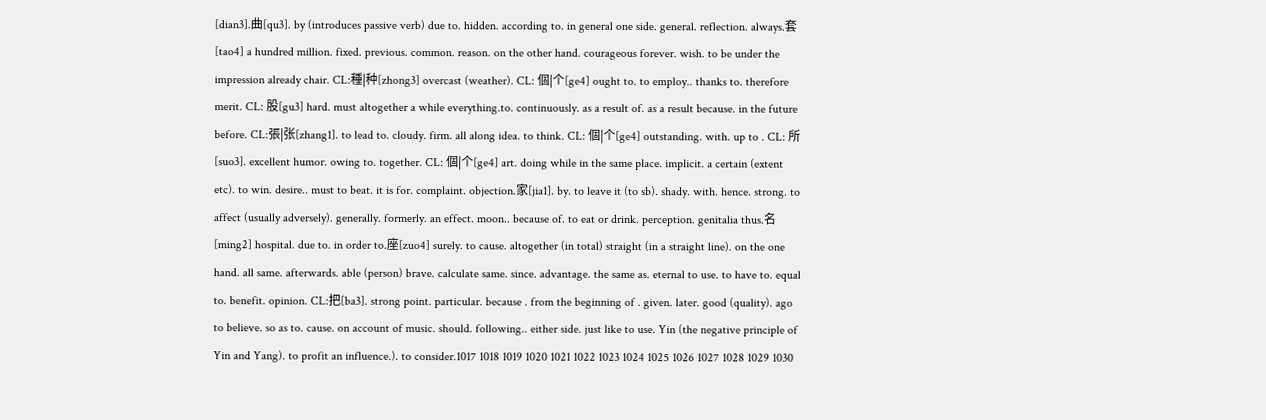[dian3].曲[qu3]. by (introduces passive verb) due to. hidden. according to. in general one side. general. reflection. always.套[tao4] a hundred million. fixed. previous. common. reason. on the other hand. courageous forever. wish. to be under the impression already chair. CL:種|种[zhong3] overcast (weather). CL: 個|个[ge4] ought to. to employ.. thanks to. therefore merit. CL: 股[gu3] hard. must altogether a while everything.to. continuously. as a result of. as a result because. in the future before. CL:張|张[zhang1]. to lead to. cloudy. firm. all along idea. to think. CL: 個|个[ge4] outstanding. with. up to . CL: 所[suo3]. excellent humor. owing to. together. CL: 個|个[ge4] art. doing while in the same place. implicit. a certain (extent etc). to win. desire.. must to beat. it is for. complaint. objection.家[jia1]. by. to leave it (to sb). shady. with. hence. strong. to affect (usually adversely). generally. formerly. an effect. moon.. because of. to eat or drink. perception. genitalia thus.名[ming2] hospital. due to. in order to.座[zuo4] surely. to cause. altogether (in total) straight (in a straight line). on the one hand. all same. afterwards. able (person) brave. calculate same. since. advantage. the same as. eternal to use. to have to. equal to. benefit. opinion. CL:把[ba3]. strong point. particular. because . from the beginning of . given. later. good (quality). ago to believe. so as to. cause. on account of music. should. following.. either side. just like to use. Yin (the negative principle of Yin and Yang). to profit an influence.). to consider.1017 1018 1019 1020 1021 1022 1023 1024 1025 1026 1027 1028 1029 1030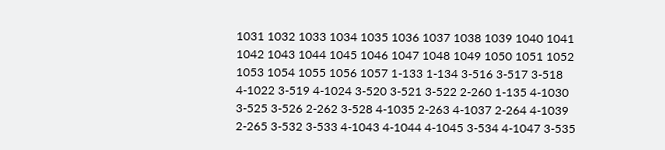1031 1032 1033 1034 1035 1036 1037 1038 1039 1040 1041 1042 1043 1044 1045 1046 1047 1048 1049 1050 1051 1052 1053 1054 1055 1056 1057 1-133 1-134 3-516 3-517 3-518 4-1022 3-519 4-1024 3-520 3-521 3-522 2-260 1-135 4-1030 3-525 3-526 2-262 3-528 4-1035 2-263 4-1037 2-264 4-1039 2-265 3-532 3-533 4-1043 4-1044 4-1045 3-534 4-1047 3-535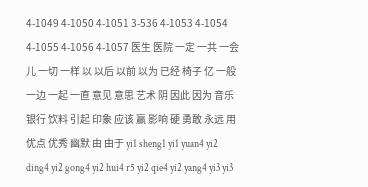4-1049 4-1050 4-1051 3-536 4-1053 4-1054 4-1055 4-1056 4-1057 医生 医院 一定 一共 一会儿 一切 一样 以 以后 以前 以为 已经 椅子 亿 一般 一边 一起 一直 意见 意思 艺术 阴 因此 因为 音乐 银行 饮料 引起 印象 应该 赢 影响 硬 勇敢 永远 用 优点 优秀 幽默 由 由于 yi1 sheng1 yi1 yuan4 yi2 ding4 yi2 gong4 yi2 hui4 r5 yi2 qie4 yi2 yang4 yi3 yi3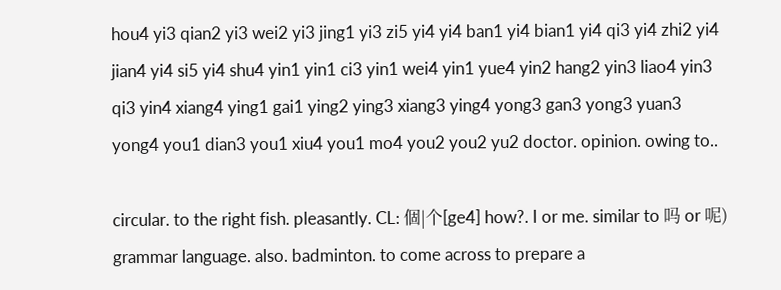hou4 yi3 qian2 yi3 wei2 yi3 jing1 yi3 zi5 yi4 yi4 ban1 yi4 bian1 yi4 qi3 yi4 zhi2 yi4 jian4 yi4 si5 yi4 shu4 yin1 yin1 ci3 yin1 wei4 yin1 yue4 yin2 hang2 yin3 liao4 yin3 qi3 yin4 xiang4 ying1 gai1 ying2 ying3 xiang3 ying4 yong3 gan3 yong3 yuan3 yong4 you1 dian3 you1 xiu4 you1 mo4 you2 you2 yu2 doctor. opinion. owing to..

circular. to the right fish. pleasantly. CL: 個|个[ge4] how?. I or me. similar to 吗 or 呢) grammar language. also. badminton. to come across to prepare a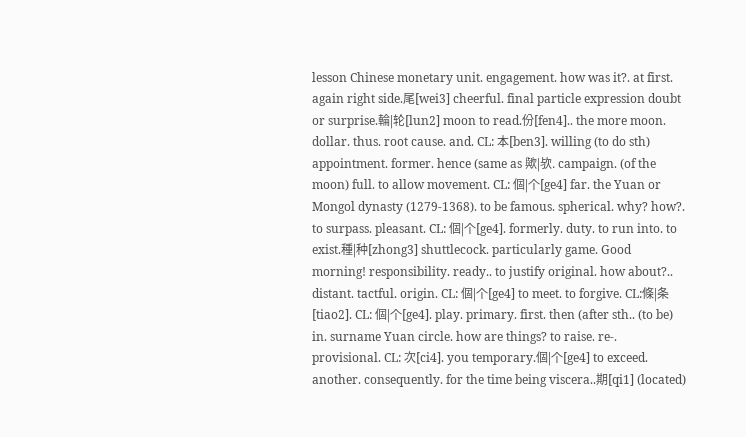lesson Chinese monetary unit. engagement. how was it?. at first. again right side.尾[wei3] cheerful. final particle expression doubt or surprise.輪|轮[lun2] moon to read.份[fen4].. the more moon. dollar. thus. root cause. and. CL: 本[ben3]. willing (to do sth) appointment. former. hence (same as 歟|欤. campaign. (of the moon) full. to allow movement. CL: 個|个[ge4] far. the Yuan or Mongol dynasty (1279-1368). to be famous. spherical. why? how?. to surpass. pleasant. CL: 個|个[ge4]. formerly. duty. to run into. to exist.種|种[zhong3] shuttlecock. particularly game. Good morning! responsibility. ready.. to justify original. how about?.. distant. tactful. origin. CL: 個|个[ge4] to meet. to forgive. CL:條|条[tiao2]. CL: 個|个[ge4]. play. primary. first. then (after sth.. (to be) in. surname Yuan circle. how are things? to raise. re-. provisional. CL: 次[ci4]. you temporary.個|个[ge4] to exceed. another. consequently. for the time being viscera..期[qi1] (located)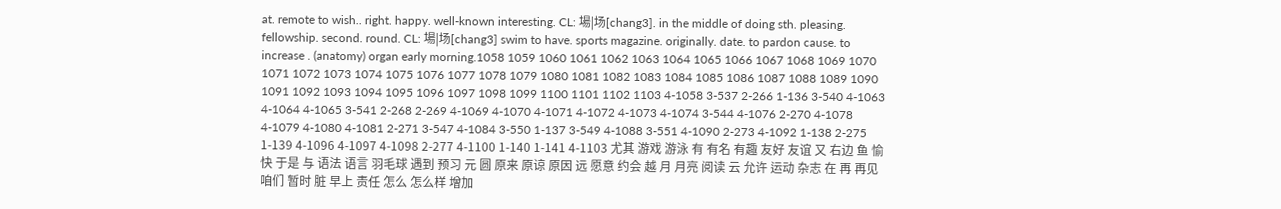at. remote to wish.. right. happy. well-known interesting. CL: 場|场[chang3]. in the middle of doing sth. pleasing. fellowship. second. round. CL: 場|场[chang3] swim to have. sports magazine. originally. date. to pardon cause. to increase . (anatomy) organ early morning.1058 1059 1060 1061 1062 1063 1064 1065 1066 1067 1068 1069 1070 1071 1072 1073 1074 1075 1076 1077 1078 1079 1080 1081 1082 1083 1084 1085 1086 1087 1088 1089 1090 1091 1092 1093 1094 1095 1096 1097 1098 1099 1100 1101 1102 1103 4-1058 3-537 2-266 1-136 3-540 4-1063 4-1064 4-1065 3-541 2-268 2-269 4-1069 4-1070 4-1071 4-1072 4-1073 4-1074 3-544 4-1076 2-270 4-1078 4-1079 4-1080 4-1081 2-271 3-547 4-1084 3-550 1-137 3-549 4-1088 3-551 4-1090 2-273 4-1092 1-138 2-275 1-139 4-1096 4-1097 4-1098 2-277 4-1100 1-140 1-141 4-1103 尤其 游戏 游泳 有 有名 有趣 友好 友谊 又 右边 鱼 愉快 于是 与 语法 语言 羽毛球 遇到 预习 元 圆 原来 原谅 原因 远 愿意 约会 越 月 月亮 阅读 云 允许 运动 杂志 在 再 再见 咱们 暂时 脏 早上 责任 怎么 怎么样 增加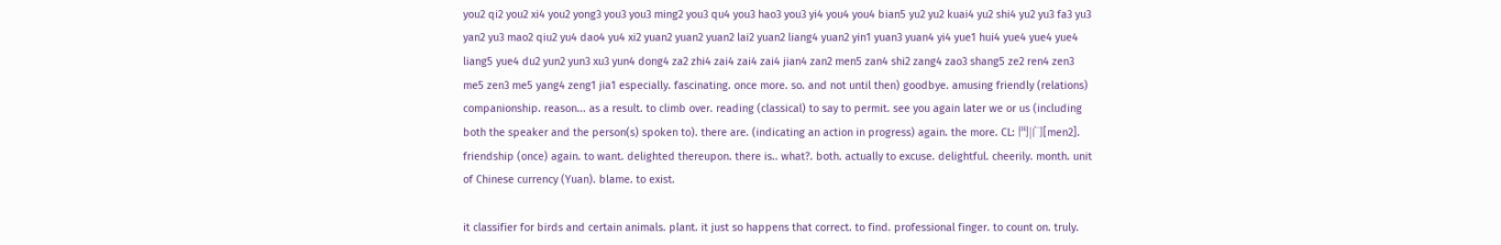you2 qi2 you2 xi4 you2 yong3 you3 you3 ming2 you3 qu4 you3 hao3 you3 yi4 you4 you4 bian5 yu2 yu2 kuai4 yu2 shi4 yu2 yu3 fa3 yu3 yan2 yu3 mao2 qiu2 yu4 dao4 yu4 xi2 yuan2 yuan2 yuan2 lai2 yuan2 liang4 yuan2 yin1 yuan3 yuan4 yi4 yue1 hui4 yue4 yue4 yue4 liang5 yue4 du2 yun2 yun3 xu3 yun4 dong4 za2 zhi4 zai4 zai4 zai4 jian4 zan2 men5 zan4 shi2 zang4 zao3 shang5 ze2 ren4 zen3 me5 zen3 me5 yang4 zeng1 jia1 especially. fascinating. once more. so. and not until then) goodbye. amusing friendly (relations) companionship. reason... as a result. to climb over. reading (classical) to say to permit. see you again later we or us (including both the speaker and the person(s) spoken to). there are. (indicating an action in progress) again. the more. CL: 門|门[men2]. friendship (once) again. to want. delighted thereupon. there is.. what?. both. actually to excuse. delightful. cheerily. month. unit of Chinese currency (Yuan). blame. to exist.

it classifier for birds and certain animals. plant. it just so happens that correct. to find. professional finger. to count on. truly.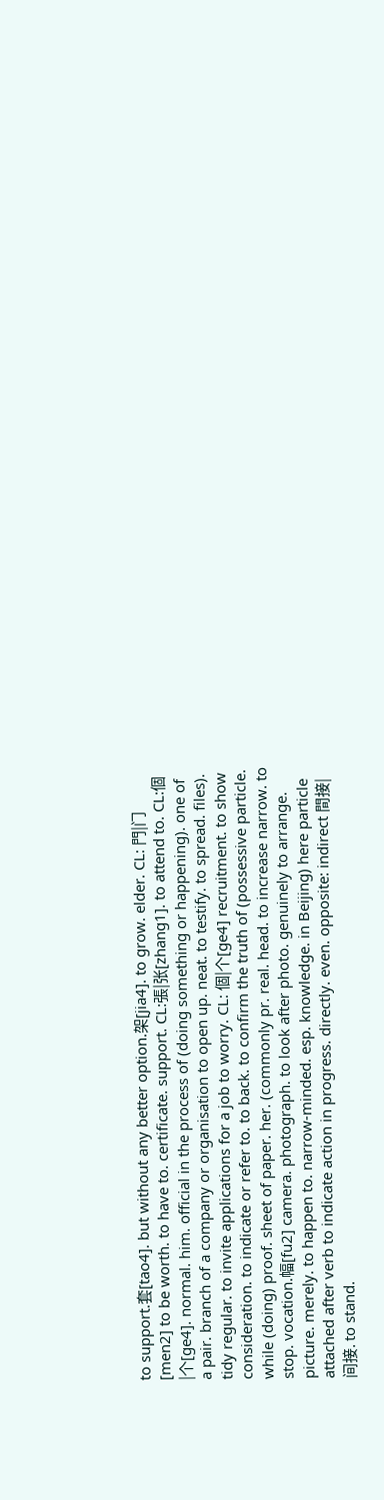to support.套[tao4]. but without any better option.架[jia4]. to grow. elder. CL: 門|门[men2] to be worth. to have to. certificate. support. CL:張|张[zhang1]. to attend to. CL:個|个[ge4]. normal. him. official in the process of (doing something or happening). one of a pair. branch of a company or organisation to open up. neat. to testify. to spread. files). tidy regular. to invite applications for a job to worry. CL: 個|个[ge4] recruitment. to show consideration. to indicate or refer to. to back. to confirm the truth of (possessive particle. while (doing) proof. sheet of paper. her. (commonly pr. real. head. to increase narrow. to stop. vocation.幅[fu2] camera. photograph. to look after photo. genuinely to arrange. picture. merely. to happen to. narrow-minded. esp. knowledge. in Beijing) here particle attached after verb to indicate action in progress. directly. even. opposite: indirect 間接|间接. to stand.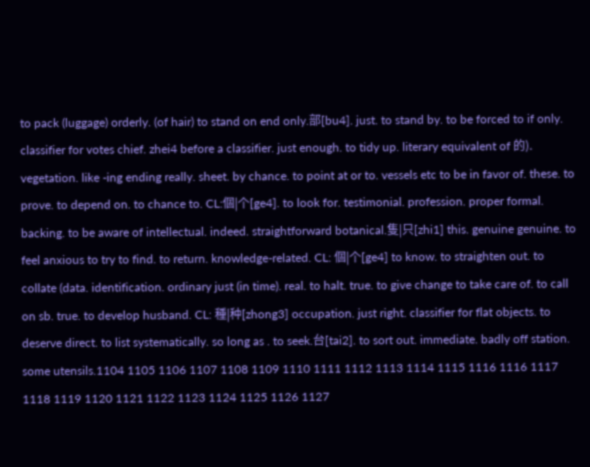to pack (luggage) orderly. (of hair) to stand on end only.部[bu4]. just. to stand by. to be forced to if only. classifier for votes chief. zhei4 before a classifier. just enough. to tidy up. literary equivalent of 的). vegetation. like -ing ending really. sheet. by chance. to point at or to. vessels etc to be in favor of. these. to prove. to depend on. to chance to. CL:個|个[ge4]. to look for. testimonial. profession. proper formal. backing. to be aware of intellectual. indeed. straightforward botanical.隻|只[zhi1] this. genuine genuine. to feel anxious to try to find. to return. knowledge-related. CL: 個|个[ge4] to know. to straighten out. to collate (data. identification. ordinary just (in time). real. to halt. true. to give change to take care of. to call on sb. true. to develop husband. CL: 種|种[zhong3] occupation. just right. classifier for flat objects. to deserve direct. to list systematically. so long as . to seek.台[tai2]. to sort out. immediate. badly off station. some utensils.1104 1105 1106 1107 1108 1109 1110 1111 1112 1113 1114 1115 1116 1116 1117 1118 1119 1120 1121 1122 1123 1124 1125 1126 1127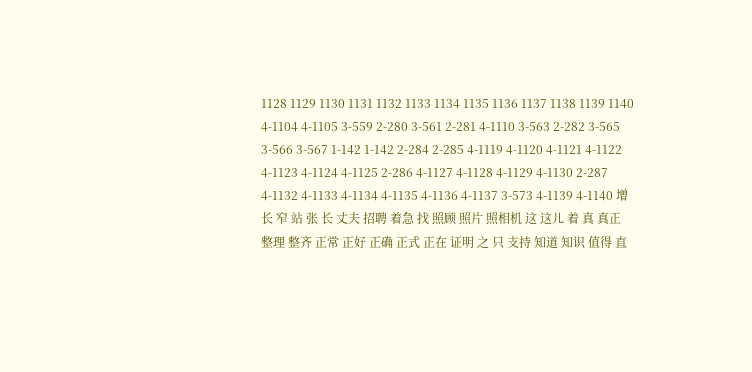1128 1129 1130 1131 1132 1133 1134 1135 1136 1137 1138 1139 1140 4-1104 4-1105 3-559 2-280 3-561 2-281 4-1110 3-563 2-282 3-565 3-566 3-567 1-142 1-142 2-284 2-285 4-1119 4-1120 4-1121 4-1122 4-1123 4-1124 4-1125 2-286 4-1127 4-1128 4-1129 4-1130 2-287 4-1132 4-1133 4-1134 4-1135 4-1136 4-1137 3-573 4-1139 4-1140 增长 窄 站 张 长 丈夫 招聘 着急 找 照顾 照片 照相机 这 这儿 着 真 真正 整理 整齐 正常 正好 正确 正式 正在 证明 之 只 支持 知道 知识 值得 直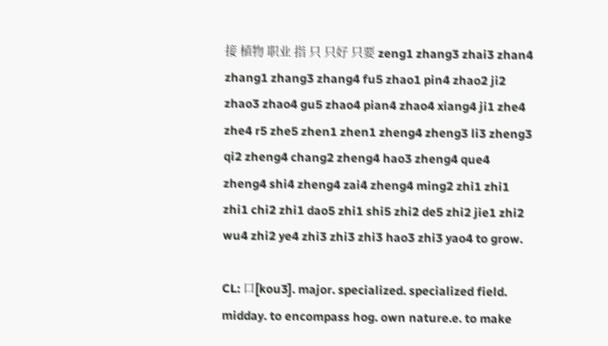接 植物 职业 指 只 只好 只要 zeng1 zhang3 zhai3 zhan4 zhang1 zhang3 zhang4 fu5 zhao1 pin4 zhao2 ji2 zhao3 zhao4 gu5 zhao4 pian4 zhao4 xiang4 ji1 zhe4 zhe4 r5 zhe5 zhen1 zhen1 zheng4 zheng3 li3 zheng3 qi2 zheng4 chang2 zheng4 hao3 zheng4 que4 zheng4 shi4 zheng4 zai4 zheng4 ming2 zhi1 zhi1 zhi1 chi2 zhi1 dao5 zhi1 shi5 zhi2 de5 zhi2 jie1 zhi2 wu4 zhi2 ye4 zhi3 zhi3 zhi3 hao3 zhi3 yao4 to grow.

CL: 口[kou3]. major. specialized. specialized field. midday. to encompass hog. own nature.e. to make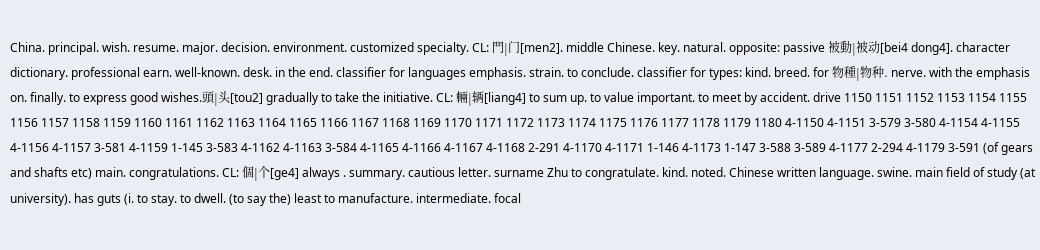China. principal. wish. resume. major. decision. environment. customized specialty. CL: 門|门[men2]. middle Chinese. key. natural. opposite: passive 被動|被动[bei4 dong4]. character dictionary. professional earn. well-known. desk. in the end. classifier for languages emphasis. strain. to conclude. classifier for types: kind. breed. for 物種|物种. nerve. with the emphasis on. finally. to express good wishes.頭|头[tou2] gradually to take the initiative. CL: 輛|辆[liang4] to sum up. to value important. to meet by accident. drive 1150 1151 1152 1153 1154 1155 1156 1157 1158 1159 1160 1161 1162 1163 1164 1165 1166 1167 1168 1169 1170 1171 1172 1173 1174 1175 1176 1177 1178 1179 1180 4-1150 4-1151 3-579 3-580 4-1154 4-1155 4-1156 4-1157 3-581 4-1159 1-145 3-583 4-1162 4-1163 3-584 4-1165 4-1166 4-1167 4-1168 2-291 4-1170 4-1171 1-146 4-1173 1-147 3-588 3-589 4-1177 2-294 4-1179 3-591 (of gears and shafts etc) main. congratulations. CL: 個|个[ge4] always . summary. cautious letter. surname Zhu to congratulate. kind. noted. Chinese written language. swine. main field of study (at university). has guts (i. to stay. to dwell. (to say the) least to manufacture. intermediate. focal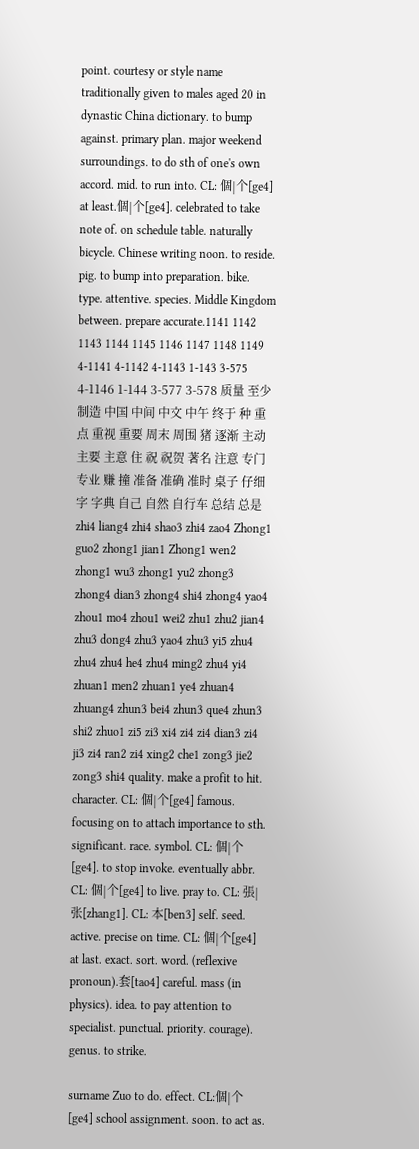point. courtesy or style name traditionally given to males aged 20 in dynastic China dictionary. to bump against. primary plan. major weekend surroundings. to do sth of one's own accord. mid. to run into. CL: 個|个[ge4] at least.個|个[ge4]. celebrated to take note of. on schedule table. naturally bicycle. Chinese writing noon. to reside. pig. to bump into preparation. bike. type. attentive. species. Middle Kingdom between. prepare accurate.1141 1142 1143 1144 1145 1146 1147 1148 1149 4-1141 4-1142 4-1143 1-143 3-575 4-1146 1-144 3-577 3-578 质量 至少 制造 中国 中间 中文 中午 终于 种 重点 重视 重要 周末 周围 猪 逐渐 主动 主要 主意 住 祝 祝贺 著名 注意 专门 专业 赚 撞 准备 准确 准时 桌子 仔细 字 字典 自己 自然 自行车 总结 总是 zhi4 liang4 zhi4 shao3 zhi4 zao4 Zhong1 guo2 zhong1 jian1 Zhong1 wen2 zhong1 wu3 zhong1 yu2 zhong3 zhong4 dian3 zhong4 shi4 zhong4 yao4 zhou1 mo4 zhou1 wei2 zhu1 zhu2 jian4 zhu3 dong4 zhu3 yao4 zhu3 yi5 zhu4 zhu4 zhu4 he4 zhu4 ming2 zhu4 yi4 zhuan1 men2 zhuan1 ye4 zhuan4 zhuang4 zhun3 bei4 zhun3 que4 zhun3 shi2 zhuo1 zi5 zi3 xi4 zi4 zi4 dian3 zi4 ji3 zi4 ran2 zi4 xing2 che1 zong3 jie2 zong3 shi4 quality. make a profit to hit. character. CL: 個|个[ge4] famous. focusing on to attach importance to sth. significant. race. symbol. CL: 個|个[ge4]. to stop invoke. eventually abbr. CL: 個|个[ge4] to live. pray to. CL: 張|张[zhang1]. CL: 本[ben3] self. seed. active. precise on time. CL: 個|个[ge4] at last. exact. sort. word. (reflexive pronoun).套[tao4] careful. mass (in physics). idea. to pay attention to specialist. punctual. priority. courage). genus. to strike.

surname Zuo to do. effect. CL:個|个[ge4] school assignment. soon. to act as.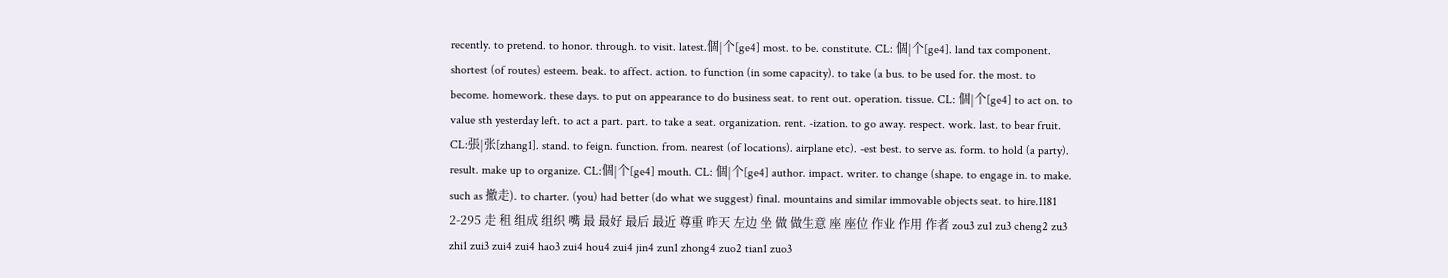recently. to pretend. to honor. through. to visit. latest.個|个[ge4] most. to be. constitute. CL: 個|个[ge4]. land tax component. shortest (of routes) esteem. beak. to affect. action. to function (in some capacity). to take (a bus. to be used for. the most. to become. homework. these days. to put on appearance to do business seat. to rent out. operation. tissue. CL: 個|个[ge4] to act on. to value sth yesterday left. to act a part. part. to take a seat. organization. rent. -ization. to go away. respect. work. last. to bear fruit. CL:張|张[zhang1]. stand. to feign. function. from. nearest (of locations). airplane etc). -est best. to serve as. form. to hold (a party). result. make up to organize. CL:個|个[ge4] mouth. CL: 個|个[ge4] author. impact. writer. to change (shape. to engage in. to make. such as 撤走). to charter. (you) had better (do what we suggest) final. mountains and similar immovable objects seat. to hire.1181 2-295 走 租 组成 组织 嘴 最 最好 最后 最近 尊重 昨天 左边 坐 做 做生意 座 座位 作业 作用 作者 zou3 zu1 zu3 cheng2 zu3 zhi1 zui3 zui4 zui4 hao3 zui4 hou4 zui4 jin4 zun1 zhong4 zuo2 tian1 zuo3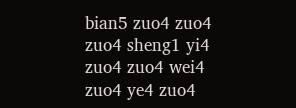bian5 zuo4 zuo4 zuo4 sheng1 yi4 zuo4 zuo4 wei4 zuo4 ye4 zuo4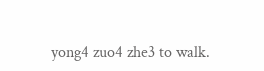yong4 zuo4 zhe3 to walk.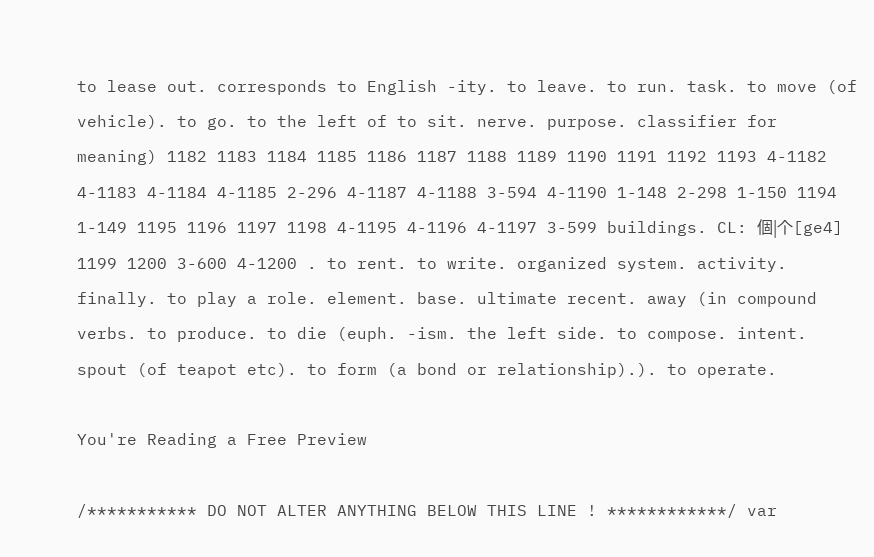to lease out. corresponds to English -ity. to leave. to run. task. to move (of vehicle). to go. to the left of to sit. nerve. purpose. classifier for meaning) 1182 1183 1184 1185 1186 1187 1188 1189 1190 1191 1192 1193 4-1182 4-1183 4-1184 4-1185 2-296 4-1187 4-1188 3-594 4-1190 1-148 2-298 1-150 1194 1-149 1195 1196 1197 1198 4-1195 4-1196 4-1197 3-599 buildings. CL: 個|个[ge4] 1199 1200 3-600 4-1200 . to rent. to write. organized system. activity. finally. to play a role. element. base. ultimate recent. away (in compound verbs. to produce. to die (euph. -ism. the left side. to compose. intent. spout (of teapot etc). to form (a bond or relationship).). to operate.

You're Reading a Free Preview

/*********** DO NOT ALTER ANYTHING BELOW THIS LINE ! ************/ var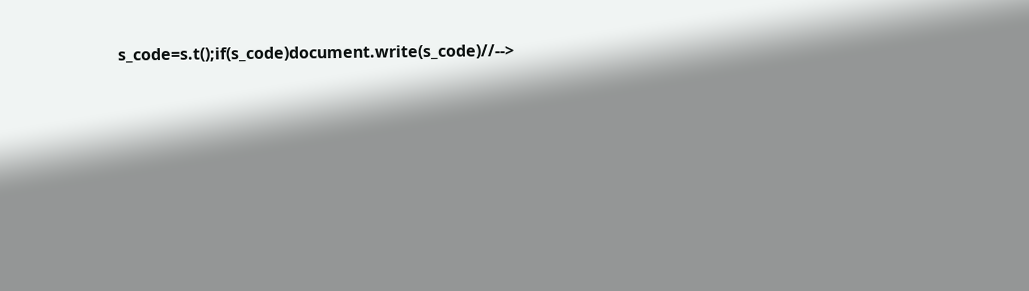s_code=s.t();if(s_code)document.write(s_code)//-->